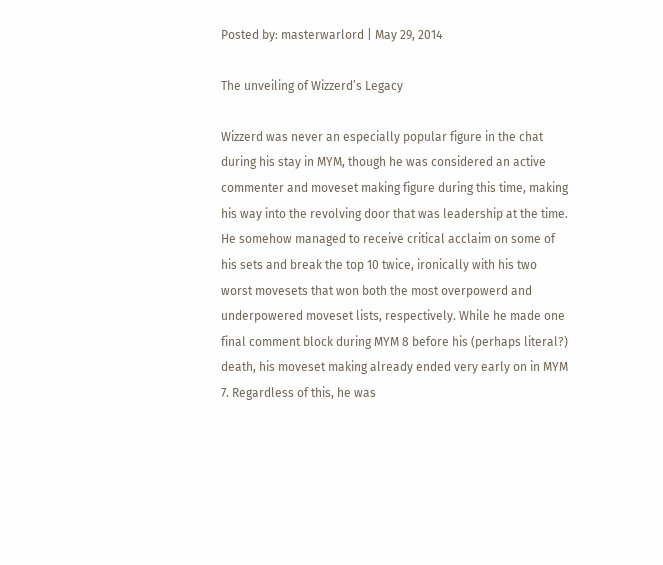Posted by: masterwarlord | May 29, 2014

The unveiling of Wizzerd’s Legacy

Wizzerd was never an especially popular figure in the chat during his stay in MYM, though he was considered an active commenter and moveset making figure during this time, making his way into the revolving door that was leadership at the time. He somehow managed to receive critical acclaim on some of his sets and break the top 10 twice, ironically with his two worst movesets that won both the most overpowerd and underpowered moveset lists, respectively. While he made one final comment block during MYM 8 before his (perhaps literal?) death, his moveset making already ended very early on in MYM 7. Regardless of this, he was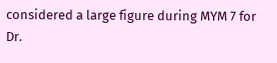considered a large figure during MYM 7 for Dr.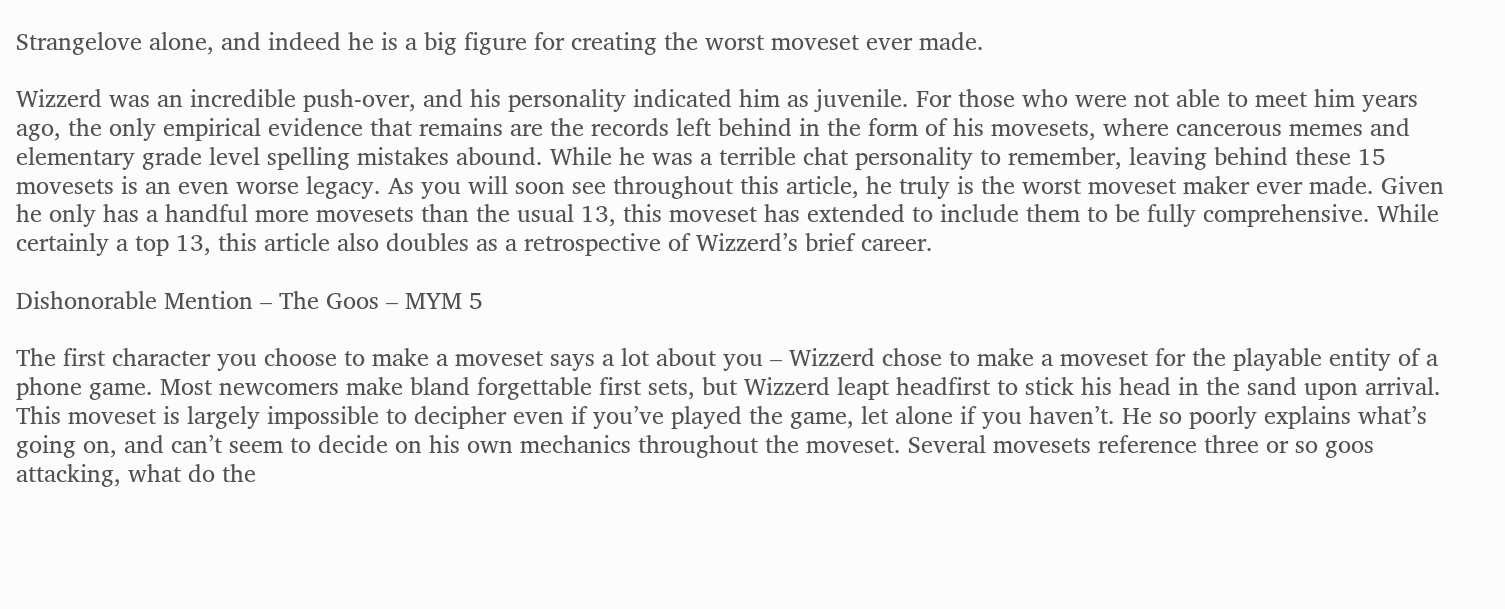Strangelove alone, and indeed he is a big figure for creating the worst moveset ever made.

Wizzerd was an incredible push-over, and his personality indicated him as juvenile. For those who were not able to meet him years ago, the only empirical evidence that remains are the records left behind in the form of his movesets, where cancerous memes and elementary grade level spelling mistakes abound. While he was a terrible chat personality to remember, leaving behind these 15 movesets is an even worse legacy. As you will soon see throughout this article, he truly is the worst moveset maker ever made. Given he only has a handful more movesets than the usual 13, this moveset has extended to include them to be fully comprehensive. While certainly a top 13, this article also doubles as a retrospective of Wizzerd’s brief career.

Dishonorable Mention – The Goos – MYM 5

The first character you choose to make a moveset says a lot about you – Wizzerd chose to make a moveset for the playable entity of a phone game. Most newcomers make bland forgettable first sets, but Wizzerd leapt headfirst to stick his head in the sand upon arrival. This moveset is largely impossible to decipher even if you’ve played the game, let alone if you haven’t. He so poorly explains what’s going on, and can’t seem to decide on his own mechanics throughout the moveset. Several movesets reference three or so goos attacking, what do the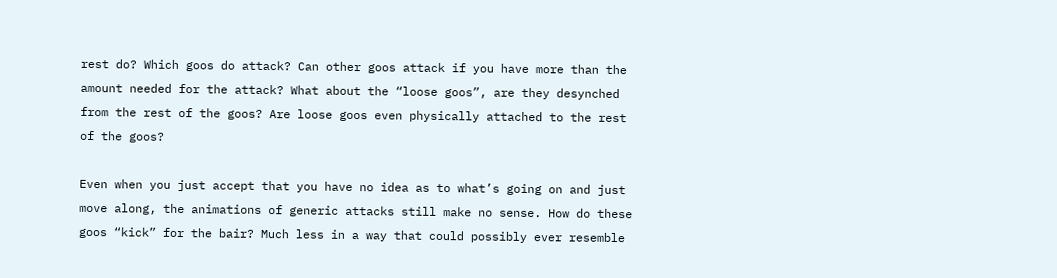rest do? Which goos do attack? Can other goos attack if you have more than the amount needed for the attack? What about the “loose goos”, are they desynched from the rest of the goos? Are loose goos even physically attached to the rest of the goos?

Even when you just accept that you have no idea as to what’s going on and just move along, the animations of generic attacks still make no sense. How do these goos “kick” for the bair? Much less in a way that could possibly ever resemble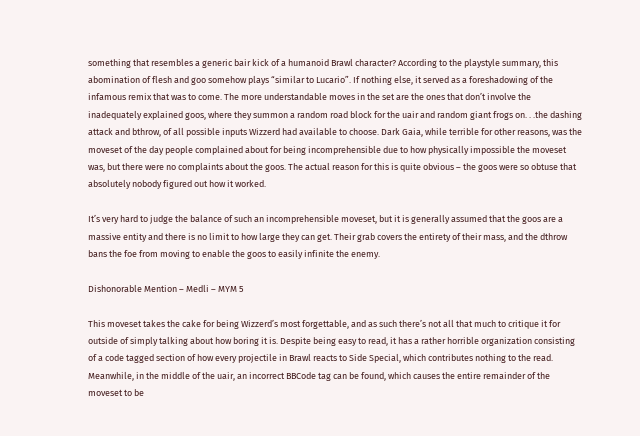something that resembles a generic bair kick of a humanoid Brawl character? According to the playstyle summary, this abomination of flesh and goo somehow plays “similar to Lucario”. If nothing else, it served as a foreshadowing of the infamous remix that was to come. The more understandable moves in the set are the ones that don’t involve the inadequately explained goos, where they summon a random road block for the uair and random giant frogs on. . .the dashing attack and bthrow, of all possible inputs Wizzerd had available to choose. Dark Gaia, while terrible for other reasons, was the moveset of the day people complained about for being incomprehensible due to how physically impossible the moveset was, but there were no complaints about the goos. The actual reason for this is quite obvious – the goos were so obtuse that absolutely nobody figured out how it worked.

It’s very hard to judge the balance of such an incomprehensible moveset, but it is generally assumed that the goos are a massive entity and there is no limit to how large they can get. Their grab covers the entirety of their mass, and the dthrow bans the foe from moving to enable the goos to easily infinite the enemy.

Dishonorable Mention – Medli – MYM 5

This moveset takes the cake for being Wizzerd’s most forgettable, and as such there’s not all that much to critique it for outside of simply talking about how boring it is. Despite being easy to read, it has a rather horrible organization consisting of a code tagged section of how every projectile in Brawl reacts to Side Special, which contributes nothing to the read. Meanwhile, in the middle of the uair, an incorrect BBCode tag can be found, which causes the entire remainder of the moveset to be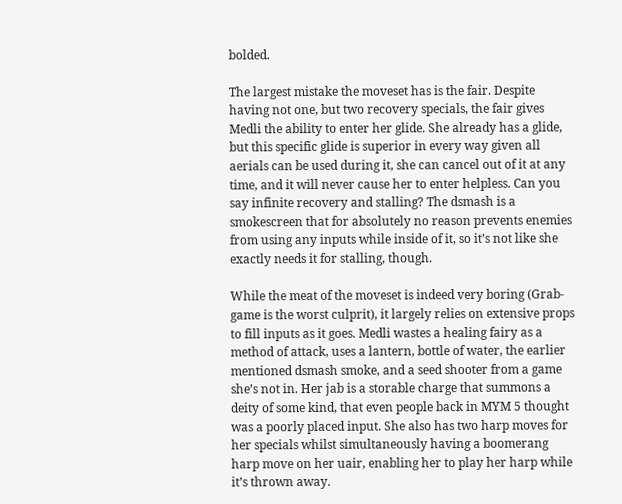bolded.

The largest mistake the moveset has is the fair. Despite having not one, but two recovery specials, the fair gives Medli the ability to enter her glide. She already has a glide, but this specific glide is superior in every way given all aerials can be used during it, she can cancel out of it at any time, and it will never cause her to enter helpless. Can you say infinite recovery and stalling? The dsmash is a smokescreen that for absolutely no reason prevents enemies from using any inputs while inside of it, so it’s not like she exactly needs it for stalling, though.

While the meat of the moveset is indeed very boring (Grab-game is the worst culprit), it largely relies on extensive props to fill inputs as it goes. Medli wastes a healing fairy as a method of attack, uses a lantern, bottle of water, the earlier mentioned dsmash smoke, and a seed shooter from a game she’s not in. Her jab is a storable charge that summons a deity of some kind, that even people back in MYM 5 thought was a poorly placed input. She also has two harp moves for her specials whilst simultaneously having a boomerang harp move on her uair, enabling her to play her harp while it’s thrown away.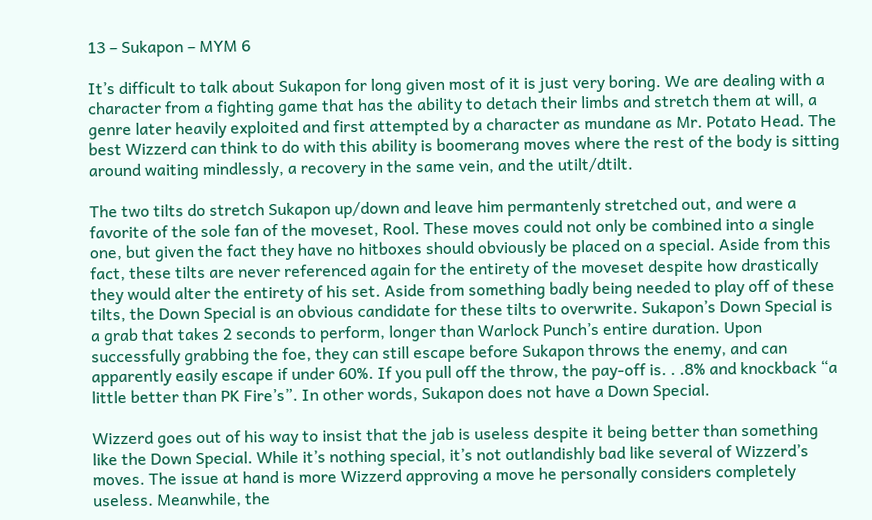13 – Sukapon – MYM 6

It’s difficult to talk about Sukapon for long given most of it is just very boring. We are dealing with a character from a fighting game that has the ability to detach their limbs and stretch them at will, a genre later heavily exploited and first attempted by a character as mundane as Mr. Potato Head. The best Wizzerd can think to do with this ability is boomerang moves where the rest of the body is sitting around waiting mindlessly, a recovery in the same vein, and the utilt/dtilt.

The two tilts do stretch Sukapon up/down and leave him permantenly stretched out, and were a favorite of the sole fan of the moveset, Rool. These moves could not only be combined into a single one, but given the fact they have no hitboxes should obviously be placed on a special. Aside from this fact, these tilts are never referenced again for the entirety of the moveset despite how drastically they would alter the entirety of his set. Aside from something badly being needed to play off of these tilts, the Down Special is an obvious candidate for these tilts to overwrite. Sukapon’s Down Special is a grab that takes 2 seconds to perform, longer than Warlock Punch’s entire duration. Upon successfully grabbing the foe, they can still escape before Sukapon throws the enemy, and can apparently easily escape if under 60%. If you pull off the throw, the pay-off is. . .8% and knockback “a little better than PK Fire’s”. In other words, Sukapon does not have a Down Special.

Wizzerd goes out of his way to insist that the jab is useless despite it being better than something like the Down Special. While it’s nothing special, it’s not outlandishly bad like several of Wizzerd’s moves. The issue at hand is more Wizzerd approving a move he personally considers completely useless. Meanwhile, the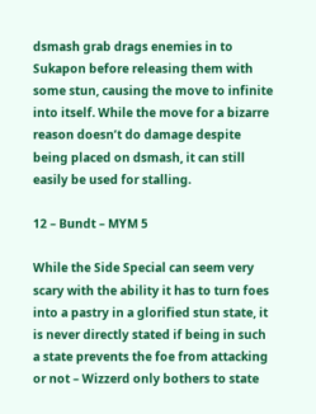dsmash grab drags enemies in to Sukapon before releasing them with some stun, causing the move to infinite into itself. While the move for a bizarre reason doesn’t do damage despite being placed on dsmash, it can still easily be used for stalling.

12 – Bundt – MYM 5

While the Side Special can seem very scary with the ability it has to turn foes into a pastry in a glorified stun state, it is never directly stated if being in such a state prevents the foe from attacking or not – Wizzerd only bothers to state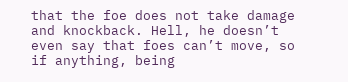that the foe does not take damage and knockback. Hell, he doesn’t even say that foes can’t move, so if anything, being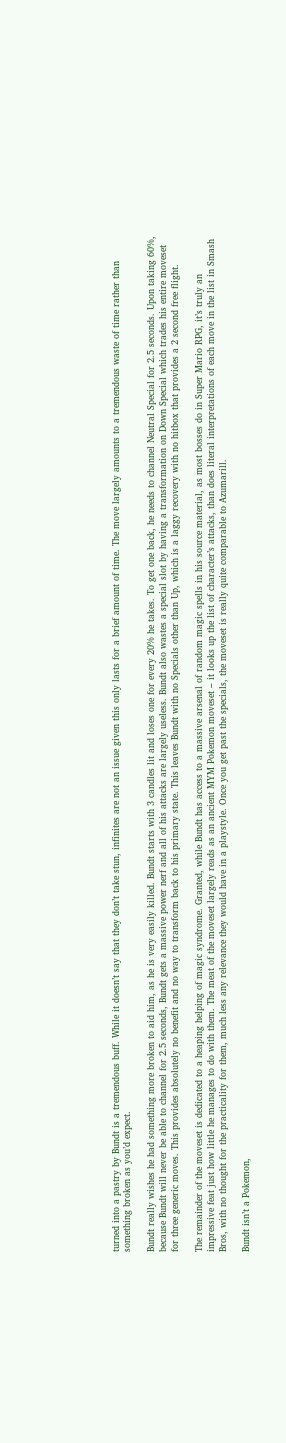turned into a pastry by Bundt is a tremendous buff. While it doesn’t say that they don’t take stun, infinites are not an issue given this only lasts for a brief amount of time. The move largely amounts to a tremendous waste of time rather than something broken as you’d expect.

Bundt really wishes he had something more broken to aid him, as he is very easily killed. Bundt starts with 3 candles lit and loses one for every 20% he takes. To get one back, he needs to channel Neutral Special for 2.5 seconds. Upon taking 60%, because Bundt will never be able to channel for 2.5 seconds, Bundt gets a massive power nerf and all of his attacks are largely useless. Bundt also wastes a special slot by having a transformation on Down Special which trades his entire moveset for three generic moves. This provides absolutely no benefit and no way to transform back to his primary state. This leaves Bundt with no Specials other than Up, which is a laggy recovery with no hitbox that provides a 2 second free flight.

The remainder of the moveset is dedicated to a heaping helping of magic syndrome. Granted, while Bundt has access to a massive arsenal of random magic spells in his source material, as most bosses do in Super Mario RPG, it’s truly an impressive feat just how little he manages to do with them. The meat of the moveset largely reads as an ancient MYM Pokemon moveset – it looks up the list of character’s attacks, than does literal interpretations of each move in the list in Smash Bros, with no thought for the practicality for them, much less any relevance they would have in a playstyle. Once you get past the specials, the moveset is really quite comparable to Azumarill.

Bundt isn’t a Pokemon,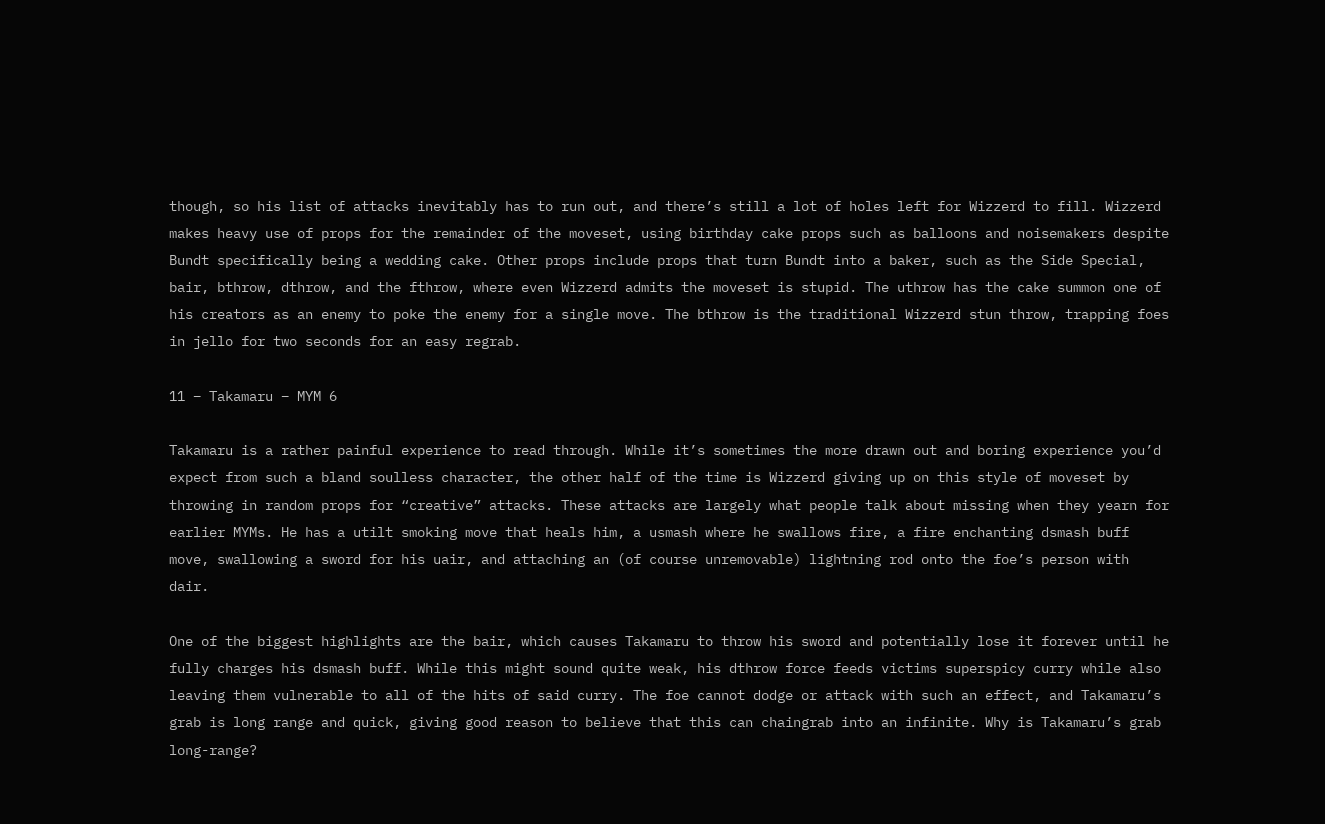though, so his list of attacks inevitably has to run out, and there’s still a lot of holes left for Wizzerd to fill. Wizzerd makes heavy use of props for the remainder of the moveset, using birthday cake props such as balloons and noisemakers despite Bundt specifically being a wedding cake. Other props include props that turn Bundt into a baker, such as the Side Special, bair, bthrow, dthrow, and the fthrow, where even Wizzerd admits the moveset is stupid. The uthrow has the cake summon one of his creators as an enemy to poke the enemy for a single move. The bthrow is the traditional Wizzerd stun throw, trapping foes in jello for two seconds for an easy regrab.

11 – Takamaru – MYM 6

Takamaru is a rather painful experience to read through. While it’s sometimes the more drawn out and boring experience you’d expect from such a bland soulless character, the other half of the time is Wizzerd giving up on this style of moveset by throwing in random props for “creative” attacks. These attacks are largely what people talk about missing when they yearn for earlier MYMs. He has a utilt smoking move that heals him, a usmash where he swallows fire, a fire enchanting dsmash buff move, swallowing a sword for his uair, and attaching an (of course unremovable) lightning rod onto the foe’s person with dair.

One of the biggest highlights are the bair, which causes Takamaru to throw his sword and potentially lose it forever until he fully charges his dsmash buff. While this might sound quite weak, his dthrow force feeds victims superspicy curry while also leaving them vulnerable to all of the hits of said curry. The foe cannot dodge or attack with such an effect, and Takamaru’s grab is long range and quick, giving good reason to believe that this can chaingrab into an infinite. Why is Takamaru’s grab long-range?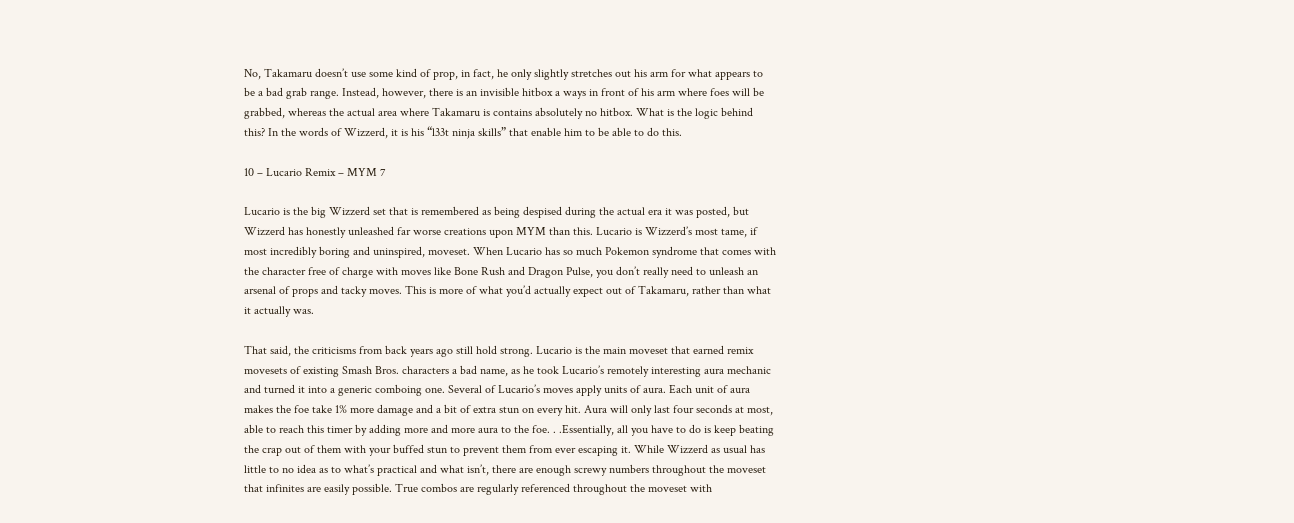No, Takamaru doesn’t use some kind of prop, in fact, he only slightly stretches out his arm for what appears to be a bad grab range. Instead, however, there is an invisible hitbox a ways in front of his arm where foes will be grabbed, whereas the actual area where Takamaru is contains absolutely no hitbox. What is the logic behind this? In the words of Wizzerd, it is his “l33t ninja skills” that enable him to be able to do this.

10 – Lucario Remix – MYM 7

Lucario is the big Wizzerd set that is remembered as being despised during the actual era it was posted, but Wizzerd has honestly unleashed far worse creations upon MYM than this. Lucario is Wizzerd’s most tame, if most incredibly boring and uninspired, moveset. When Lucario has so much Pokemon syndrome that comes with the character free of charge with moves like Bone Rush and Dragon Pulse, you don’t really need to unleash an arsenal of props and tacky moves. This is more of what you’d actually expect out of Takamaru, rather than what it actually was.

That said, the criticisms from back years ago still hold strong. Lucario is the main moveset that earned remix movesets of existing Smash Bros. characters a bad name, as he took Lucario’s remotely interesting aura mechanic and turned it into a generic comboing one. Several of Lucario’s moves apply units of aura. Each unit of aura makes the foe take 1% more damage and a bit of extra stun on every hit. Aura will only last four seconds at most, able to reach this timer by adding more and more aura to the foe. . .Essentially, all you have to do is keep beating the crap out of them with your buffed stun to prevent them from ever escaping it. While Wizzerd as usual has little to no idea as to what’s practical and what isn’t, there are enough screwy numbers throughout the moveset that infinites are easily possible. True combos are regularly referenced throughout the moveset with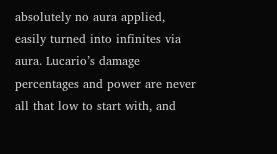absolutely no aura applied, easily turned into infinites via aura. Lucario’s damage percentages and power are never all that low to start with, and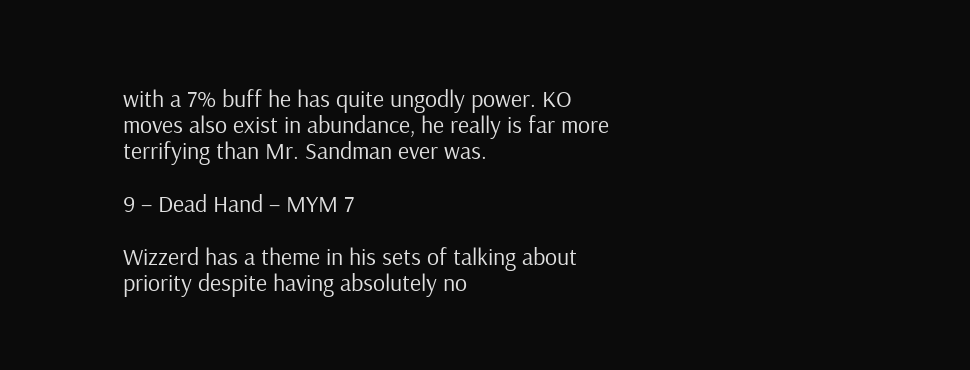with a 7% buff he has quite ungodly power. KO moves also exist in abundance, he really is far more terrifying than Mr. Sandman ever was.

9 – Dead Hand – MYM 7

Wizzerd has a theme in his sets of talking about priority despite having absolutely no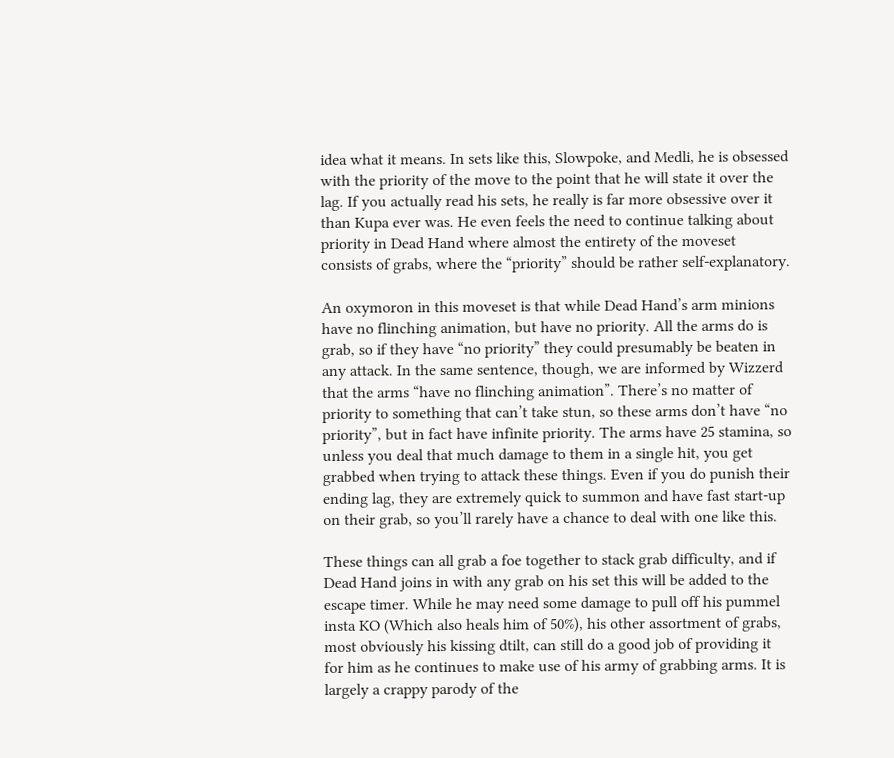idea what it means. In sets like this, Slowpoke, and Medli, he is obsessed with the priority of the move to the point that he will state it over the lag. If you actually read his sets, he really is far more obsessive over it than Kupa ever was. He even feels the need to continue talking about priority in Dead Hand where almost the entirety of the moveset consists of grabs, where the “priority” should be rather self-explanatory.

An oxymoron in this moveset is that while Dead Hand’s arm minions have no flinching animation, but have no priority. All the arms do is grab, so if they have “no priority” they could presumably be beaten in any attack. In the same sentence, though, we are informed by Wizzerd that the arms “have no flinching animation”. There’s no matter of priority to something that can’t take stun, so these arms don’t have “no priority”, but in fact have infinite priority. The arms have 25 stamina, so unless you deal that much damage to them in a single hit, you get grabbed when trying to attack these things. Even if you do punish their ending lag, they are extremely quick to summon and have fast start-up on their grab, so you’ll rarely have a chance to deal with one like this.

These things can all grab a foe together to stack grab difficulty, and if Dead Hand joins in with any grab on his set this will be added to the escape timer. While he may need some damage to pull off his pummel insta KO (Which also heals him of 50%), his other assortment of grabs, most obviously his kissing dtilt, can still do a good job of providing it for him as he continues to make use of his army of grabbing arms. It is largely a crappy parody of the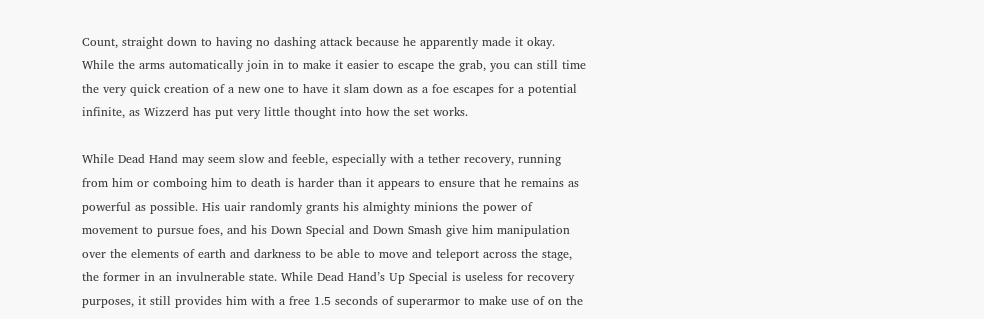Count, straight down to having no dashing attack because he apparently made it okay. While the arms automatically join in to make it easier to escape the grab, you can still time the very quick creation of a new one to have it slam down as a foe escapes for a potential infinite, as Wizzerd has put very little thought into how the set works.

While Dead Hand may seem slow and feeble, especially with a tether recovery, running from him or comboing him to death is harder than it appears to ensure that he remains as powerful as possible. His uair randomly grants his almighty minions the power of movement to pursue foes, and his Down Special and Down Smash give him manipulation over the elements of earth and darkness to be able to move and teleport across the stage, the former in an invulnerable state. While Dead Hand’s Up Special is useless for recovery purposes, it still provides him with a free 1.5 seconds of superarmor to make use of on the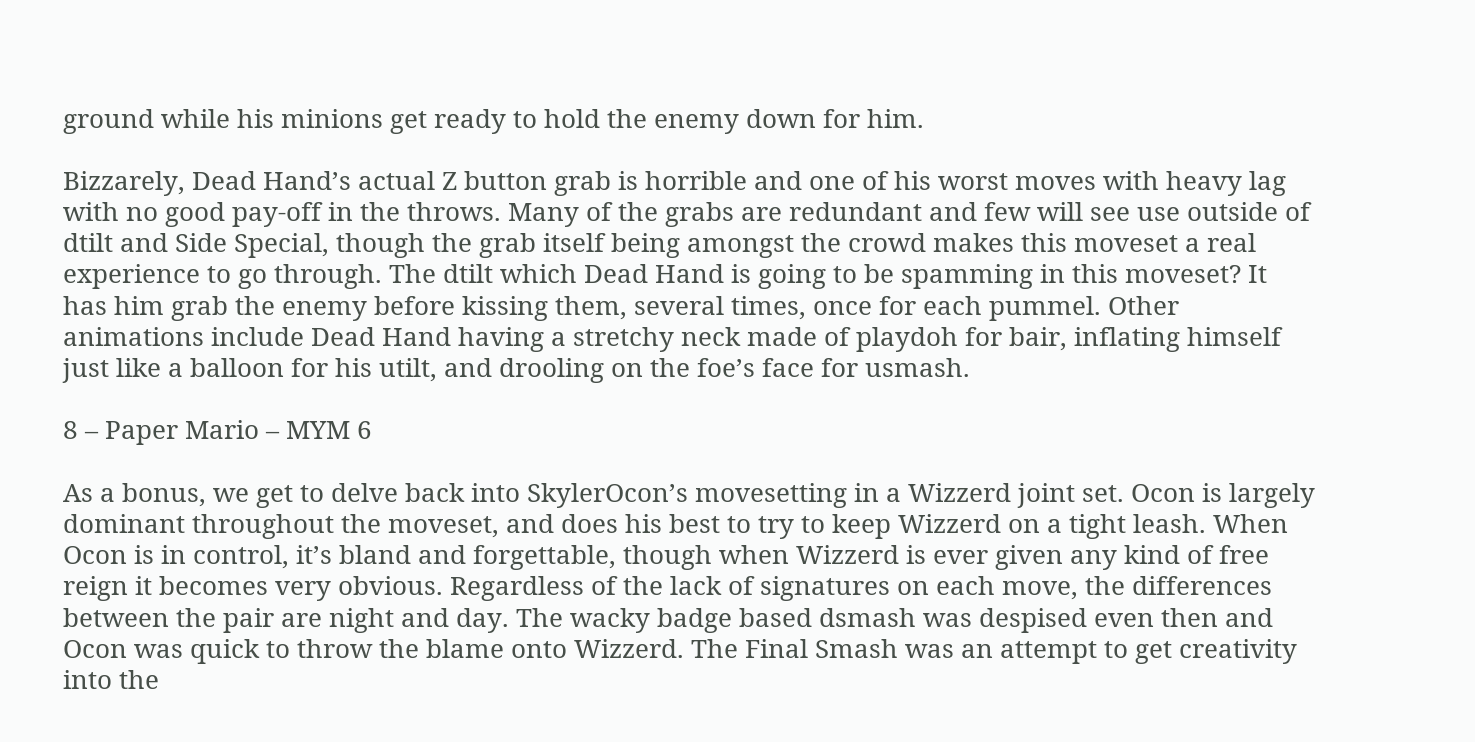ground while his minions get ready to hold the enemy down for him.

Bizzarely, Dead Hand’s actual Z button grab is horrible and one of his worst moves with heavy lag with no good pay-off in the throws. Many of the grabs are redundant and few will see use outside of dtilt and Side Special, though the grab itself being amongst the crowd makes this moveset a real experience to go through. The dtilt which Dead Hand is going to be spamming in this moveset? It has him grab the enemy before kissing them, several times, once for each pummel. Other animations include Dead Hand having a stretchy neck made of playdoh for bair, inflating himself just like a balloon for his utilt, and drooling on the foe’s face for usmash.

8 – Paper Mario – MYM 6

As a bonus, we get to delve back into SkylerOcon’s movesetting in a Wizzerd joint set. Ocon is largely dominant throughout the moveset, and does his best to try to keep Wizzerd on a tight leash. When Ocon is in control, it’s bland and forgettable, though when Wizzerd is ever given any kind of free reign it becomes very obvious. Regardless of the lack of signatures on each move, the differences between the pair are night and day. The wacky badge based dsmash was despised even then and Ocon was quick to throw the blame onto Wizzerd. The Final Smash was an attempt to get creativity into the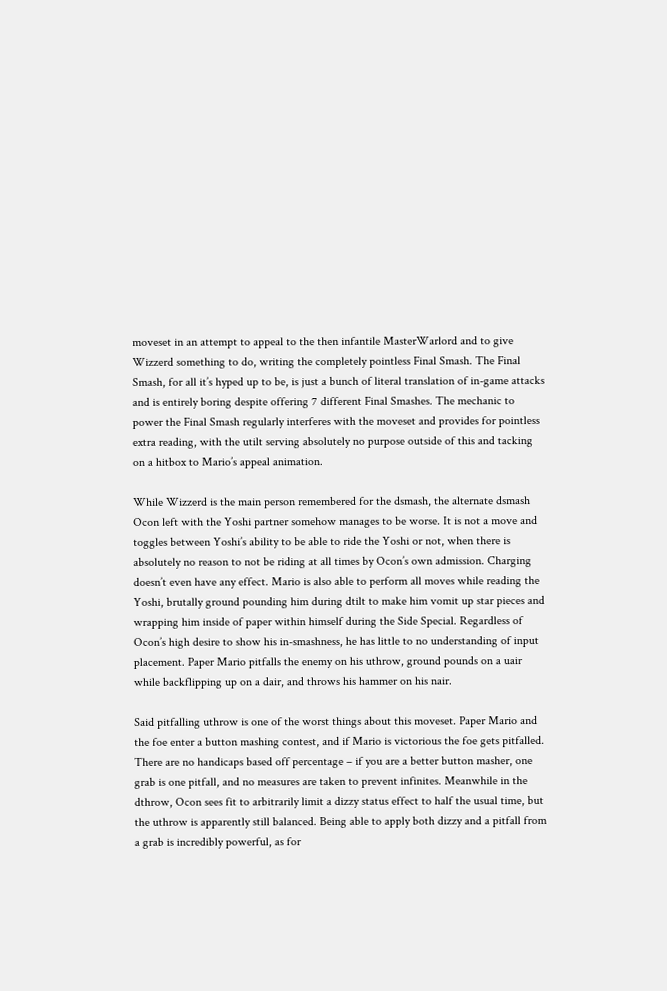moveset in an attempt to appeal to the then infantile MasterWarlord and to give Wizzerd something to do, writing the completely pointless Final Smash. The Final Smash, for all it’s hyped up to be, is just a bunch of literal translation of in-game attacks and is entirely boring despite offering 7 different Final Smashes. The mechanic to power the Final Smash regularly interferes with the moveset and provides for pointless extra reading, with the utilt serving absolutely no purpose outside of this and tacking on a hitbox to Mario’s appeal animation.

While Wizzerd is the main person remembered for the dsmash, the alternate dsmash Ocon left with the Yoshi partner somehow manages to be worse. It is not a move and toggles between Yoshi’s ability to be able to ride the Yoshi or not, when there is absolutely no reason to not be riding at all times by Ocon’s own admission. Charging doesn’t even have any effect. Mario is also able to perform all moves while reading the Yoshi, brutally ground pounding him during dtilt to make him vomit up star pieces and wrapping him inside of paper within himself during the Side Special. Regardless of Ocon’s high desire to show his in-smashness, he has little to no understanding of input placement. Paper Mario pitfalls the enemy on his uthrow, ground pounds on a uair while backflipping up on a dair, and throws his hammer on his nair.

Said pitfalling uthrow is one of the worst things about this moveset. Paper Mario and the foe enter a button mashing contest, and if Mario is victorious the foe gets pitfalled. There are no handicaps based off percentage – if you are a better button masher, one grab is one pitfall, and no measures are taken to prevent infinites. Meanwhile in the dthrow, Ocon sees fit to arbitrarily limit a dizzy status effect to half the usual time, but the uthrow is apparently still balanced. Being able to apply both dizzy and a pitfall from a grab is incredibly powerful, as for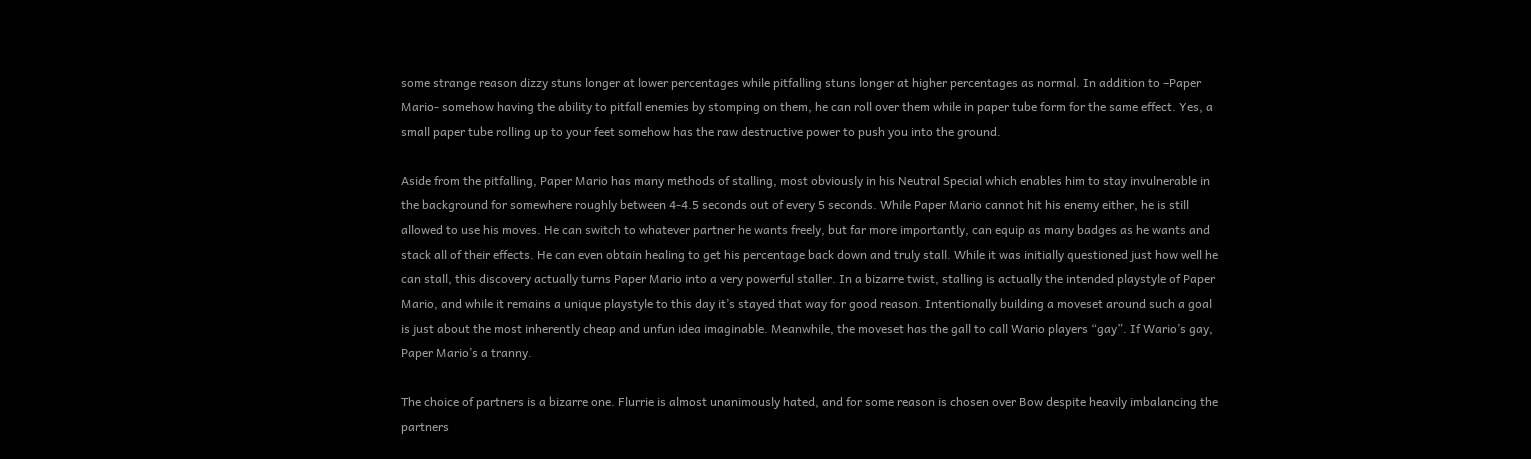some strange reason dizzy stuns longer at lower percentages while pitfalling stuns longer at higher percentages as normal. In addition to –Paper Mario- somehow having the ability to pitfall enemies by stomping on them, he can roll over them while in paper tube form for the same effect. Yes, a small paper tube rolling up to your feet somehow has the raw destructive power to push you into the ground.

Aside from the pitfalling, Paper Mario has many methods of stalling, most obviously in his Neutral Special which enables him to stay invulnerable in the background for somewhere roughly between 4-4.5 seconds out of every 5 seconds. While Paper Mario cannot hit his enemy either, he is still allowed to use his moves. He can switch to whatever partner he wants freely, but far more importantly, can equip as many badges as he wants and stack all of their effects. He can even obtain healing to get his percentage back down and truly stall. While it was initially questioned just how well he can stall, this discovery actually turns Paper Mario into a very powerful staller. In a bizarre twist, stalling is actually the intended playstyle of Paper Mario, and while it remains a unique playstyle to this day it’s stayed that way for good reason. Intentionally building a moveset around such a goal is just about the most inherently cheap and unfun idea imaginable. Meanwhile, the moveset has the gall to call Wario players “gay”. If Wario’s gay, Paper Mario’s a tranny.

The choice of partners is a bizarre one. Flurrie is almost unanimously hated, and for some reason is chosen over Bow despite heavily imbalancing the partners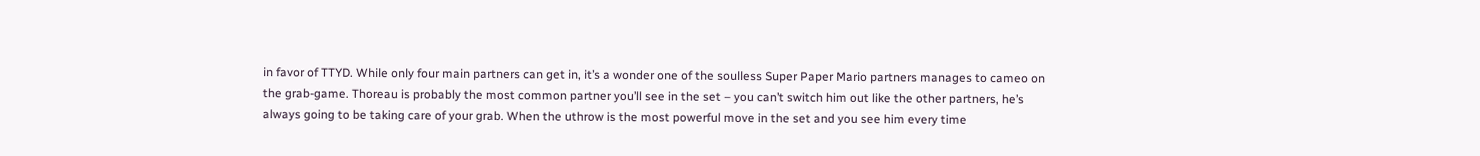in favor of TTYD. While only four main partners can get in, it’s a wonder one of the soulless Super Paper Mario partners manages to cameo on the grab-game. Thoreau is probably the most common partner you’ll see in the set – you can’t switch him out like the other partners, he’s always going to be taking care of your grab. When the uthrow is the most powerful move in the set and you see him every time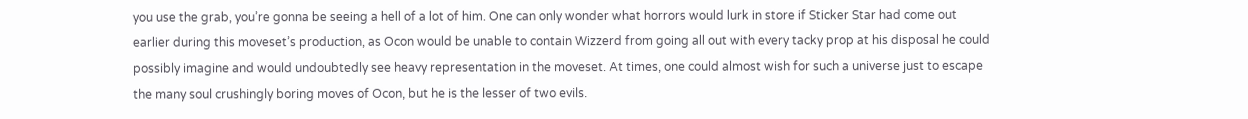you use the grab, you’re gonna be seeing a hell of a lot of him. One can only wonder what horrors would lurk in store if Sticker Star had come out earlier during this moveset’s production, as Ocon would be unable to contain Wizzerd from going all out with every tacky prop at his disposal he could possibly imagine and would undoubtedly see heavy representation in the moveset. At times, one could almost wish for such a universe just to escape the many soul crushingly boring moves of Ocon, but he is the lesser of two evils.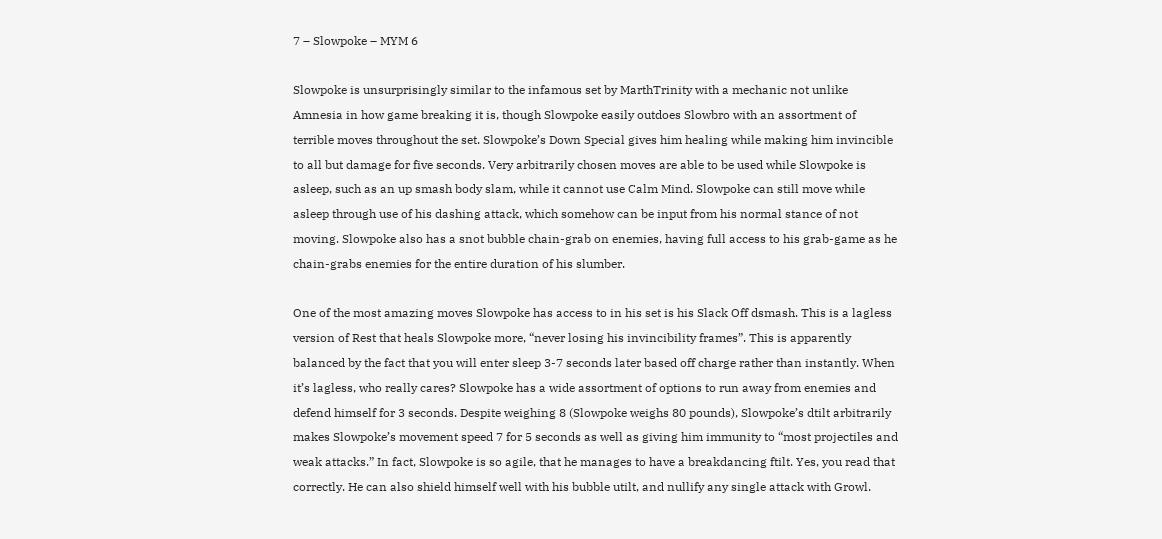7 – Slowpoke – MYM 6

Slowpoke is unsurprisingly similar to the infamous set by MarthTrinity with a mechanic not unlike Amnesia in how game breaking it is, though Slowpoke easily outdoes Slowbro with an assortment of terrible moves throughout the set. Slowpoke’s Down Special gives him healing while making him invincible to all but damage for five seconds. Very arbitrarily chosen moves are able to be used while Slowpoke is asleep, such as an up smash body slam, while it cannot use Calm Mind. Slowpoke can still move while asleep through use of his dashing attack, which somehow can be input from his normal stance of not moving. Slowpoke also has a snot bubble chain-grab on enemies, having full access to his grab-game as he chain-grabs enemies for the entire duration of his slumber.

One of the most amazing moves Slowpoke has access to in his set is his Slack Off dsmash. This is a lagless version of Rest that heals Slowpoke more, “never losing his invincibility frames”. This is apparently balanced by the fact that you will enter sleep 3-7 seconds later based off charge rather than instantly. When it’s lagless, who really cares? Slowpoke has a wide assortment of options to run away from enemies and defend himself for 3 seconds. Despite weighing 8 (Slowpoke weighs 80 pounds), Slowpoke’s dtilt arbitrarily makes Slowpoke’s movement speed 7 for 5 seconds as well as giving him immunity to “most projectiles and weak attacks.” In fact, Slowpoke is so agile, that he manages to have a breakdancing ftilt. Yes, you read that correctly. He can also shield himself well with his bubble utilt, and nullify any single attack with Growl.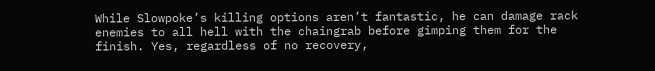While Slowpoke’s killing options aren’t fantastic, he can damage rack enemies to all hell with the chaingrab before gimping them for the finish. Yes, regardless of no recovery,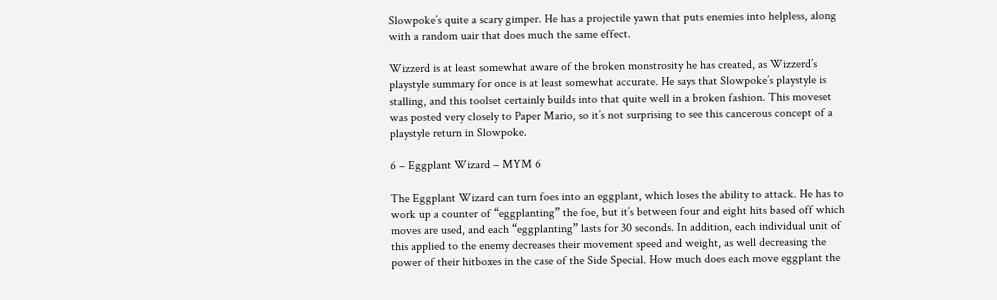Slowpoke’s quite a scary gimper. He has a projectile yawn that puts enemies into helpless, along with a random uair that does much the same effect.

Wizzerd is at least somewhat aware of the broken monstrosity he has created, as Wizzerd’s playstyle summary for once is at least somewhat accurate. He says that Slowpoke’s playstyle is stalling, and this toolset certainly builds into that quite well in a broken fashion. This moveset was posted very closely to Paper Mario, so it’s not surprising to see this cancerous concept of a playstyle return in Slowpoke.

6 – Eggplant Wizard – MYM 6

The Eggplant Wizard can turn foes into an eggplant, which loses the ability to attack. He has to work up a counter of “eggplanting” the foe, but it’s between four and eight hits based off which moves are used, and each “eggplanting” lasts for 30 seconds. In addition, each individual unit of this applied to the enemy decreases their movement speed and weight, as well decreasing the power of their hitboxes in the case of the Side Special. How much does each move eggplant the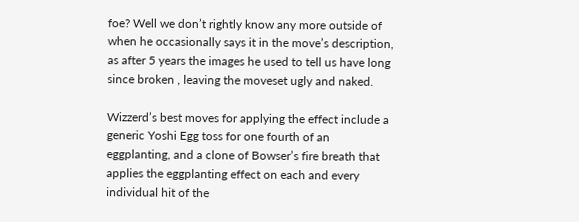foe? Well we don’t rightly know any more outside of when he occasionally says it in the move’s description, as after 5 years the images he used to tell us have long since broken , leaving the moveset ugly and naked.

Wizzerd’s best moves for applying the effect include a generic Yoshi Egg toss for one fourth of an eggplanting, and a clone of Bowser’s fire breath that applies the eggplanting effect on each and every individual hit of the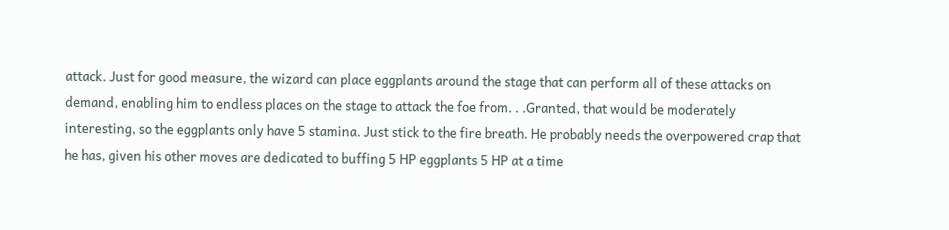attack. Just for good measure, the wizard can place eggplants around the stage that can perform all of these attacks on demand, enabling him to endless places on the stage to attack the foe from. . .Granted, that would be moderately interesting, so the eggplants only have 5 stamina. Just stick to the fire breath. He probably needs the overpowered crap that he has, given his other moves are dedicated to buffing 5 HP eggplants 5 HP at a time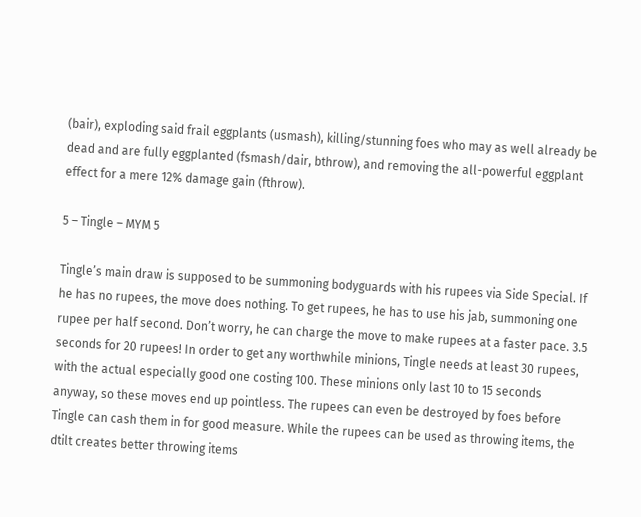(bair), exploding said frail eggplants (usmash), killing/stunning foes who may as well already be dead and are fully eggplanted (fsmash/dair, bthrow), and removing the all-powerful eggplant effect for a mere 12% damage gain (fthrow).

5 – Tingle – MYM 5

Tingle’s main draw is supposed to be summoning bodyguards with his rupees via Side Special. If he has no rupees, the move does nothing. To get rupees, he has to use his jab, summoning one rupee per half second. Don’t worry, he can charge the move to make rupees at a faster pace. 3.5 seconds for 20 rupees! In order to get any worthwhile minions, Tingle needs at least 30 rupees, with the actual especially good one costing 100. These minions only last 10 to 15 seconds anyway, so these moves end up pointless. The rupees can even be destroyed by foes before Tingle can cash them in for good measure. While the rupees can be used as throwing items, the dtilt creates better throwing items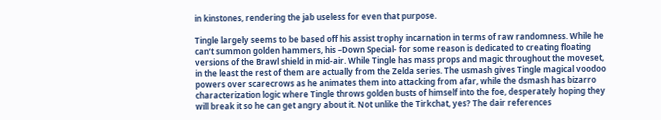in kinstones, rendering the jab useless for even that purpose.

Tingle largely seems to be based off his assist trophy incarnation in terms of raw randomness. While he can’t summon golden hammers, his –Down Special- for some reason is dedicated to creating floating versions of the Brawl shield in mid-air. While Tingle has mass props and magic throughout the moveset, in the least the rest of them are actually from the Zelda series. The usmash gives Tingle magical voodoo powers over scarecrows as he animates them into attacking from afar, while the dsmash has bizarro characterization logic where Tingle throws golden busts of himself into the foe, desperately hoping they will break it so he can get angry about it. Not unlike the Tirkchat, yes? The dair references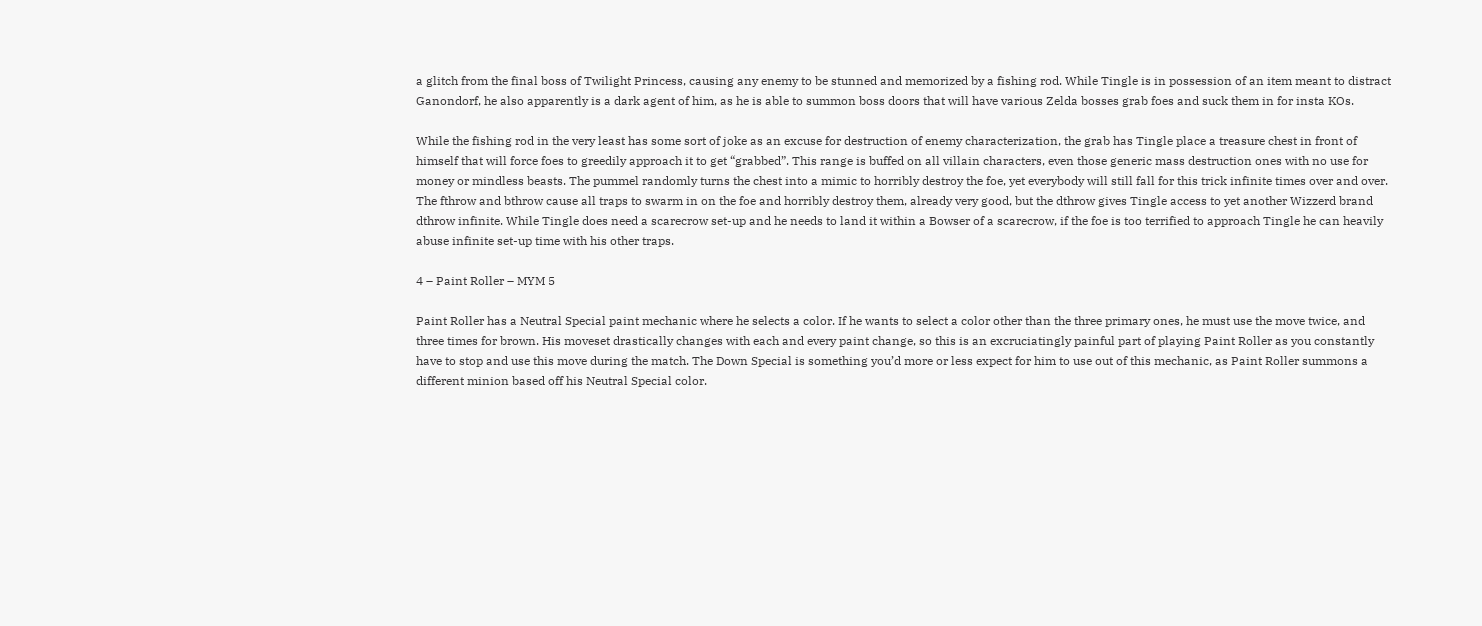a glitch from the final boss of Twilight Princess, causing any enemy to be stunned and memorized by a fishing rod. While Tingle is in possession of an item meant to distract Ganondorf, he also apparently is a dark agent of him, as he is able to summon boss doors that will have various Zelda bosses grab foes and suck them in for insta KOs.

While the fishing rod in the very least has some sort of joke as an excuse for destruction of enemy characterization, the grab has Tingle place a treasure chest in front of himself that will force foes to greedily approach it to get “grabbed”. This range is buffed on all villain characters, even those generic mass destruction ones with no use for money or mindless beasts. The pummel randomly turns the chest into a mimic to horribly destroy the foe, yet everybody will still fall for this trick infinite times over and over. The fthrow and bthrow cause all traps to swarm in on the foe and horribly destroy them, already very good, but the dthrow gives Tingle access to yet another Wizzerd brand dthrow infinite. While Tingle does need a scarecrow set-up and he needs to land it within a Bowser of a scarecrow, if the foe is too terrified to approach Tingle he can heavily abuse infinite set-up time with his other traps.

4 – Paint Roller – MYM 5

Paint Roller has a Neutral Special paint mechanic where he selects a color. If he wants to select a color other than the three primary ones, he must use the move twice, and three times for brown. His moveset drastically changes with each and every paint change, so this is an excruciatingly painful part of playing Paint Roller as you constantly have to stop and use this move during the match. The Down Special is something you’d more or less expect for him to use out of this mechanic, as Paint Roller summons a different minion based off his Neutral Special color.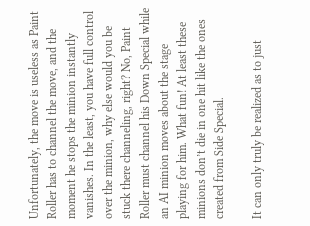Unfortunately, the move is useless as Paint Roller has to channel the move, and the moment he stops the minion instantly vanishes. In the least, you have full control over the minion, why else would you be stuck there channeling, right? No, Paint Roller must channel his Down Special while an AI minion moves about the stage playing for him. What fun! At least these minions don’t die in one hit like the ones created from Side Special.

It can only truly be realized as to just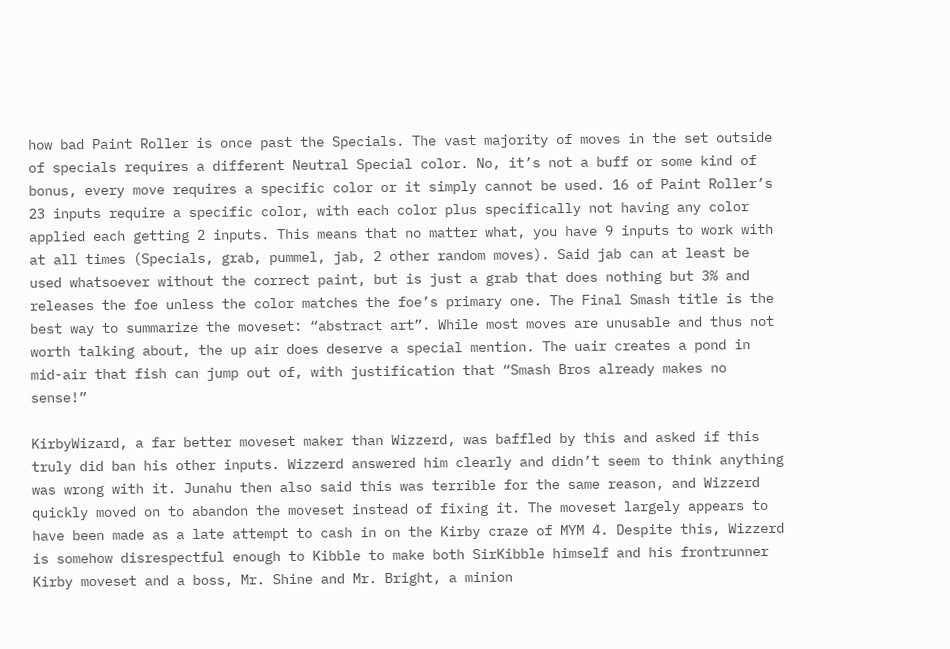how bad Paint Roller is once past the Specials. The vast majority of moves in the set outside of specials requires a different Neutral Special color. No, it’s not a buff or some kind of bonus, every move requires a specific color or it simply cannot be used. 16 of Paint Roller’s 23 inputs require a specific color, with each color plus specifically not having any color applied each getting 2 inputs. This means that no matter what, you have 9 inputs to work with at all times (Specials, grab, pummel, jab, 2 other random moves). Said jab can at least be used whatsoever without the correct paint, but is just a grab that does nothing but 3% and releases the foe unless the color matches the foe’s primary one. The Final Smash title is the best way to summarize the moveset: “abstract art”. While most moves are unusable and thus not worth talking about, the up air does deserve a special mention. The uair creates a pond in mid-air that fish can jump out of, with justification that “Smash Bros already makes no sense!”

KirbyWizard, a far better moveset maker than Wizzerd, was baffled by this and asked if this truly did ban his other inputs. Wizzerd answered him clearly and didn’t seem to think anything was wrong with it. Junahu then also said this was terrible for the same reason, and Wizzerd quickly moved on to abandon the moveset instead of fixing it. The moveset largely appears to have been made as a late attempt to cash in on the Kirby craze of MYM 4. Despite this, Wizzerd is somehow disrespectful enough to Kibble to make both SirKibble himself and his frontrunner Kirby moveset and a boss, Mr. Shine and Mr. Bright, a minion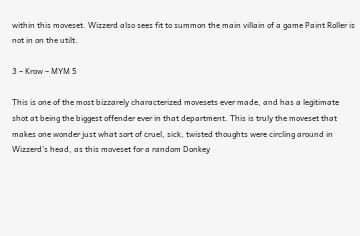within this moveset. Wizzerd also sees fit to summon the main villain of a game Paint Roller is not in on the utilt.

3 – Krow – MYM 5

This is one of the most bizzarely characterized movesets ever made, and has a legitimate shot at being the biggest offender ever in that department. This is truly the moveset that makes one wonder just what sort of cruel, sick, twisted thoughts were circling around in Wizzerd’s head, as this moveset for a random Donkey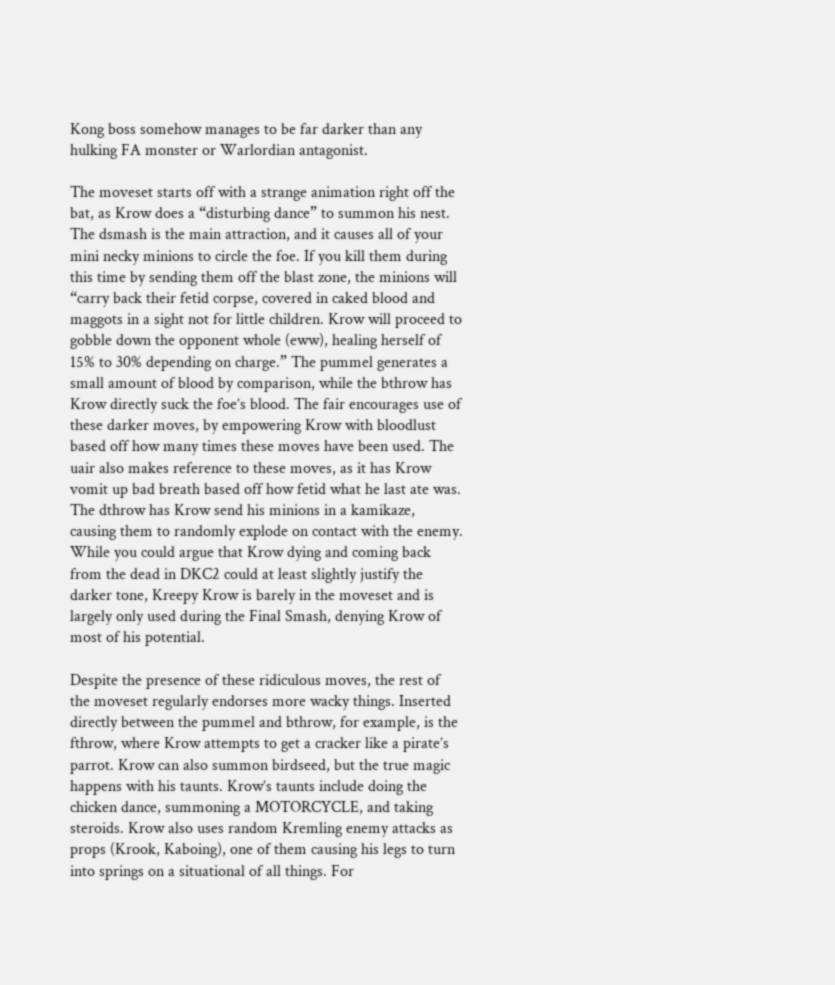Kong boss somehow manages to be far darker than any hulking FA monster or Warlordian antagonist.

The moveset starts off with a strange animation right off the bat, as Krow does a “disturbing dance” to summon his nest. The dsmash is the main attraction, and it causes all of your mini necky minions to circle the foe. If you kill them during this time by sending them off the blast zone, the minions will “carry back their fetid corpse, covered in caked blood and maggots in a sight not for little children. Krow will proceed to gobble down the opponent whole (eww), healing herself of 15% to 30% depending on charge.” The pummel generates a small amount of blood by comparison, while the bthrow has Krow directly suck the foe’s blood. The fair encourages use of these darker moves, by empowering Krow with bloodlust based off how many times these moves have been used. The uair also makes reference to these moves, as it has Krow vomit up bad breath based off how fetid what he last ate was. The dthrow has Krow send his minions in a kamikaze, causing them to randomly explode on contact with the enemy. While you could argue that Krow dying and coming back from the dead in DKC2 could at least slightly justify the darker tone, Kreepy Krow is barely in the moveset and is largely only used during the Final Smash, denying Krow of most of his potential.

Despite the presence of these ridiculous moves, the rest of the moveset regularly endorses more wacky things. Inserted directly between the pummel and bthrow, for example, is the fthrow, where Krow attempts to get a cracker like a pirate’s parrot. Krow can also summon birdseed, but the true magic happens with his taunts. Krow’s taunts include doing the chicken dance, summoning a MOTORCYCLE, and taking steroids. Krow also uses random Kremling enemy attacks as props (Krook, Kaboing), one of them causing his legs to turn into springs on a situational of all things. For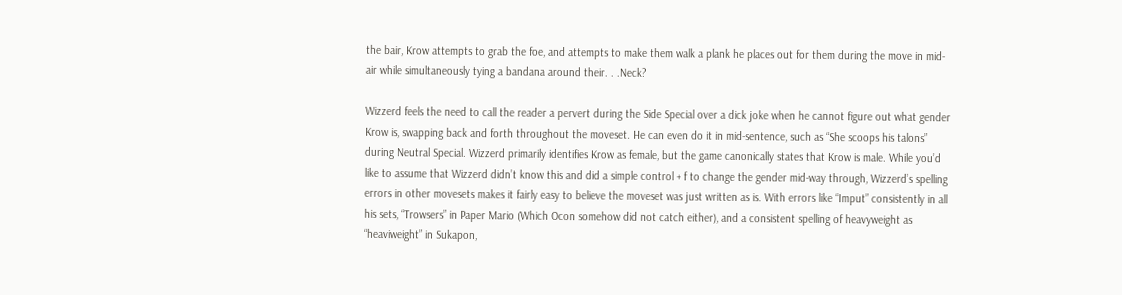the bair, Krow attempts to grab the foe, and attempts to make them walk a plank he places out for them during the move in mid-air while simultaneously tying a bandana around their. . .Neck?

Wizzerd feels the need to call the reader a pervert during the Side Special over a dick joke when he cannot figure out what gender Krow is, swapping back and forth throughout the moveset. He can even do it in mid-sentence, such as “She scoops his talons” during Neutral Special. Wizzerd primarily identifies Krow as female, but the game canonically states that Krow is male. While you’d like to assume that Wizzerd didn’t know this and did a simple control + f to change the gender mid-way through, Wizzerd’s spelling errors in other movesets makes it fairly easy to believe the moveset was just written as is. With errors like “Imput” consistently in all his sets, “Trowsers” in Paper Mario (Which Ocon somehow did not catch either), and a consistent spelling of heavyweight as “heaviweight” in Sukapon,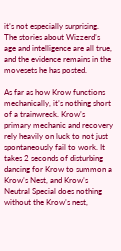it’s not especially surprising. The stories about Wizzerd’s age and intelligence are all true, and the evidence remains in the movesets he has posted.

As far as how Krow functions mechanically, it’s nothing short of a trainwreck. Krow’s primary mechanic and recovery rely heavily on luck to not just spontaneously fail to work. It takes 2 seconds of disturbing dancing for Krow to summon a Krow’s Nest, and Krow’s Neutral Special does nothing without the Krow’s nest,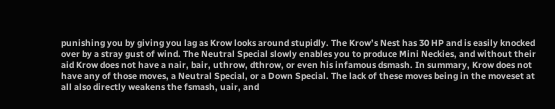punishing you by giving you lag as Krow looks around stupidly. The Krow’s Nest has 30 HP and is easily knocked over by a stray gust of wind. The Neutral Special slowly enables you to produce Mini Neckies, and without their aid Krow does not have a nair, bair, uthrow, dthrow, or even his infamous dsmash. In summary, Krow does not have any of those moves, a Neutral Special, or a Down Special. The lack of these moves being in the moveset at all also directly weakens the fsmash, uair, and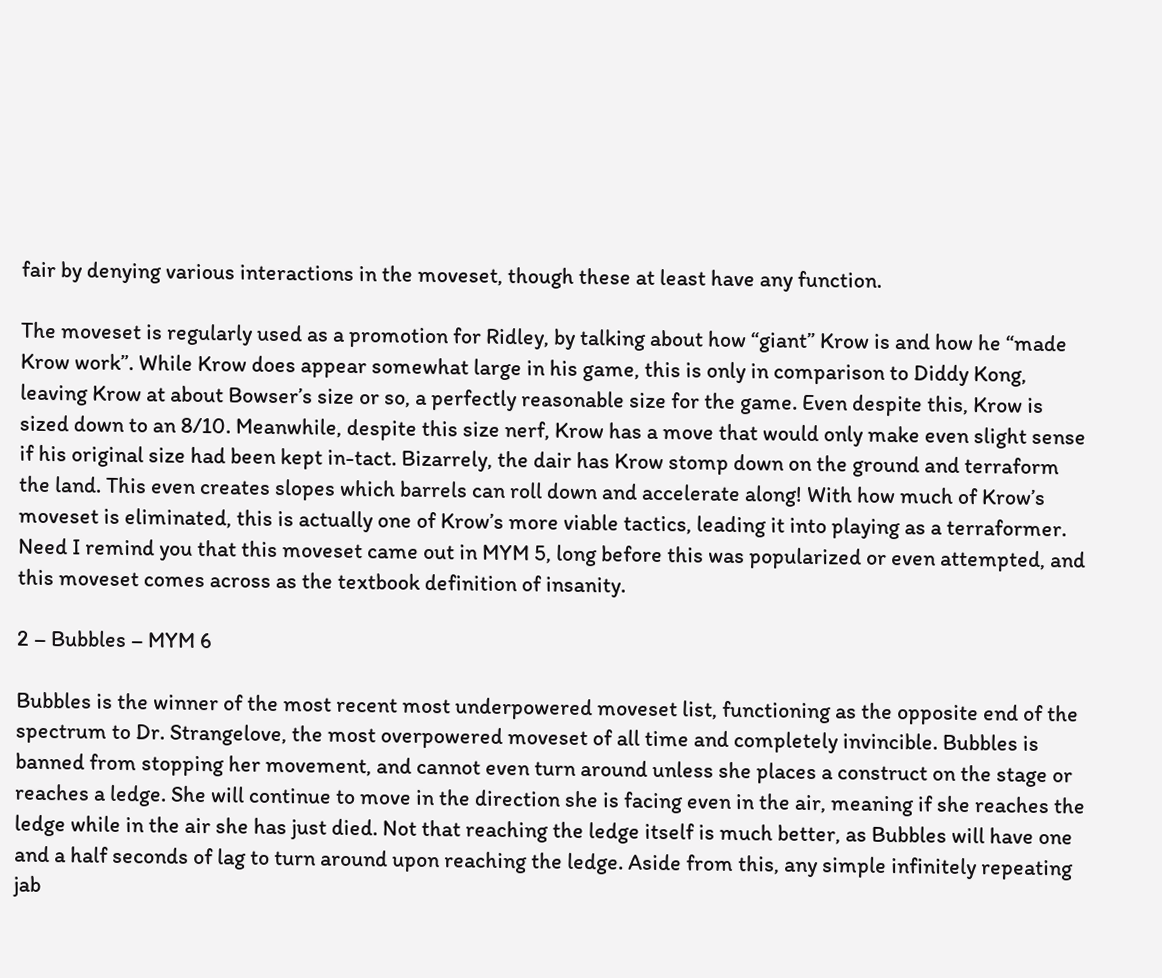fair by denying various interactions in the moveset, though these at least have any function.

The moveset is regularly used as a promotion for Ridley, by talking about how “giant” Krow is and how he “made Krow work”. While Krow does appear somewhat large in his game, this is only in comparison to Diddy Kong, leaving Krow at about Bowser’s size or so, a perfectly reasonable size for the game. Even despite this, Krow is sized down to an 8/10. Meanwhile, despite this size nerf, Krow has a move that would only make even slight sense if his original size had been kept in-tact. Bizarrely, the dair has Krow stomp down on the ground and terraform the land. This even creates slopes which barrels can roll down and accelerate along! With how much of Krow’s moveset is eliminated, this is actually one of Krow’s more viable tactics, leading it into playing as a terraformer. Need I remind you that this moveset came out in MYM 5, long before this was popularized or even attempted, and this moveset comes across as the textbook definition of insanity.

2 – Bubbles – MYM 6

Bubbles is the winner of the most recent most underpowered moveset list, functioning as the opposite end of the spectrum to Dr. Strangelove, the most overpowered moveset of all time and completely invincible. Bubbles is banned from stopping her movement, and cannot even turn around unless she places a construct on the stage or reaches a ledge. She will continue to move in the direction she is facing even in the air, meaning if she reaches the ledge while in the air she has just died. Not that reaching the ledge itself is much better, as Bubbles will have one and a half seconds of lag to turn around upon reaching the ledge. Aside from this, any simple infinitely repeating jab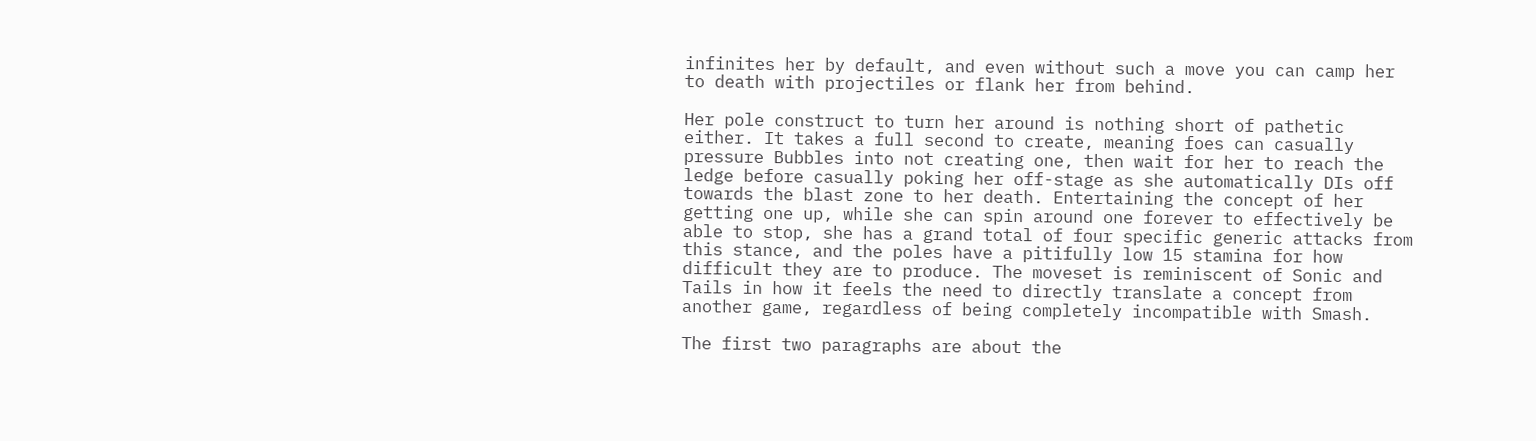infinites her by default, and even without such a move you can camp her to death with projectiles or flank her from behind.

Her pole construct to turn her around is nothing short of pathetic either. It takes a full second to create, meaning foes can casually pressure Bubbles into not creating one, then wait for her to reach the ledge before casually poking her off-stage as she automatically DIs off towards the blast zone to her death. Entertaining the concept of her getting one up, while she can spin around one forever to effectively be able to stop, she has a grand total of four specific generic attacks from this stance, and the poles have a pitifully low 15 stamina for how difficult they are to produce. The moveset is reminiscent of Sonic and Tails in how it feels the need to directly translate a concept from another game, regardless of being completely incompatible with Smash.

The first two paragraphs are about the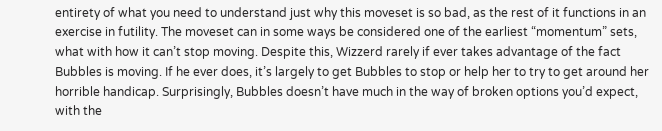entirety of what you need to understand just why this moveset is so bad, as the rest of it functions in an exercise in futility. The moveset can in some ways be considered one of the earliest “momentum” sets, what with how it can’t stop moving. Despite this, Wizzerd rarely if ever takes advantage of the fact Bubbles is moving. If he ever does, it’s largely to get Bubbles to stop or help her to try to get around her horrible handicap. Surprisingly, Bubbles doesn’t have much in the way of broken options you’d expect, with the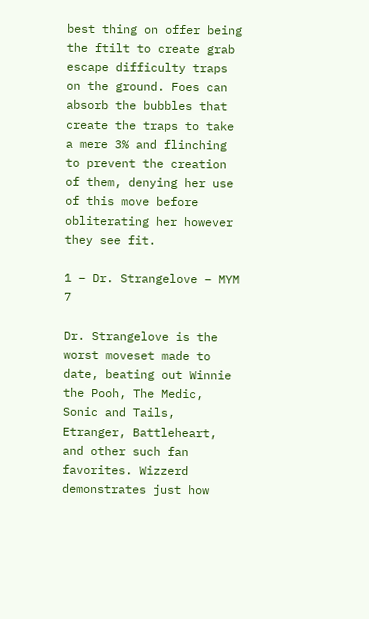best thing on offer being the ftilt to create grab escape difficulty traps on the ground. Foes can absorb the bubbles that create the traps to take a mere 3% and flinching to prevent the creation of them, denying her use of this move before obliterating her however they see fit.

1 – Dr. Strangelove – MYM 7

Dr. Strangelove is the worst moveset made to date, beating out Winnie the Pooh, The Medic, Sonic and Tails, Etranger, Battleheart, and other such fan favorites. Wizzerd demonstrates just how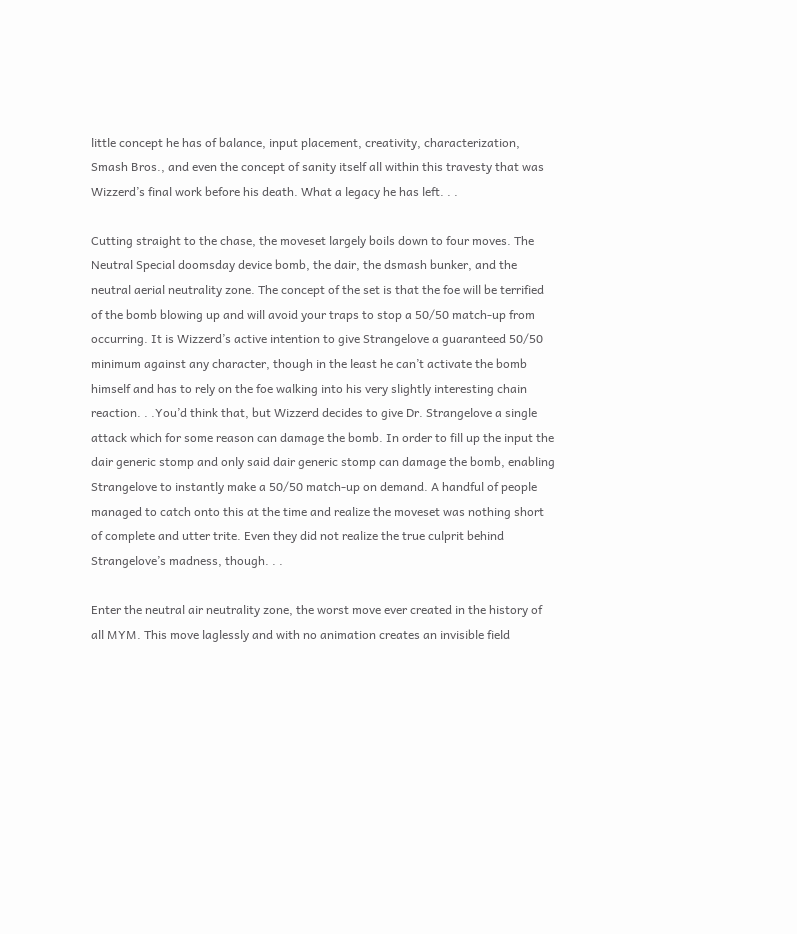little concept he has of balance, input placement, creativity, characterization, Smash Bros., and even the concept of sanity itself all within this travesty that was Wizzerd’s final work before his death. What a legacy he has left. . .

Cutting straight to the chase, the moveset largely boils down to four moves. The Neutral Special doomsday device bomb, the dair, the dsmash bunker, and the neutral aerial neutrality zone. The concept of the set is that the foe will be terrified of the bomb blowing up and will avoid your traps to stop a 50/50 match-up from occurring. It is Wizzerd’s active intention to give Strangelove a guaranteed 50/50 minimum against any character, though in the least he can’t activate the bomb himself and has to rely on the foe walking into his very slightly interesting chain reaction. . .You’d think that, but Wizzerd decides to give Dr. Strangelove a single attack which for some reason can damage the bomb. In order to fill up the input the dair generic stomp and only said dair generic stomp can damage the bomb, enabling Strangelove to instantly make a 50/50 match-up on demand. A handful of people managed to catch onto this at the time and realize the moveset was nothing short of complete and utter trite. Even they did not realize the true culprit behind Strangelove’s madness, though. . .

Enter the neutral air neutrality zone, the worst move ever created in the history of all MYM. This move laglessly and with no animation creates an invisible field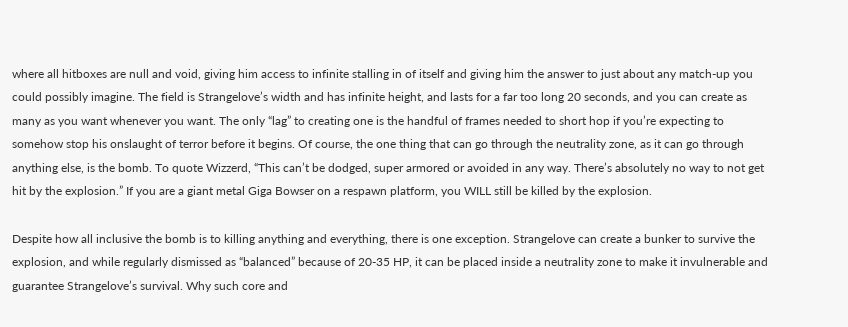where all hitboxes are null and void, giving him access to infinite stalling in of itself and giving him the answer to just about any match-up you could possibly imagine. The field is Strangelove’s width and has infinite height, and lasts for a far too long 20 seconds, and you can create as many as you want whenever you want. The only “lag” to creating one is the handful of frames needed to short hop if you’re expecting to somehow stop his onslaught of terror before it begins. Of course, the one thing that can go through the neutrality zone, as it can go through anything else, is the bomb. To quote Wizzerd, “This can’t be dodged, super armored or avoided in any way. There’s absolutely no way to not get hit by the explosion.” If you are a giant metal Giga Bowser on a respawn platform, you WILL still be killed by the explosion.

Despite how all inclusive the bomb is to killing anything and everything, there is one exception. Strangelove can create a bunker to survive the explosion, and while regularly dismissed as “balanced” because of 20-35 HP, it can be placed inside a neutrality zone to make it invulnerable and guarantee Strangelove’s survival. Why such core and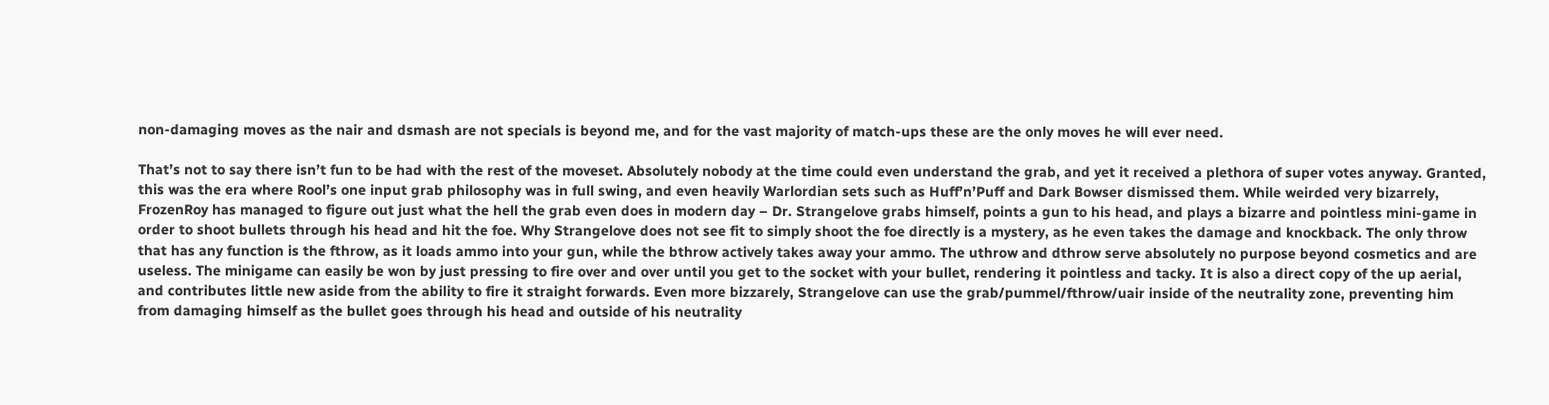non-damaging moves as the nair and dsmash are not specials is beyond me, and for the vast majority of match-ups these are the only moves he will ever need.

That’s not to say there isn’t fun to be had with the rest of the moveset. Absolutely nobody at the time could even understand the grab, and yet it received a plethora of super votes anyway. Granted, this was the era where Rool’s one input grab philosophy was in full swing, and even heavily Warlordian sets such as Huff’n’Puff and Dark Bowser dismissed them. While weirded very bizarrely, FrozenRoy has managed to figure out just what the hell the grab even does in modern day – Dr. Strangelove grabs himself, points a gun to his head, and plays a bizarre and pointless mini-game in order to shoot bullets through his head and hit the foe. Why Strangelove does not see fit to simply shoot the foe directly is a mystery, as he even takes the damage and knockback. The only throw that has any function is the fthrow, as it loads ammo into your gun, while the bthrow actively takes away your ammo. The uthrow and dthrow serve absolutely no purpose beyond cosmetics and are useless. The minigame can easily be won by just pressing to fire over and over until you get to the socket with your bullet, rendering it pointless and tacky. It is also a direct copy of the up aerial, and contributes little new aside from the ability to fire it straight forwards. Even more bizzarely, Strangelove can use the grab/pummel/fthrow/uair inside of the neutrality zone, preventing him from damaging himself as the bullet goes through his head and outside of his neutrality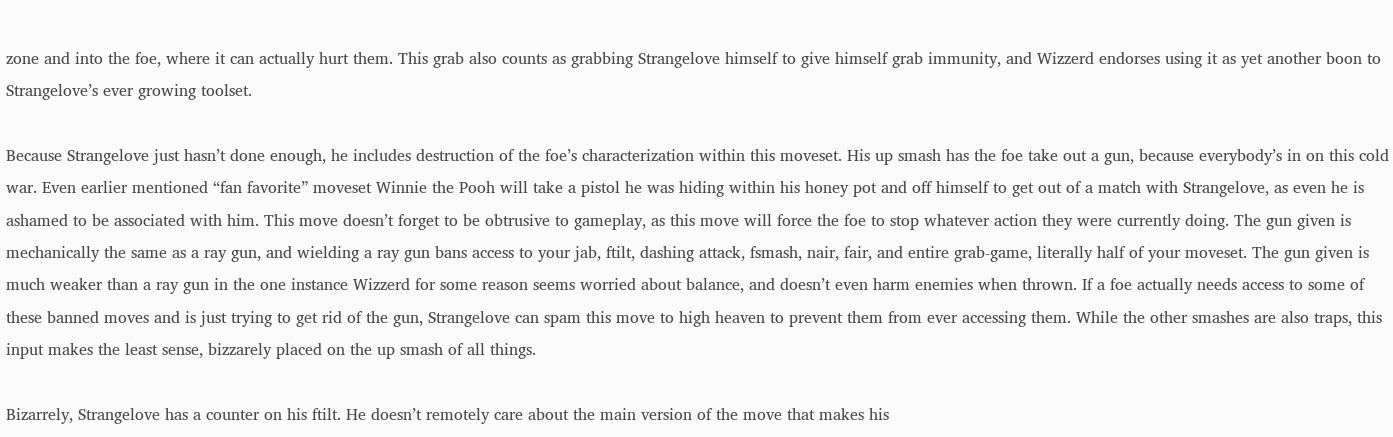zone and into the foe, where it can actually hurt them. This grab also counts as grabbing Strangelove himself to give himself grab immunity, and Wizzerd endorses using it as yet another boon to Strangelove’s ever growing toolset.

Because Strangelove just hasn’t done enough, he includes destruction of the foe’s characterization within this moveset. His up smash has the foe take out a gun, because everybody’s in on this cold war. Even earlier mentioned “fan favorite” moveset Winnie the Pooh will take a pistol he was hiding within his honey pot and off himself to get out of a match with Strangelove, as even he is ashamed to be associated with him. This move doesn’t forget to be obtrusive to gameplay, as this move will force the foe to stop whatever action they were currently doing. The gun given is mechanically the same as a ray gun, and wielding a ray gun bans access to your jab, ftilt, dashing attack, fsmash, nair, fair, and entire grab-game, literally half of your moveset. The gun given is much weaker than a ray gun in the one instance Wizzerd for some reason seems worried about balance, and doesn’t even harm enemies when thrown. If a foe actually needs access to some of these banned moves and is just trying to get rid of the gun, Strangelove can spam this move to high heaven to prevent them from ever accessing them. While the other smashes are also traps, this input makes the least sense, bizzarely placed on the up smash of all things.

Bizarrely, Strangelove has a counter on his ftilt. He doesn’t remotely care about the main version of the move that makes his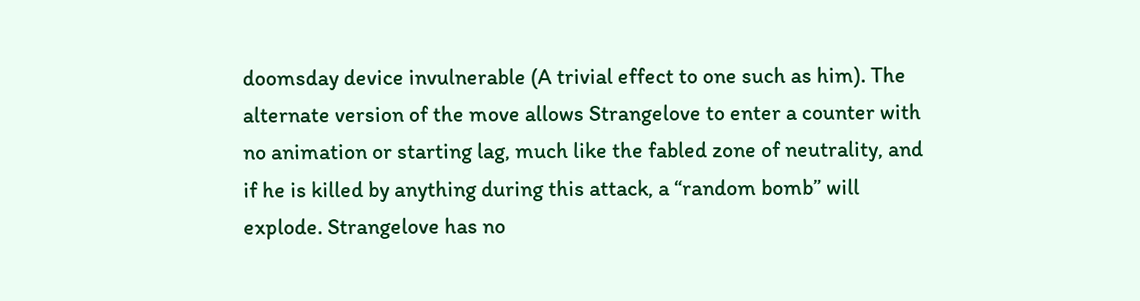doomsday device invulnerable (A trivial effect to one such as him). The alternate version of the move allows Strangelove to enter a counter with no animation or starting lag, much like the fabled zone of neutrality, and if he is killed by anything during this attack, a “random bomb” will explode. Strangelove has no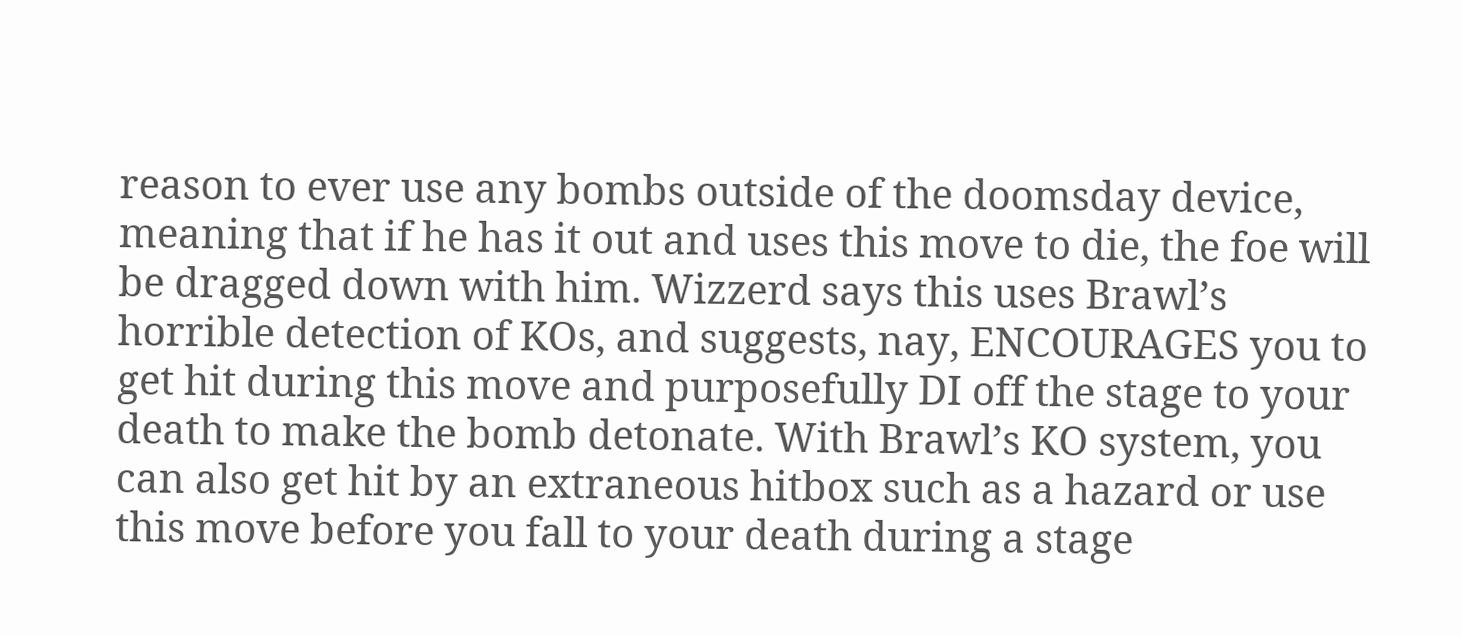reason to ever use any bombs outside of the doomsday device, meaning that if he has it out and uses this move to die, the foe will be dragged down with him. Wizzerd says this uses Brawl’s horrible detection of KOs, and suggests, nay, ENCOURAGES you to get hit during this move and purposefully DI off the stage to your death to make the bomb detonate. With Brawl’s KO system, you can also get hit by an extraneous hitbox such as a hazard or use this move before you fall to your death during a stage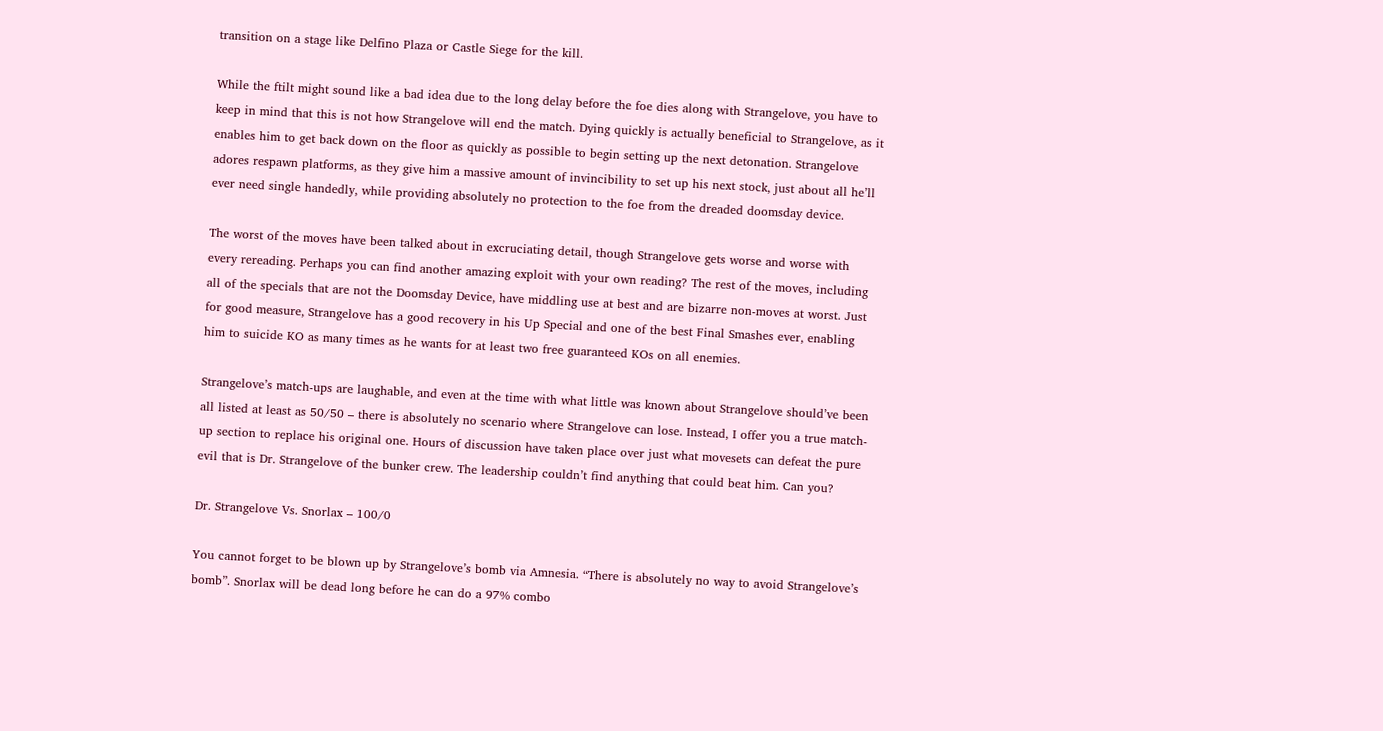transition on a stage like Delfino Plaza or Castle Siege for the kill.

While the ftilt might sound like a bad idea due to the long delay before the foe dies along with Strangelove, you have to keep in mind that this is not how Strangelove will end the match. Dying quickly is actually beneficial to Strangelove, as it enables him to get back down on the floor as quickly as possible to begin setting up the next detonation. Strangelove adores respawn platforms, as they give him a massive amount of invincibility to set up his next stock, just about all he’ll ever need single handedly, while providing absolutely no protection to the foe from the dreaded doomsday device.

The worst of the moves have been talked about in excruciating detail, though Strangelove gets worse and worse with every rereading. Perhaps you can find another amazing exploit with your own reading? The rest of the moves, including all of the specials that are not the Doomsday Device, have middling use at best and are bizarre non-moves at worst. Just for good measure, Strangelove has a good recovery in his Up Special and one of the best Final Smashes ever, enabling him to suicide KO as many times as he wants for at least two free guaranteed KOs on all enemies.

Strangelove’s match-ups are laughable, and even at the time with what little was known about Strangelove should’ve been all listed at least as 50/50 – there is absolutely no scenario where Strangelove can lose. Instead, I offer you a true match-up section to replace his original one. Hours of discussion have taken place over just what movesets can defeat the pure evil that is Dr. Strangelove of the bunker crew. The leadership couldn’t find anything that could beat him. Can you?

Dr. Strangelove Vs. Snorlax – 100/0

You cannot forget to be blown up by Strangelove’s bomb via Amnesia. “There is absolutely no way to avoid Strangelove’s bomb”. Snorlax will be dead long before he can do a 97% combo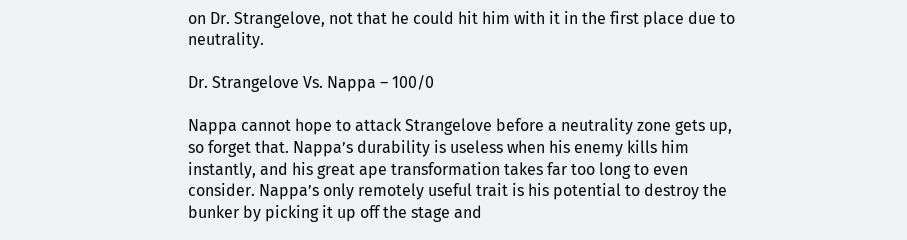on Dr. Strangelove, not that he could hit him with it in the first place due to neutrality.

Dr. Strangelove Vs. Nappa – 100/0

Nappa cannot hope to attack Strangelove before a neutrality zone gets up, so forget that. Nappa’s durability is useless when his enemy kills him instantly, and his great ape transformation takes far too long to even consider. Nappa’s only remotely useful trait is his potential to destroy the bunker by picking it up off the stage and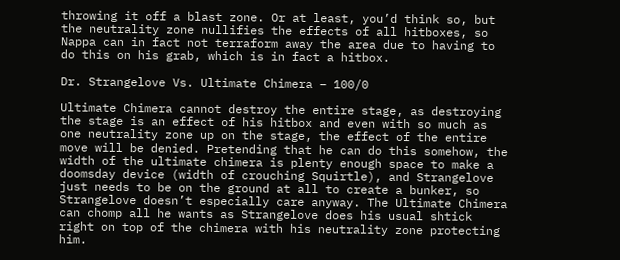throwing it off a blast zone. Or at least, you’d think so, but the neutrality zone nullifies the effects of all hitboxes, so Nappa can in fact not terraform away the area due to having to do this on his grab, which is in fact a hitbox.

Dr. Strangelove Vs. Ultimate Chimera – 100/0

Ultimate Chimera cannot destroy the entire stage, as destroying the stage is an effect of his hitbox and even with so much as one neutrality zone up on the stage, the effect of the entire move will be denied. Pretending that he can do this somehow, the width of the ultimate chimera is plenty enough space to make a doomsday device (width of crouching Squirtle), and Strangelove just needs to be on the ground at all to create a bunker, so Strangelove doesn’t especially care anyway. The Ultimate Chimera can chomp all he wants as Strangelove does his usual shtick right on top of the chimera with his neutrality zone protecting him.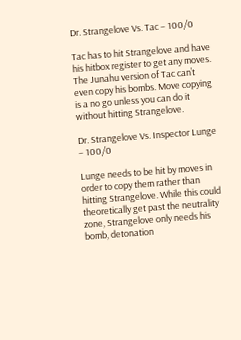Dr. Strangelove Vs. Tac – 100/0

Tac has to hit Strangelove and have his hitbox register to get any moves. The Junahu version of Tac can’t even copy his bombs. Move copying is a no go unless you can do it without hitting Strangelove.

Dr. Strangelove Vs. Inspector Lunge – 100/0

Lunge needs to be hit by moves in order to copy them rather than hitting Strangelove. While this could theoretically get past the neutrality zone, Strangelove only needs his bomb, detonation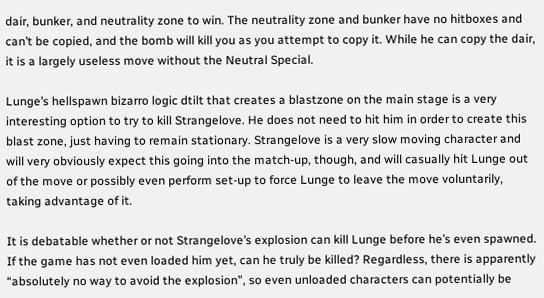dair, bunker, and neutrality zone to win. The neutrality zone and bunker have no hitboxes and can’t be copied, and the bomb will kill you as you attempt to copy it. While he can copy the dair, it is a largely useless move without the Neutral Special.

Lunge’s hellspawn bizarro logic dtilt that creates a blastzone on the main stage is a very interesting option to try to kill Strangelove. He does not need to hit him in order to create this blast zone, just having to remain stationary. Strangelove is a very slow moving character and will very obviously expect this going into the match-up, though, and will casually hit Lunge out of the move or possibly even perform set-up to force Lunge to leave the move voluntarily, taking advantage of it.

It is debatable whether or not Strangelove’s explosion can kill Lunge before he’s even spawned. If the game has not even loaded him yet, can he truly be killed? Regardless, there is apparently “absolutely no way to avoid the explosion”, so even unloaded characters can potentially be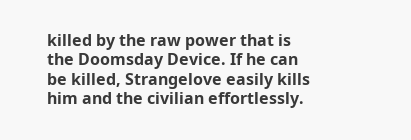killed by the raw power that is the Doomsday Device. If he can be killed, Strangelove easily kills him and the civilian effortlessly.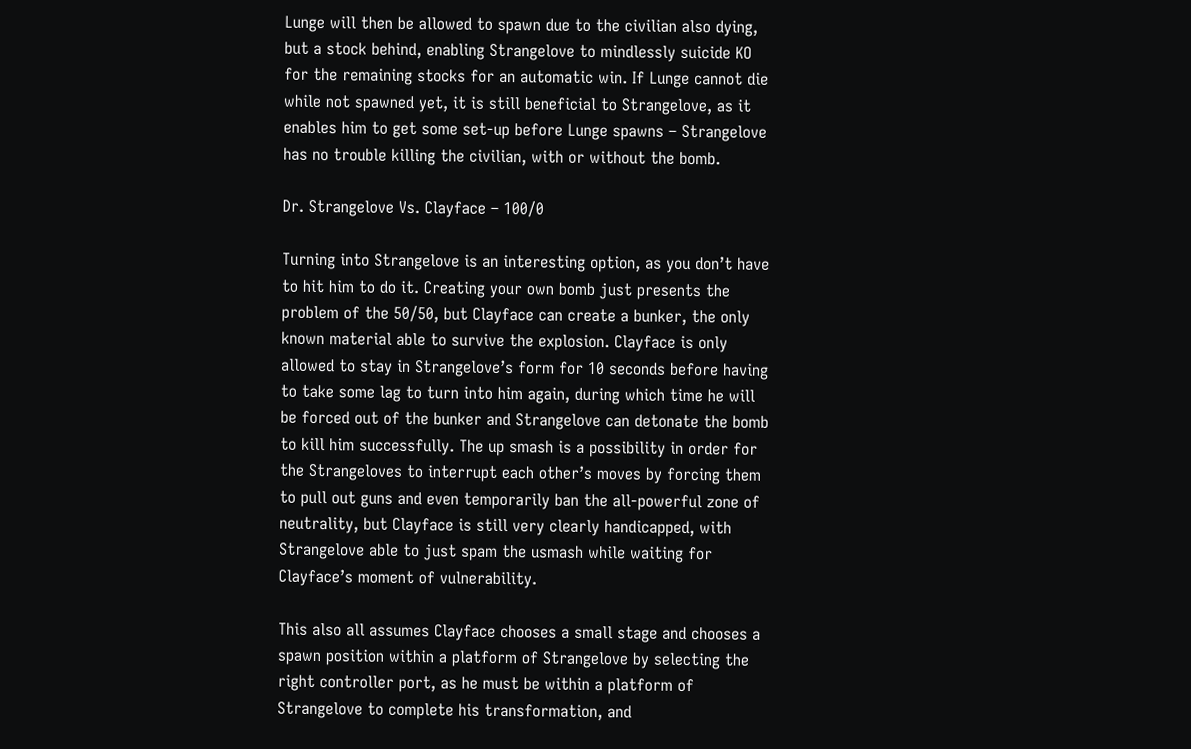Lunge will then be allowed to spawn due to the civilian also dying, but a stock behind, enabling Strangelove to mindlessly suicide KO for the remaining stocks for an automatic win. If Lunge cannot die while not spawned yet, it is still beneficial to Strangelove, as it enables him to get some set-up before Lunge spawns – Strangelove has no trouble killing the civilian, with or without the bomb.

Dr. Strangelove Vs. Clayface – 100/0

Turning into Strangelove is an interesting option, as you don’t have to hit him to do it. Creating your own bomb just presents the problem of the 50/50, but Clayface can create a bunker, the only known material able to survive the explosion. Clayface is only allowed to stay in Strangelove’s form for 10 seconds before having to take some lag to turn into him again, during which time he will be forced out of the bunker and Strangelove can detonate the bomb to kill him successfully. The up smash is a possibility in order for the Strangeloves to interrupt each other’s moves by forcing them to pull out guns and even temporarily ban the all-powerful zone of neutrality, but Clayface is still very clearly handicapped, with Strangelove able to just spam the usmash while waiting for Clayface’s moment of vulnerability.

This also all assumes Clayface chooses a small stage and chooses a spawn position within a platform of Strangelove by selecting the right controller port, as he must be within a platform of Strangelove to complete his transformation, and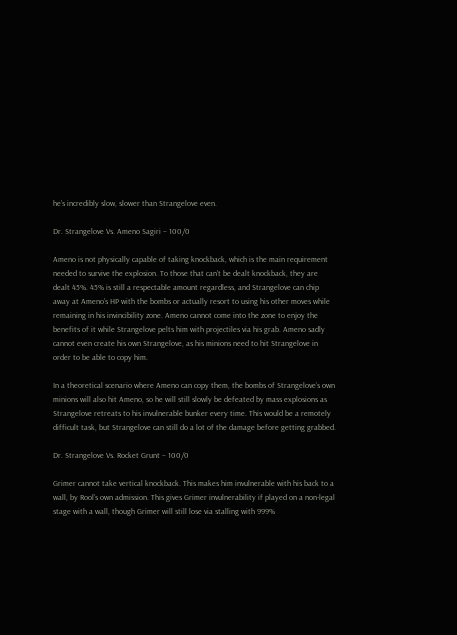he’s incredibly slow, slower than Strangelove even.

Dr. Strangelove Vs. Ameno Sagiri – 100/0

Ameno is not physically capable of taking knockback, which is the main requirement needed to survive the explosion. To those that can’t be dealt knockback, they are dealt 45%. 45% is still a respectable amount regardless, and Strangelove can chip away at Ameno’s HP with the bombs or actually resort to using his other moves while remaining in his invincibility zone. Ameno cannot come into the zone to enjoy the benefits of it while Strangelove pelts him with projectiles via his grab. Ameno sadly cannot even create his own Strangelove, as his minions need to hit Strangelove in order to be able to copy him.

In a theoretical scenario where Ameno can copy them, the bombs of Strangelove’s own minions will also hit Ameno, so he will still slowly be defeated by mass explosions as Strangelove retreats to his invulnerable bunker every time. This would be a remotely difficult task, but Strangelove can still do a lot of the damage before getting grabbed.

Dr. Strangelove Vs. Rocket Grunt – 100/0

Grimer cannot take vertical knockback. This makes him invulnerable with his back to a wall, by Rool’s own admission. This gives Grimer invulnerability if played on a non-legal stage with a wall, though Grimer will still lose via stalling with 999%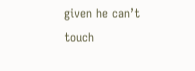given he can’t touch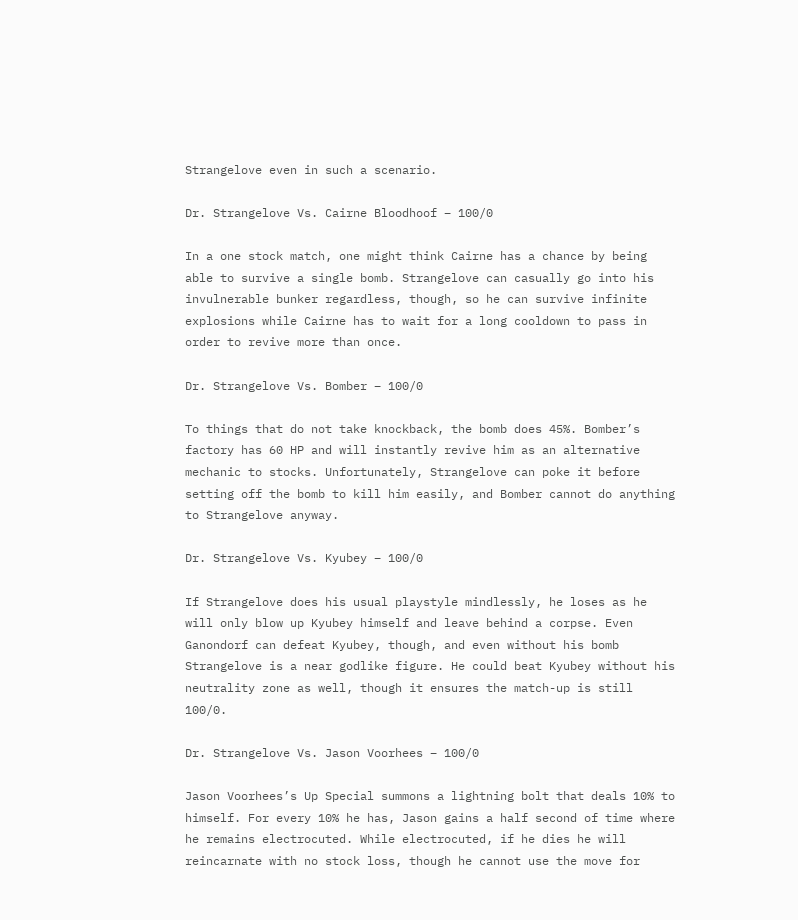Strangelove even in such a scenario.

Dr. Strangelove Vs. Cairne Bloodhoof – 100/0

In a one stock match, one might think Cairne has a chance by being able to survive a single bomb. Strangelove can casually go into his invulnerable bunker regardless, though, so he can survive infinite explosions while Cairne has to wait for a long cooldown to pass in order to revive more than once.

Dr. Strangelove Vs. Bomber – 100/0

To things that do not take knockback, the bomb does 45%. Bomber’s factory has 60 HP and will instantly revive him as an alternative mechanic to stocks. Unfortunately, Strangelove can poke it before setting off the bomb to kill him easily, and Bomber cannot do anything to Strangelove anyway.

Dr. Strangelove Vs. Kyubey – 100/0

If Strangelove does his usual playstyle mindlessly, he loses as he will only blow up Kyubey himself and leave behind a corpse. Even Ganondorf can defeat Kyubey, though, and even without his bomb Strangelove is a near godlike figure. He could beat Kyubey without his neutrality zone as well, though it ensures the match-up is still 100/0.

Dr. Strangelove Vs. Jason Voorhees – 100/0

Jason Voorhees’s Up Special summons a lightning bolt that deals 10% to himself. For every 10% he has, Jason gains a half second of time where he remains electrocuted. While electrocuted, if he dies he will reincarnate with no stock loss, though he cannot use the move for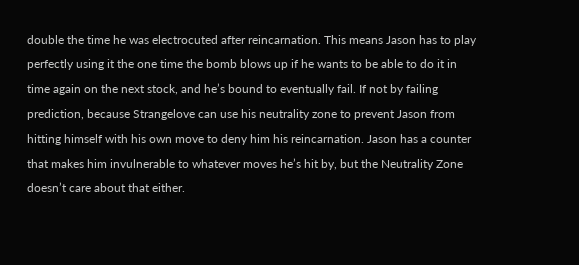double the time he was electrocuted after reincarnation. This means Jason has to play perfectly using it the one time the bomb blows up if he wants to be able to do it in time again on the next stock, and he’s bound to eventually fail. If not by failing prediction, because Strangelove can use his neutrality zone to prevent Jason from hitting himself with his own move to deny him his reincarnation. Jason has a counter that makes him invulnerable to whatever moves he’s hit by, but the Neutrality Zone doesn’t care about that either.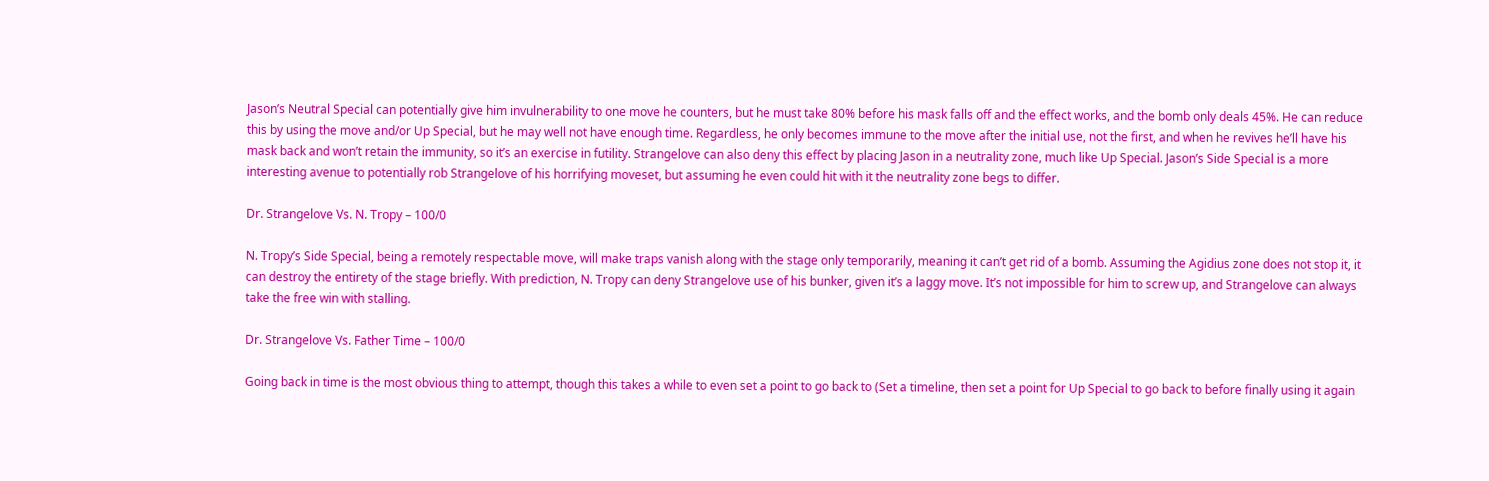Jason’s Neutral Special can potentially give him invulnerability to one move he counters, but he must take 80% before his mask falls off and the effect works, and the bomb only deals 45%. He can reduce this by using the move and/or Up Special, but he may well not have enough time. Regardless, he only becomes immune to the move after the initial use, not the first, and when he revives he’ll have his mask back and won’t retain the immunity, so it’s an exercise in futility. Strangelove can also deny this effect by placing Jason in a neutrality zone, much like Up Special. Jason’s Side Special is a more interesting avenue to potentially rob Strangelove of his horrifying moveset, but assuming he even could hit with it the neutrality zone begs to differ.

Dr. Strangelove Vs. N. Tropy – 100/0

N. Tropy’s Side Special, being a remotely respectable move, will make traps vanish along with the stage only temporarily, meaning it can’t get rid of a bomb. Assuming the Agidius zone does not stop it, it can destroy the entirety of the stage briefly. With prediction, N. Tropy can deny Strangelove use of his bunker, given it’s a laggy move. It’s not impossible for him to screw up, and Strangelove can always take the free win with stalling.

Dr. Strangelove Vs. Father Time – 100/0

Going back in time is the most obvious thing to attempt, though this takes a while to even set a point to go back to (Set a timeline, then set a point for Up Special to go back to before finally using it again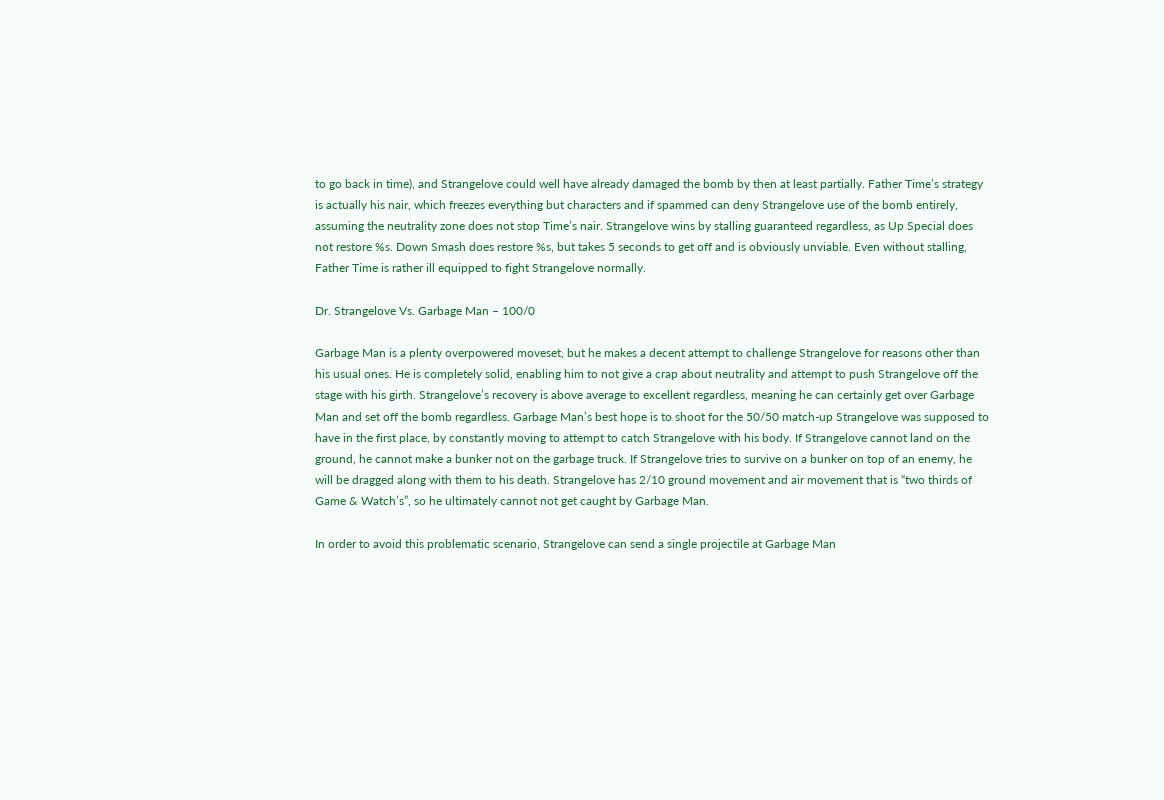to go back in time), and Strangelove could well have already damaged the bomb by then at least partially. Father Time’s strategy is actually his nair, which freezes everything but characters and if spammed can deny Strangelove use of the bomb entirely, assuming the neutrality zone does not stop Time’s nair. Strangelove wins by stalling guaranteed regardless, as Up Special does not restore %s. Down Smash does restore %s, but takes 5 seconds to get off and is obviously unviable. Even without stalling, Father Time is rather ill equipped to fight Strangelove normally.

Dr. Strangelove Vs. Garbage Man – 100/0

Garbage Man is a plenty overpowered moveset, but he makes a decent attempt to challenge Strangelove for reasons other than his usual ones. He is completely solid, enabling him to not give a crap about neutrality and attempt to push Strangelove off the stage with his girth. Strangelove’s recovery is above average to excellent regardless, meaning he can certainly get over Garbage Man and set off the bomb regardless. Garbage Man’s best hope is to shoot for the 50/50 match-up Strangelove was supposed to have in the first place, by constantly moving to attempt to catch Strangelove with his body. If Strangelove cannot land on the ground, he cannot make a bunker not on the garbage truck. If Strangelove tries to survive on a bunker on top of an enemy, he will be dragged along with them to his death. Strangelove has 2/10 ground movement and air movement that is “two thirds of Game & Watch’s”, so he ultimately cannot not get caught by Garbage Man.

In order to avoid this problematic scenario, Strangelove can send a single projectile at Garbage Man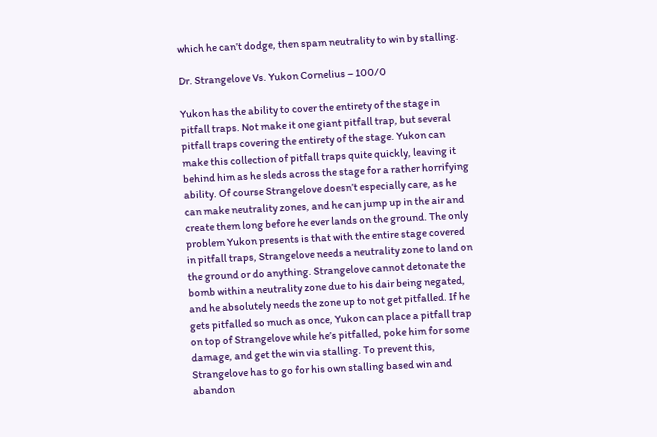which he can’t dodge, then spam neutrality to win by stalling.

Dr. Strangelove Vs. Yukon Cornelius – 100/0

Yukon has the ability to cover the entirety of the stage in pitfall traps. Not make it one giant pitfall trap, but several pitfall traps covering the entirety of the stage. Yukon can make this collection of pitfall traps quite quickly, leaving it behind him as he sleds across the stage for a rather horrifying ability. Of course Strangelove doesn’t especially care, as he can make neutrality zones, and he can jump up in the air and create them long before he ever lands on the ground. The only problem Yukon presents is that with the entire stage covered in pitfall traps, Strangelove needs a neutrality zone to land on the ground or do anything. Strangelove cannot detonate the bomb within a neutrality zone due to his dair being negated, and he absolutely needs the zone up to not get pitfalled. If he gets pitfalled so much as once, Yukon can place a pitfall trap on top of Strangelove while he’s pitfalled, poke him for some damage, and get the win via stalling. To prevent this, Strangelove has to go for his own stalling based win and abandon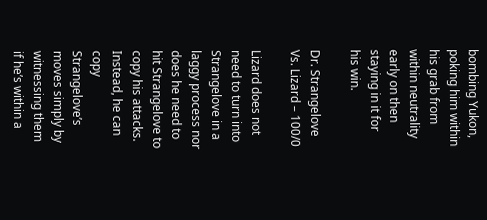bombing Yukon, poking him within his grab from within neutrality early on then staying in it for his win.

Dr. Strangelove Vs. Lizard – 100/0

Lizard does not need to turn into Strangelove in a laggy process nor does he need to hit Strangelove to copy his attacks. Instead, he can copy Strangelove’s moves simply by witnessing them if he’s within a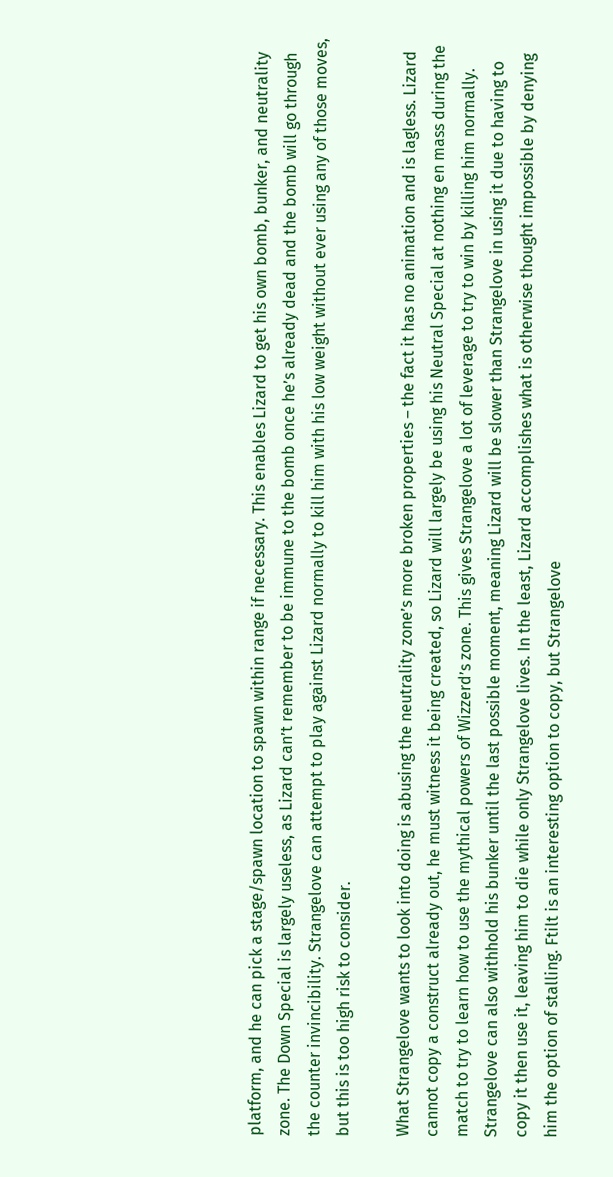platform, and he can pick a stage/spawn location to spawn within range if necessary. This enables Lizard to get his own bomb, bunker, and neutrality zone. The Down Special is largely useless, as Lizard can’t remember to be immune to the bomb once he’s already dead and the bomb will go through the counter invincibility. Strangelove can attempt to play against Lizard normally to kill him with his low weight without ever using any of those moves, but this is too high risk to consider.

What Strangelove wants to look into doing is abusing the neutrality zone’s more broken properties – the fact it has no animation and is lagless. Lizard cannot copy a construct already out, he must witness it being created, so Lizard will largely be using his Neutral Special at nothing en mass during the match to try to learn how to use the mythical powers of Wizzerd’s zone. This gives Strangelove a lot of leverage to try to win by killing him normally. Strangelove can also withhold his bunker until the last possible moment, meaning Lizard will be slower than Strangelove in using it due to having to copy it then use it, leaving him to die while only Strangelove lives. In the least, Lizard accomplishes what is otherwise thought impossible by denying him the option of stalling. Ftilt is an interesting option to copy, but Strangelove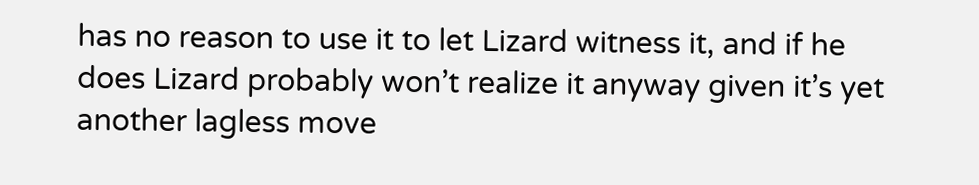has no reason to use it to let Lizard witness it, and if he does Lizard probably won’t realize it anyway given it’s yet another lagless move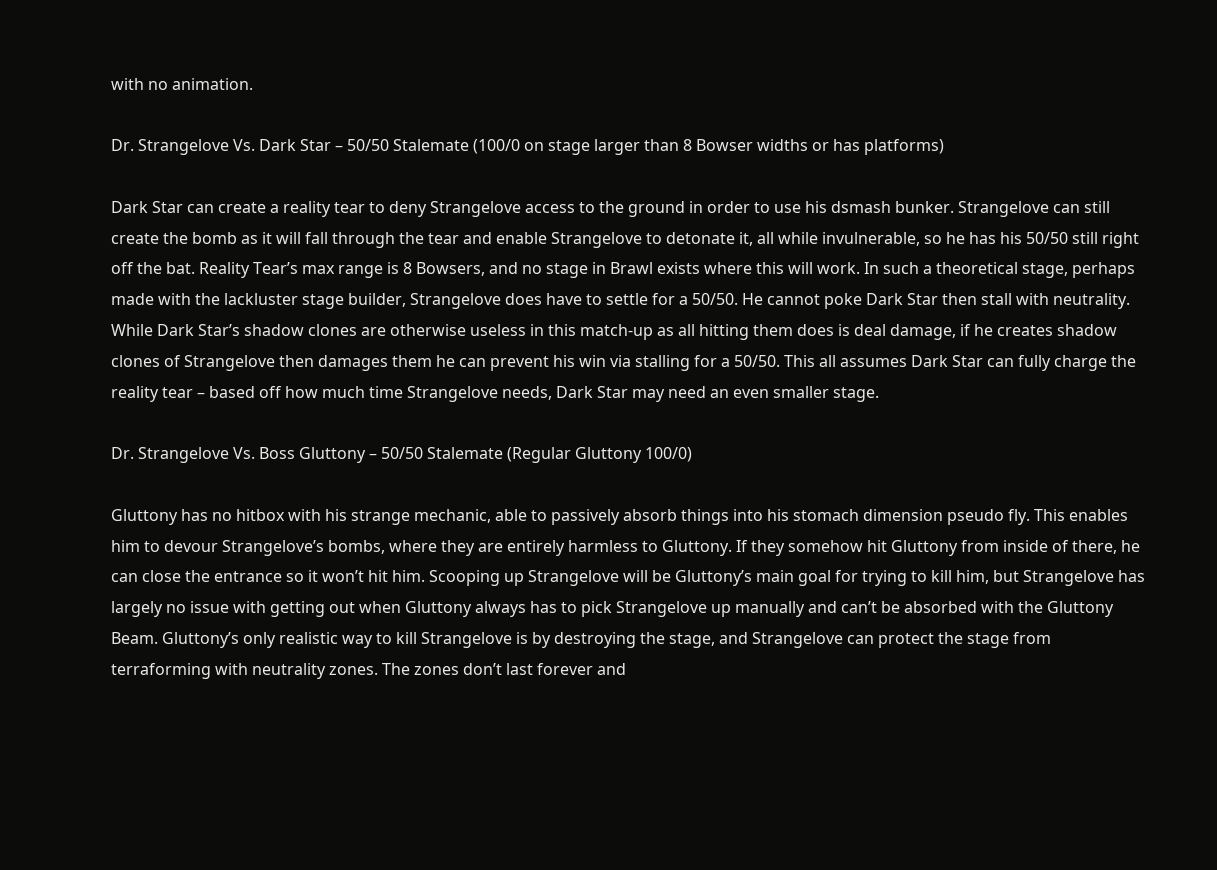with no animation.

Dr. Strangelove Vs. Dark Star – 50/50 Stalemate (100/0 on stage larger than 8 Bowser widths or has platforms)

Dark Star can create a reality tear to deny Strangelove access to the ground in order to use his dsmash bunker. Strangelove can still create the bomb as it will fall through the tear and enable Strangelove to detonate it, all while invulnerable, so he has his 50/50 still right off the bat. Reality Tear’s max range is 8 Bowsers, and no stage in Brawl exists where this will work. In such a theoretical stage, perhaps made with the lackluster stage builder, Strangelove does have to settle for a 50/50. He cannot poke Dark Star then stall with neutrality. While Dark Star’s shadow clones are otherwise useless in this match-up as all hitting them does is deal damage, if he creates shadow clones of Strangelove then damages them he can prevent his win via stalling for a 50/50. This all assumes Dark Star can fully charge the reality tear – based off how much time Strangelove needs, Dark Star may need an even smaller stage.

Dr. Strangelove Vs. Boss Gluttony – 50/50 Stalemate (Regular Gluttony 100/0)

Gluttony has no hitbox with his strange mechanic, able to passively absorb things into his stomach dimension pseudo fly. This enables him to devour Strangelove’s bombs, where they are entirely harmless to Gluttony. If they somehow hit Gluttony from inside of there, he can close the entrance so it won’t hit him. Scooping up Strangelove will be Gluttony’s main goal for trying to kill him, but Strangelove has largely no issue with getting out when Gluttony always has to pick Strangelove up manually and can’t be absorbed with the Gluttony Beam. Gluttony’s only realistic way to kill Strangelove is by destroying the stage, and Strangelove can protect the stage from terraforming with neutrality zones. The zones don’t last forever and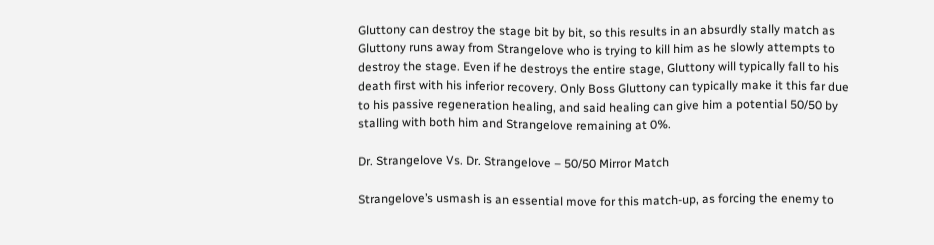Gluttony can destroy the stage bit by bit, so this results in an absurdly stally match as Gluttony runs away from Strangelove who is trying to kill him as he slowly attempts to destroy the stage. Even if he destroys the entire stage, Gluttony will typically fall to his death first with his inferior recovery. Only Boss Gluttony can typically make it this far due to his passive regeneration healing, and said healing can give him a potential 50/50 by stalling with both him and Strangelove remaining at 0%.

Dr. Strangelove Vs. Dr. Strangelove – 50/50 Mirror Match

Strangelove’s usmash is an essential move for this match-up, as forcing the enemy to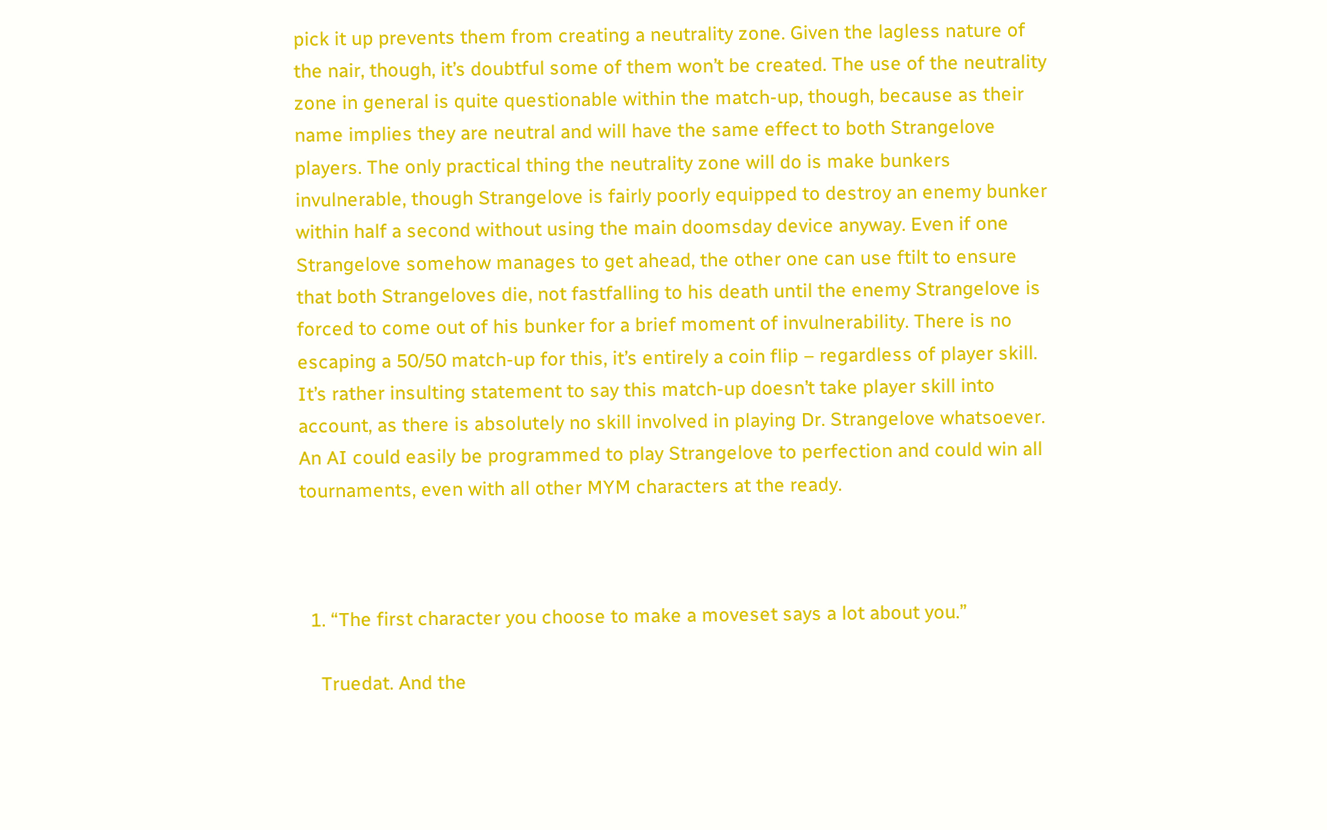pick it up prevents them from creating a neutrality zone. Given the lagless nature of the nair, though, it’s doubtful some of them won’t be created. The use of the neutrality zone in general is quite questionable within the match-up, though, because as their name implies they are neutral and will have the same effect to both Strangelove players. The only practical thing the neutrality zone will do is make bunkers invulnerable, though Strangelove is fairly poorly equipped to destroy an enemy bunker within half a second without using the main doomsday device anyway. Even if one Strangelove somehow manages to get ahead, the other one can use ftilt to ensure that both Strangeloves die, not fastfalling to his death until the enemy Strangelove is forced to come out of his bunker for a brief moment of invulnerability. There is no escaping a 50/50 match-up for this, it’s entirely a coin flip – regardless of player skill. It’s rather insulting statement to say this match-up doesn’t take player skill into account, as there is absolutely no skill involved in playing Dr. Strangelove whatsoever. An AI could easily be programmed to play Strangelove to perfection and could win all tournaments, even with all other MYM characters at the ready.



  1. “The first character you choose to make a moveset says a lot about you.”

    Truedat. And the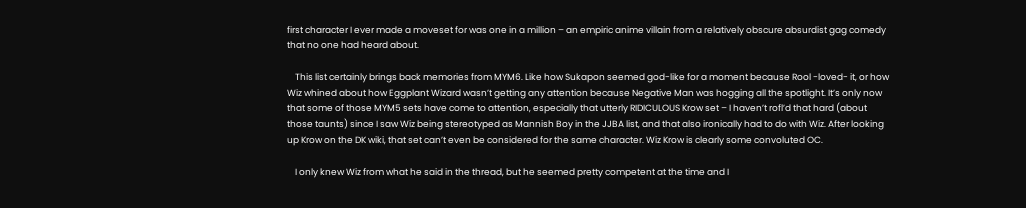first character I ever made a moveset for was one in a million – an empiric anime villain from a relatively obscure absurdist gag comedy that no one had heard about.

    This list certainly brings back memories from MYM6. Like how Sukapon seemed god-like for a moment because Rool -loved- it, or how Wiz whined about how Eggplant Wizard wasn’t getting any attention because Negative Man was hogging all the spotlight. It’s only now that some of those MYM5 sets have come to attention, especially that utterly RIDICULOUS Krow set – I haven’t rofl’d that hard (about those taunts) since I saw Wiz being stereotyped as Mannish Boy in the JJBA list, and that also ironically had to do with Wiz. After looking up Krow on the DK wiki, that set can’t even be considered for the same character. Wiz Krow is clearly some convoluted OC.

    I only knew Wiz from what he said in the thread, but he seemed pretty competent at the time and I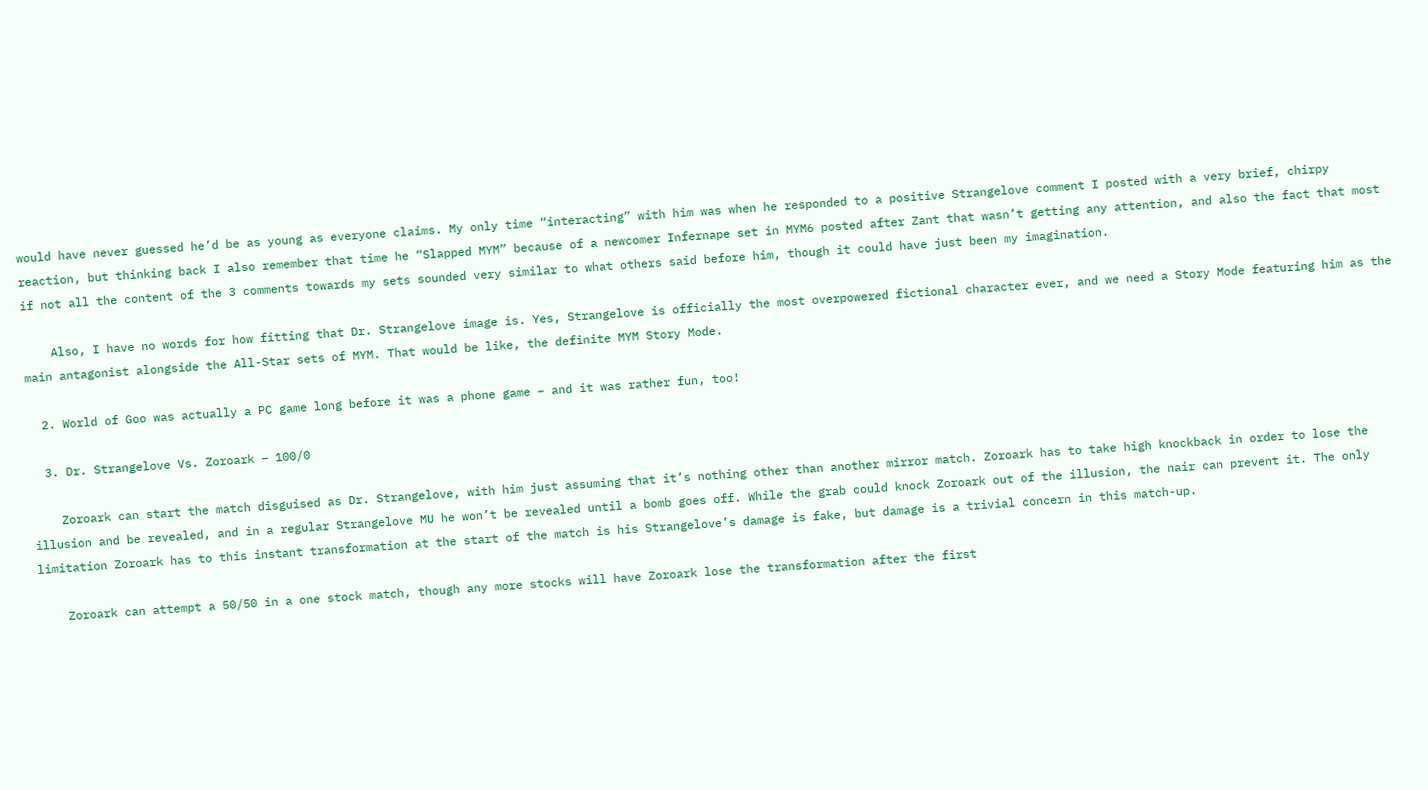would have never guessed he’d be as young as everyone claims. My only time “interacting” with him was when he responded to a positive Strangelove comment I posted with a very brief, chirpy reaction, but thinking back I also remember that time he “Slapped MYM” because of a newcomer Infernape set in MYM6 posted after Zant that wasn’t getting any attention, and also the fact that most if not all the content of the 3 comments towards my sets sounded very similar to what others said before him, though it could have just been my imagination.

    Also, I have no words for how fitting that Dr. Strangelove image is. Yes, Strangelove is officially the most overpowered fictional character ever, and we need a Story Mode featuring him as the main antagonist alongside the All-Star sets of MYM. That would be like, the definite MYM Story Mode.

  2. World of Goo was actually a PC game long before it was a phone game – and it was rather fun, too!

  3. Dr. Strangelove Vs. Zoroark – 100/0

    Zoroark can start the match disguised as Dr. Strangelove, with him just assuming that it’s nothing other than another mirror match. Zoroark has to take high knockback in order to lose the illusion and be revealed, and in a regular Strangelove MU he won’t be revealed until a bomb goes off. While the grab could knock Zoroark out of the illusion, the nair can prevent it. The only limitation Zoroark has to this instant transformation at the start of the match is his Strangelove’s damage is fake, but damage is a trivial concern in this match-up.

    Zoroark can attempt a 50/50 in a one stock match, though any more stocks will have Zoroark lose the transformation after the first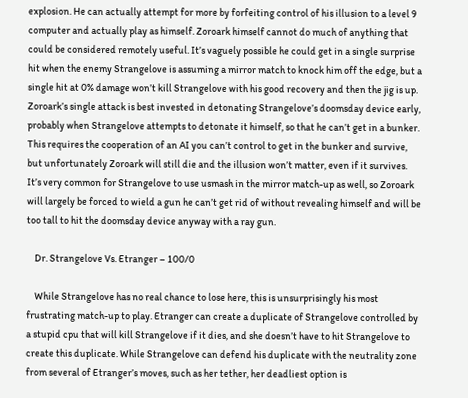explosion. He can actually attempt for more by forfeiting control of his illusion to a level 9 computer and actually play as himself. Zoroark himself cannot do much of anything that could be considered remotely useful. It’s vaguely possible he could get in a single surprise hit when the enemy Strangelove is assuming a mirror match to knock him off the edge, but a single hit at 0% damage won’t kill Strangelove with his good recovery and then the jig is up. Zoroark’s single attack is best invested in detonating Strangelove’s doomsday device early, probably when Strangelove attempts to detonate it himself, so that he can’t get in a bunker. This requires the cooperation of an AI you can’t control to get in the bunker and survive, but unfortunately Zoroark will still die and the illusion won’t matter, even if it survives. It’s very common for Strangelove to use usmash in the mirror match-up as well, so Zoroark will largely be forced to wield a gun he can’t get rid of without revealing himself and will be too tall to hit the doomsday device anyway with a ray gun.

    Dr. Strangelove Vs. Etranger – 100/0

    While Strangelove has no real chance to lose here, this is unsurprisingly his most frustrating match-up to play. Etranger can create a duplicate of Strangelove controlled by a stupid cpu that will kill Strangelove if it dies, and she doesn’t have to hit Strangelove to create this duplicate. While Strangelove can defend his duplicate with the neutrality zone from several of Etranger’s moves, such as her tether, her deadliest option is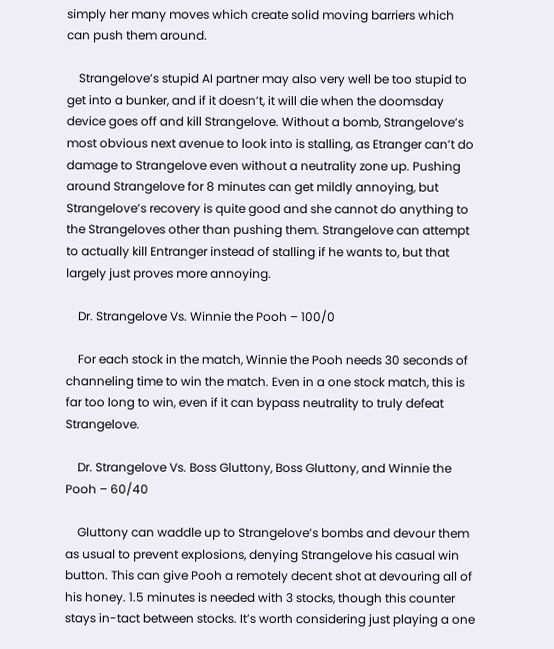simply her many moves which create solid moving barriers which can push them around.

    Strangelove’s stupid AI partner may also very well be too stupid to get into a bunker, and if it doesn’t, it will die when the doomsday device goes off and kill Strangelove. Without a bomb, Strangelove’s most obvious next avenue to look into is stalling, as Etranger can’t do damage to Strangelove even without a neutrality zone up. Pushing around Strangelove for 8 minutes can get mildly annoying, but Strangelove’s recovery is quite good and she cannot do anything to the Strangeloves other than pushing them. Strangelove can attempt to actually kill Entranger instead of stalling if he wants to, but that largely just proves more annoying.

    Dr. Strangelove Vs. Winnie the Pooh – 100/0

    For each stock in the match, Winnie the Pooh needs 30 seconds of channeling time to win the match. Even in a one stock match, this is far too long to win, even if it can bypass neutrality to truly defeat Strangelove.

    Dr. Strangelove Vs. Boss Gluttony, Boss Gluttony, and Winnie the Pooh – 60/40

    Gluttony can waddle up to Strangelove’s bombs and devour them as usual to prevent explosions, denying Strangelove his casual win button. This can give Pooh a remotely decent shot at devouring all of his honey. 1.5 minutes is needed with 3 stocks, though this counter stays in-tact between stocks. It’s worth considering just playing a one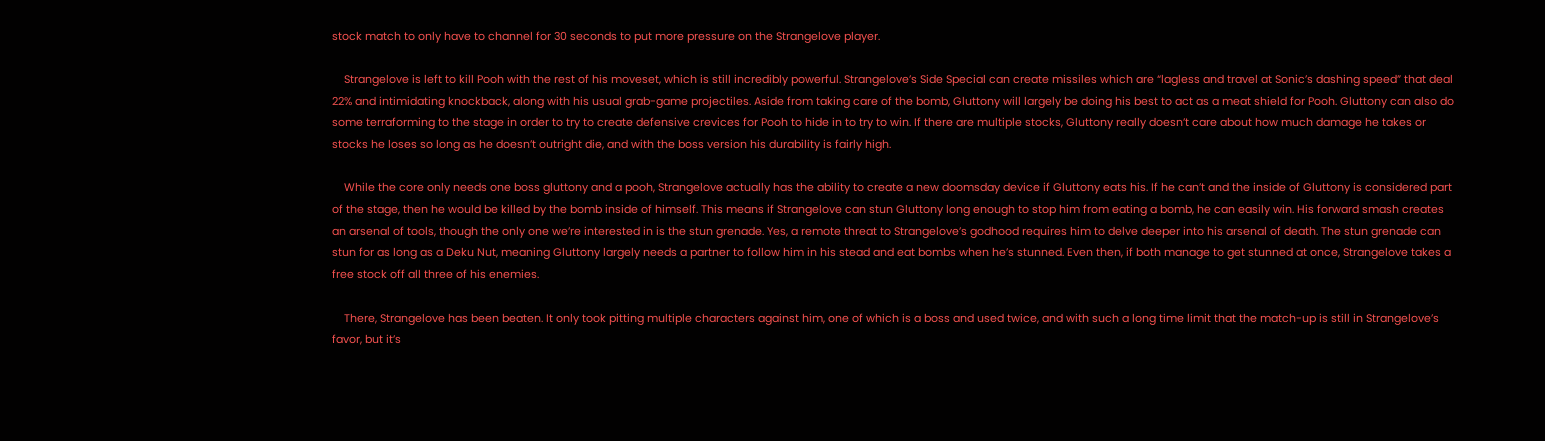stock match to only have to channel for 30 seconds to put more pressure on the Strangelove player.

    Strangelove is left to kill Pooh with the rest of his moveset, which is still incredibly powerful. Strangelove’s Side Special can create missiles which are “lagless and travel at Sonic’s dashing speed” that deal 22% and intimidating knockback, along with his usual grab-game projectiles. Aside from taking care of the bomb, Gluttony will largely be doing his best to act as a meat shield for Pooh. Gluttony can also do some terraforming to the stage in order to try to create defensive crevices for Pooh to hide in to try to win. If there are multiple stocks, Gluttony really doesn’t care about how much damage he takes or stocks he loses so long as he doesn’t outright die, and with the boss version his durability is fairly high.

    While the core only needs one boss gluttony and a pooh, Strangelove actually has the ability to create a new doomsday device if Gluttony eats his. If he can’t and the inside of Gluttony is considered part of the stage, then he would be killed by the bomb inside of himself. This means if Strangelove can stun Gluttony long enough to stop him from eating a bomb, he can easily win. His forward smash creates an arsenal of tools, though the only one we’re interested in is the stun grenade. Yes, a remote threat to Strangelove’s godhood requires him to delve deeper into his arsenal of death. The stun grenade can stun for as long as a Deku Nut, meaning Gluttony largely needs a partner to follow him in his stead and eat bombs when he’s stunned. Even then, if both manage to get stunned at once, Strangelove takes a free stock off all three of his enemies.

    There, Strangelove has been beaten. It only took pitting multiple characters against him, one of which is a boss and used twice, and with such a long time limit that the match-up is still in Strangelove’s favor, but it’s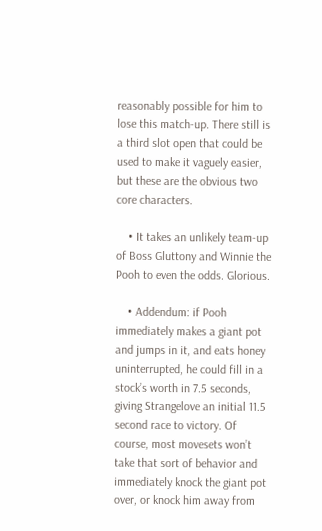reasonably possible for him to lose this match-up. There still is a third slot open that could be used to make it vaguely easier, but these are the obvious two core characters.

    • It takes an unlikely team-up of Boss Gluttony and Winnie the Pooh to even the odds. Glorious.

    • Addendum: if Pooh immediately makes a giant pot and jumps in it, and eats honey uninterrupted, he could fill in a stock’s worth in 7.5 seconds, giving Strangelove an initial 11.5 second race to victory. Of course, most movesets won’t take that sort of behavior and immediately knock the giant pot over, or knock him away from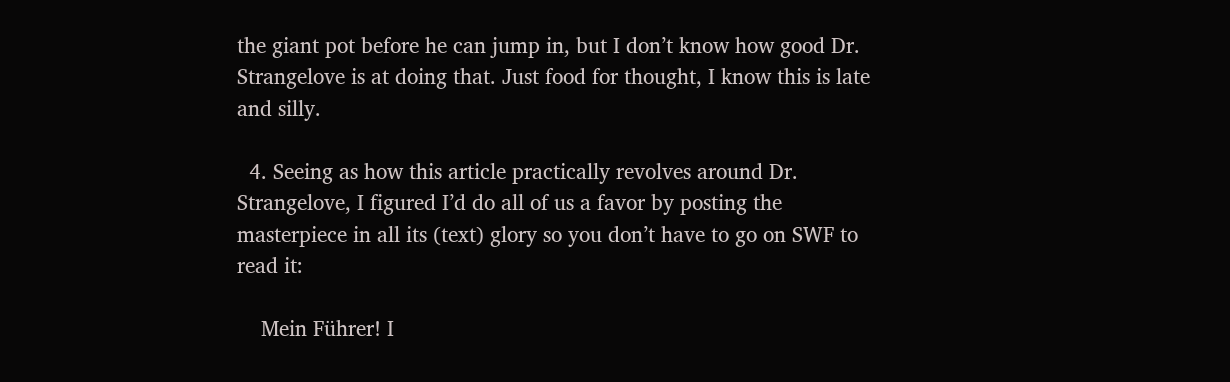the giant pot before he can jump in, but I don’t know how good Dr. Strangelove is at doing that. Just food for thought, I know this is late and silly.

  4. Seeing as how this article practically revolves around Dr. Strangelove, I figured I’d do all of us a favor by posting the masterpiece in all its (text) glory so you don’t have to go on SWF to read it:

    Mein Führer! I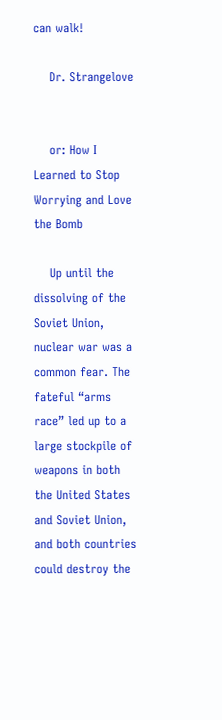can walk!

    Dr. Strangelove


    or: How I Learned to Stop Worrying and Love the Bomb

    Up until the dissolving of the Soviet Union, nuclear war was a common fear. The fateful “arms race” led up to a large stockpile of weapons in both the United States and Soviet Union, and both countries could destroy the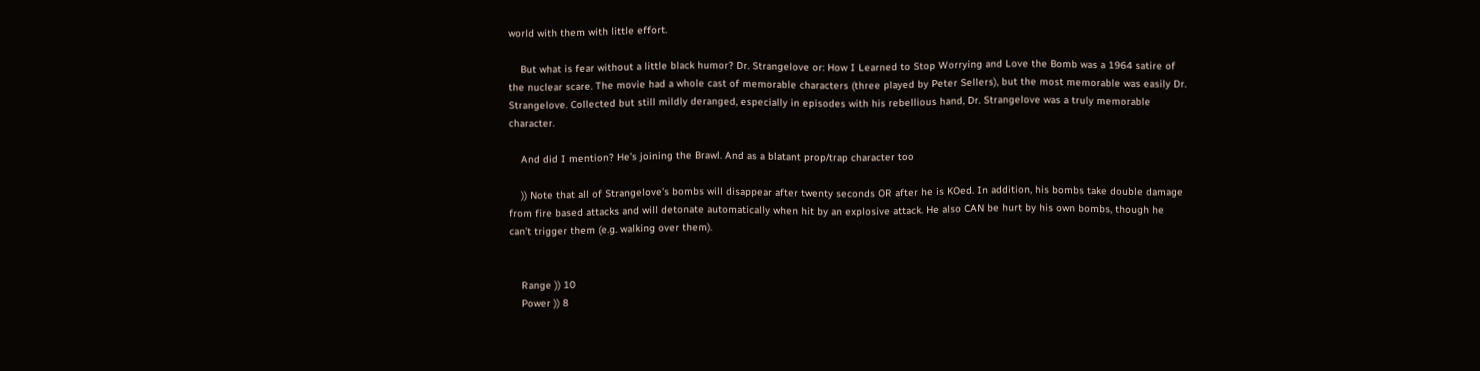world with them with little effort.

    But what is fear without a little black humor? Dr. Strangelove or: How I Learned to Stop Worrying and Love the Bomb was a 1964 satire of the nuclear scare. The movie had a whole cast of memorable characters (three played by Peter Sellers), but the most memorable was easily Dr. Strangelove. Collected but still mildly deranged, especially in episodes with his rebellious hand, Dr. Strangelove was a truly memorable character.

    And did I mention? He’s joining the Brawl. And as a blatant prop/trap character too

    )) Note that all of Strangelove’s bombs will disappear after twenty seconds OR after he is KOed. In addition, his bombs take double damage from fire based attacks and will detonate automatically when hit by an explosive attack. He also CAN be hurt by his own bombs, though he can’t trigger them (e.g. walking over them).


    Range )) 10
    Power )) 8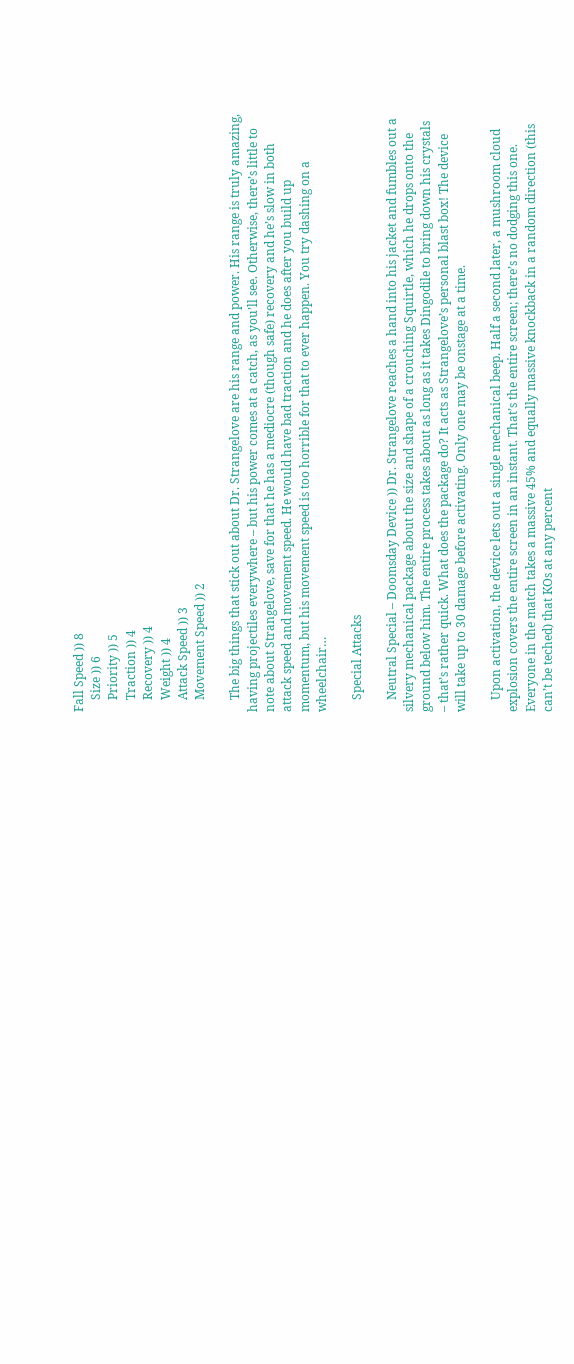Fall Speed )) 8
    Size )) 6
    Priority )) 5
    Traction )) 4
    Recovery )) 4
    Weight )) 4
    Attack Speed )) 3
    Movement Speed )) 2

    The big things that stick out about Dr. Strangelove are his range and power. His range is truly amazing, having projectiles everywhere – but his power comes at a catch, as you’ll see. Otherwise, there’s little to note about Strangelove, save for that he has a mediocre (though safe) recovery and he’s slow in both attack speed and movement speed. He would have bad traction and he does after you build up momentum, but his movement speed is too horrible for that to ever happen. You try dashing on a wheelchair…

    Special Attacks

    Neutral Special – Doomsday Device )) Dr. Strangelove reaches a hand into his jacket and fumbles out a silvery mechanical package about the size and shape of a crouching Squirtle, which he drops onto the ground below him. The entire process takes about as long as it takes Dingodile to bring down his crystals – that’s rather quick. What does the package do? It acts as Strangelove’s personal blast box! The device will take up to 30 damage before activating. Only one may be onstage at a time.

    Upon activation, the device lets out a single mechanical beep. Half a second later, a mushroom cloud explosion covers the entire screen in an instant. That’s the entire screen; there’s no dodging this one. Everyone in the match takes a massive 45% and equally massive knockback in a random direction (this can’t be teched) that KOs at any percent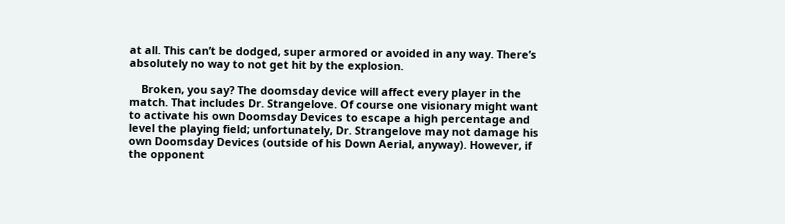at all. This can’t be dodged, super armored or avoided in any way. There’s absolutely no way to not get hit by the explosion.

    Broken, you say? The doomsday device will affect every player in the match. That includes Dr. Strangelove. Of course one visionary might want to activate his own Doomsday Devices to escape a high percentage and level the playing field; unfortunately, Dr. Strangelove may not damage his own Doomsday Devices (outside of his Down Aerial, anyway). However, if the opponent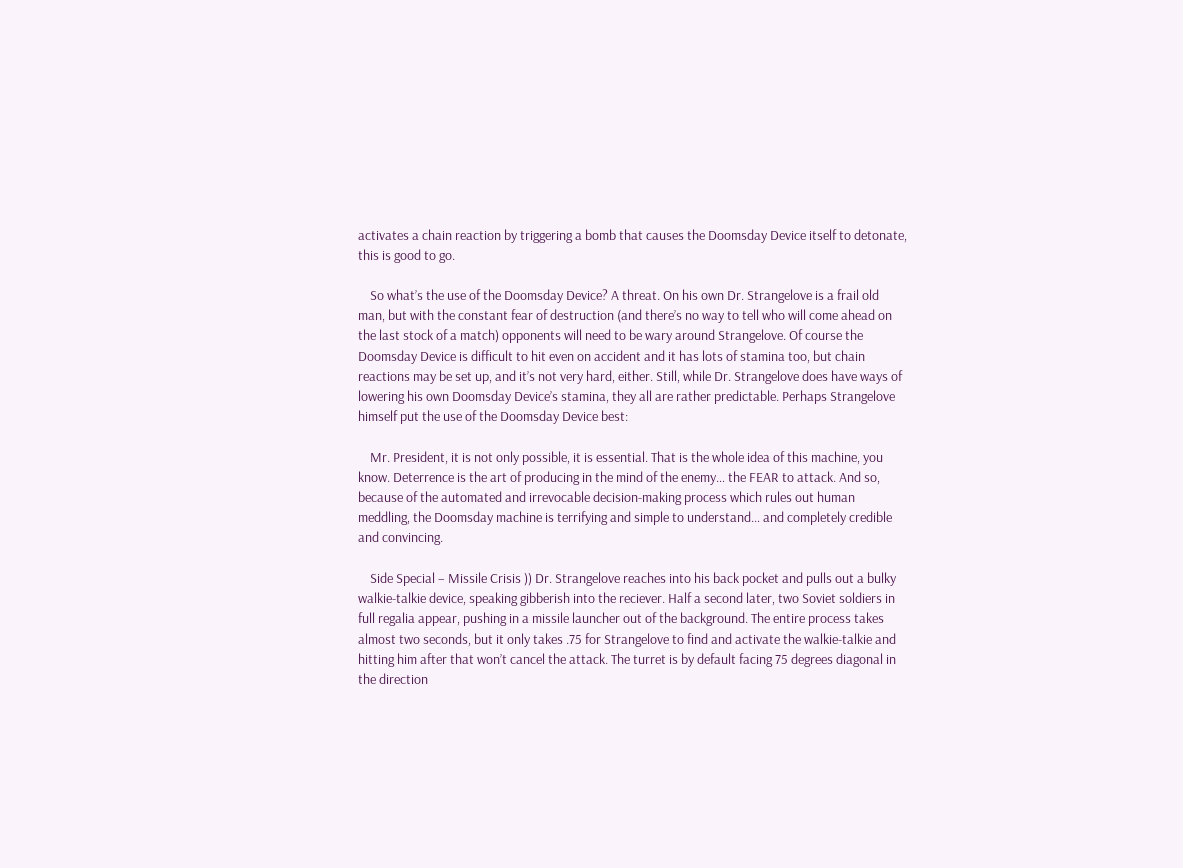activates a chain reaction by triggering a bomb that causes the Doomsday Device itself to detonate, this is good to go.

    So what’s the use of the Doomsday Device? A threat. On his own Dr. Strangelove is a frail old man, but with the constant fear of destruction (and there’s no way to tell who will come ahead on the last stock of a match) opponents will need to be wary around Strangelove. Of course the Doomsday Device is difficult to hit even on accident and it has lots of stamina too, but chain reactions may be set up, and it’s not very hard, either. Still, while Dr. Strangelove does have ways of lowering his own Doomsday Device’s stamina, they all are rather predictable. Perhaps Strangelove himself put the use of the Doomsday Device best:

    Mr. President, it is not only possible, it is essential. That is the whole idea of this machine, you know. Deterrence is the art of producing in the mind of the enemy… the FEAR to attack. And so, because of the automated and irrevocable decision-making process which rules out human meddling, the Doomsday machine is terrifying and simple to understand… and completely credible and convincing.

    Side Special – Missile Crisis )) Dr. Strangelove reaches into his back pocket and pulls out a bulky walkie-talkie device, speaking gibberish into the reciever. Half a second later, two Soviet soldiers in full regalia appear, pushing in a missile launcher out of the background. The entire process takes almost two seconds, but it only takes .75 for Strangelove to find and activate the walkie-talkie and hitting him after that won’t cancel the attack. The turret is by default facing 75 degrees diagonal in the direction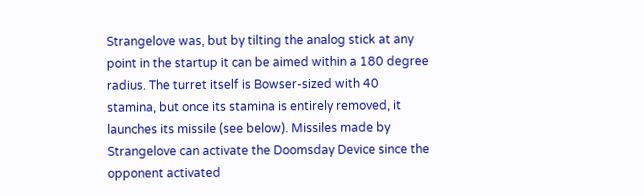Strangelove was, but by tilting the analog stick at any point in the startup it can be aimed within a 180 degree radius. The turret itself is Bowser-sized with 40 stamina, but once its stamina is entirely removed, it launches its missile (see below). Missiles made by Strangelove can activate the Doomsday Device since the opponent activated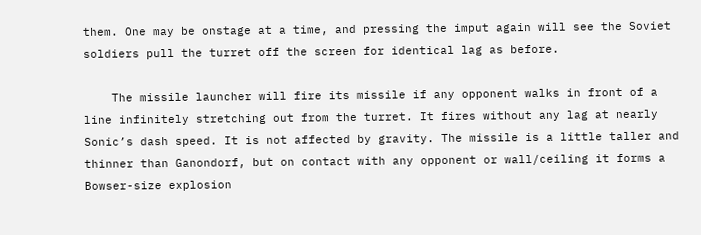them. One may be onstage at a time, and pressing the imput again will see the Soviet soldiers pull the turret off the screen for identical lag as before.

    The missile launcher will fire its missile if any opponent walks in front of a line infinitely stretching out from the turret. It fires without any lag at nearly Sonic’s dash speed. It is not affected by gravity. The missile is a little taller and thinner than Ganondorf, but on contact with any opponent or wall/ceiling it forms a Bowser-size explosion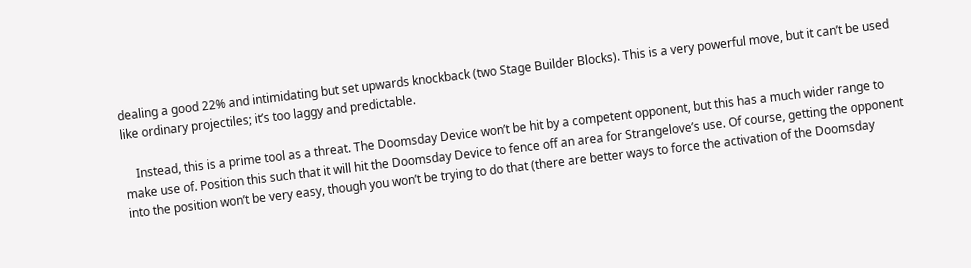dealing a good 22% and intimidating but set upwards knockback (two Stage Builder Blocks). This is a very powerful move, but it can’t be used like ordinary projectiles; it’s too laggy and predictable.

    Instead, this is a prime tool as a threat. The Doomsday Device won’t be hit by a competent opponent, but this has a much wider range to make use of. Position this such that it will hit the Doomsday Device to fence off an area for Strangelove’s use. Of course, getting the opponent into the position won’t be very easy, though you won’t be trying to do that (there are better ways to force the activation of the Doomsday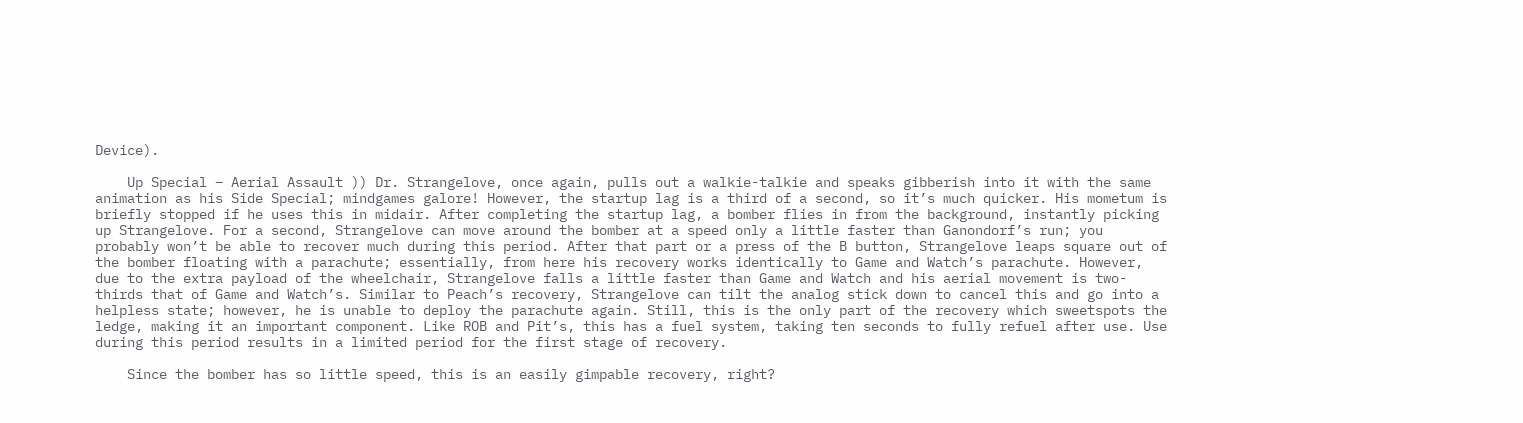Device).

    Up Special – Aerial Assault )) Dr. Strangelove, once again, pulls out a walkie-talkie and speaks gibberish into it with the same animation as his Side Special; mindgames galore! However, the startup lag is a third of a second, so it’s much quicker. His mometum is briefly stopped if he uses this in midair. After completing the startup lag, a bomber flies in from the background, instantly picking up Strangelove. For a second, Strangelove can move around the bomber at a speed only a little faster than Ganondorf’s run; you probably won’t be able to recover much during this period. After that part or a press of the B button, Strangelove leaps square out of the bomber floating with a parachute; essentially, from here his recovery works identically to Game and Watch’s parachute. However, due to the extra payload of the wheelchair, Strangelove falls a little faster than Game and Watch and his aerial movement is two-thirds that of Game and Watch’s. Similar to Peach’s recovery, Strangelove can tilt the analog stick down to cancel this and go into a helpless state; however, he is unable to deploy the parachute again. Still, this is the only part of the recovery which sweetspots the ledge, making it an important component. Like ROB and Pit’s, this has a fuel system, taking ten seconds to fully refuel after use. Use during this period results in a limited period for the first stage of recovery.

    Since the bomber has so little speed, this is an easily gimpable recovery, right?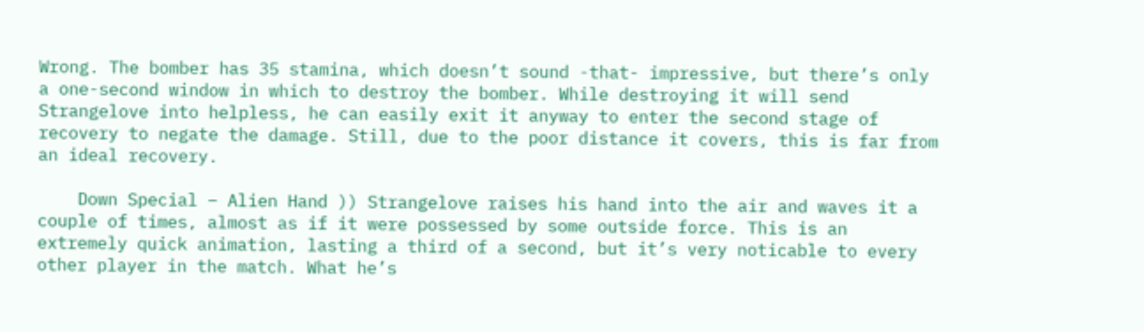Wrong. The bomber has 35 stamina, which doesn’t sound -that- impressive, but there’s only a one-second window in which to destroy the bomber. While destroying it will send Strangelove into helpless, he can easily exit it anyway to enter the second stage of recovery to negate the damage. Still, due to the poor distance it covers, this is far from an ideal recovery.

    Down Special – Alien Hand )) Strangelove raises his hand into the air and waves it a couple of times, almost as if it were possessed by some outside force. This is an extremely quick animation, lasting a third of a second, but it’s very noticable to every other player in the match. What he’s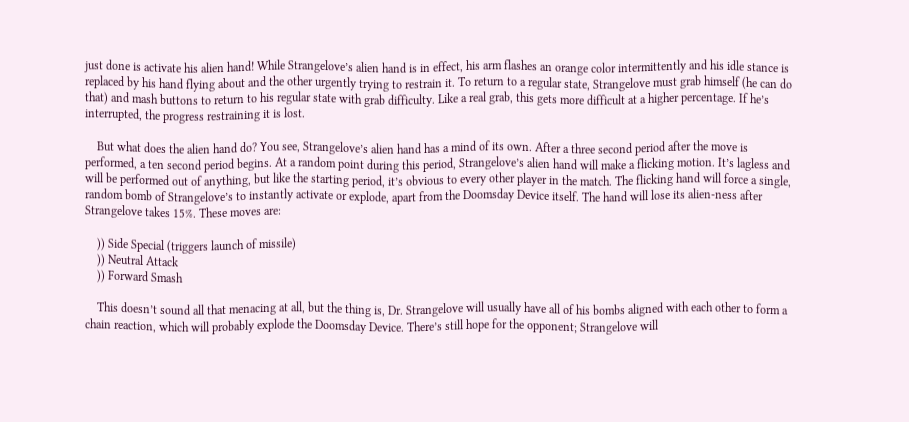just done is activate his alien hand! While Strangelove’s alien hand is in effect, his arm flashes an orange color intermittently and his idle stance is replaced by his hand flying about and the other urgently trying to restrain it. To return to a regular state, Strangelove must grab himself (he can do that) and mash buttons to return to his regular state with grab difficulty. Like a real grab, this gets more difficult at a higher percentage. If he’s interrupted, the progress restraining it is lost.

    But what does the alien hand do? You see, Strangelove’s alien hand has a mind of its own. After a three second period after the move is performed, a ten second period begins. At a random point during this period, Strangelove’s alien hand will make a flicking motion. It’s lagless and will be performed out of anything, but like the starting period, it’s obvious to every other player in the match. The flicking hand will force a single, random bomb of Strangelove’s to instantly activate or explode, apart from the Doomsday Device itself. The hand will lose its alien-ness after Strangelove takes 15%. These moves are:

    )) Side Special (triggers launch of missile)
    )) Neutral Attack
    )) Forward Smash

    This doesn’t sound all that menacing at all, but the thing is, Dr. Strangelove will usually have all of his bombs aligned with each other to form a chain reaction, which will probably explode the Doomsday Device. There’s still hope for the opponent; Strangelove will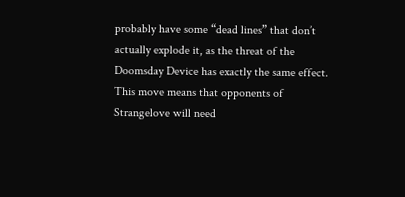probably have some “dead lines” that don’t actually explode it, as the threat of the Doomsday Device has exactly the same effect. This move means that opponents of Strangelove will need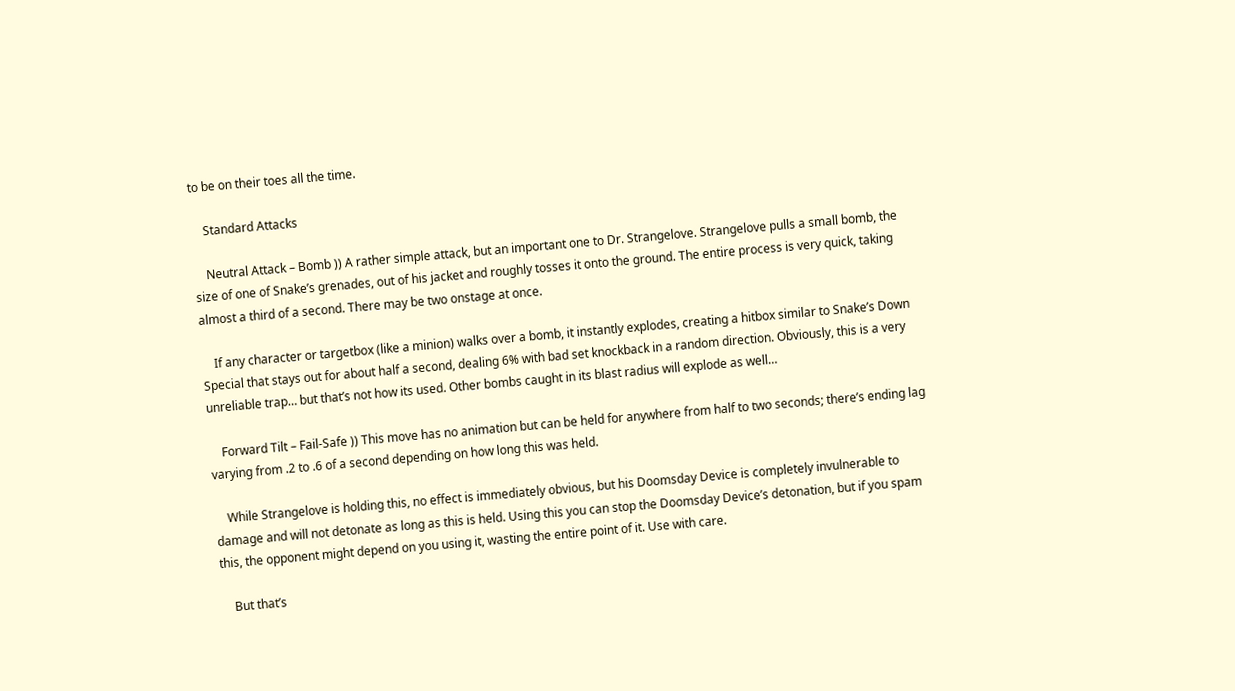to be on their toes all the time.

    Standard Attacks

    Neutral Attack – Bomb )) A rather simple attack, but an important one to Dr. Strangelove. Strangelove pulls a small bomb, the size of one of Snake’s grenades, out of his jacket and roughly tosses it onto the ground. The entire process is very quick, taking almost a third of a second. There may be two onstage at once.

    If any character or targetbox (like a minion) walks over a bomb, it instantly explodes, creating a hitbox similar to Snake’s Down Special that stays out for about half a second, dealing 6% with bad set knockback in a random direction. Obviously, this is a very unreliable trap… but that’s not how its used. Other bombs caught in its blast radius will explode as well…

    Forward Tilt – Fail-Safe )) This move has no animation but can be held for anywhere from half to two seconds; there’s ending lag varying from .2 to .6 of a second depending on how long this was held.

    While Strangelove is holding this, no effect is immediately obvious, but his Doomsday Device is completely invulnerable to damage and will not detonate as long as this is held. Using this you can stop the Doomsday Device’s detonation, but if you spam this, the opponent might depend on you using it, wasting the entire point of it. Use with care.

    But that’s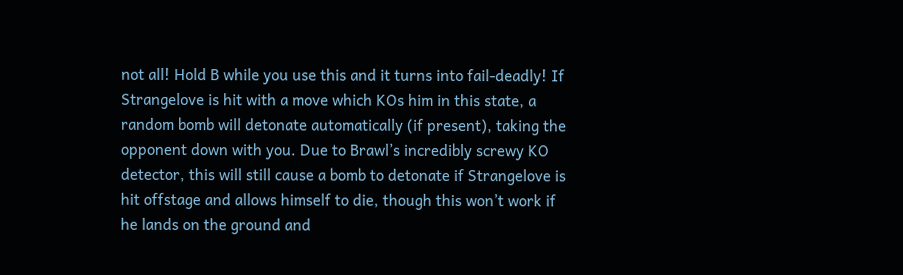not all! Hold B while you use this and it turns into fail-deadly! If Strangelove is hit with a move which KOs him in this state, a random bomb will detonate automatically (if present), taking the opponent down with you. Due to Brawl’s incredibly screwy KO detector, this will still cause a bomb to detonate if Strangelove is hit offstage and allows himself to die, though this won’t work if he lands on the ground and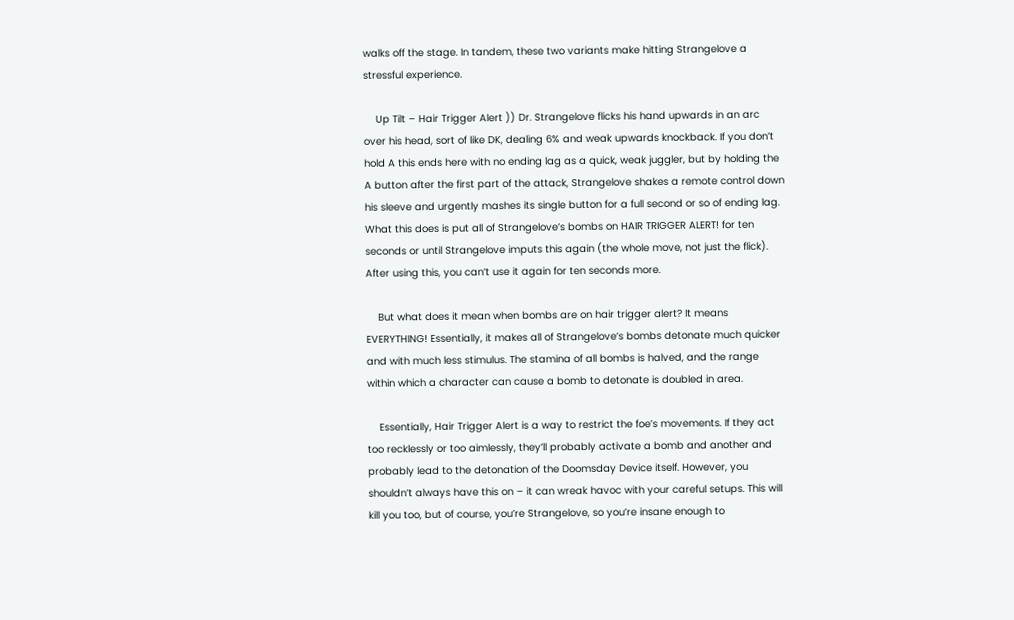walks off the stage. In tandem, these two variants make hitting Strangelove a stressful experience.

    Up Tilt – Hair Trigger Alert )) Dr. Strangelove flicks his hand upwards in an arc over his head, sort of like DK, dealing 6% and weak upwards knockback. If you don’t hold A this ends here with no ending lag as a quick, weak juggler, but by holding the A button after the first part of the attack, Strangelove shakes a remote control down his sleeve and urgently mashes its single button for a full second or so of ending lag. What this does is put all of Strangelove’s bombs on HAIR TRIGGER ALERT! for ten seconds or until Strangelove imputs this again (the whole move, not just the flick). After using this, you can’t use it again for ten seconds more.

    But what does it mean when bombs are on hair trigger alert? It means EVERYTHING! Essentially, it makes all of Strangelove’s bombs detonate much quicker and with much less stimulus. The stamina of all bombs is halved, and the range within which a character can cause a bomb to detonate is doubled in area.

    Essentially, Hair Trigger Alert is a way to restrict the foe’s movements. If they act too recklessly or too aimlessly, they’ll probably activate a bomb and another and probably lead to the detonation of the Doomsday Device itself. However, you shouldn’t always have this on – it can wreak havoc with your careful setups. This will kill you too, but of course, you’re Strangelove, so you’re insane enough to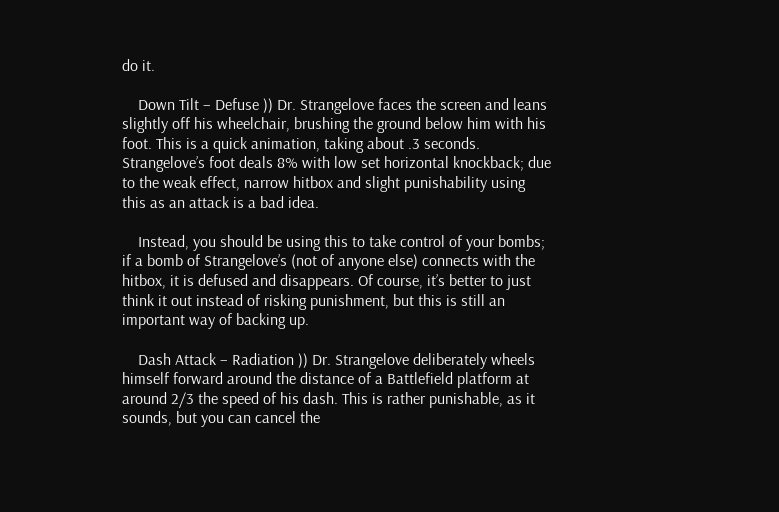do it.

    Down Tilt – Defuse )) Dr. Strangelove faces the screen and leans slightly off his wheelchair, brushing the ground below him with his foot. This is a quick animation, taking about .3 seconds. Strangelove’s foot deals 8% with low set horizontal knockback; due to the weak effect, narrow hitbox and slight punishability using this as an attack is a bad idea.

    Instead, you should be using this to take control of your bombs; if a bomb of Strangelove’s (not of anyone else) connects with the hitbox, it is defused and disappears. Of course, it’s better to just think it out instead of risking punishment, but this is still an important way of backing up.

    Dash Attack – Radiation )) Dr. Strangelove deliberately wheels himself forward around the distance of a Battlefield platform at around 2/3 the speed of his dash. This is rather punishable, as it sounds, but you can cancel the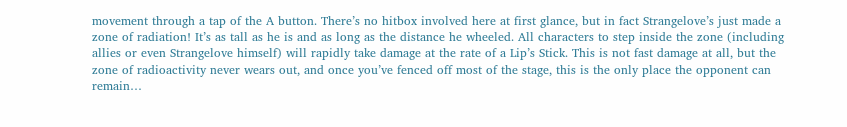movement through a tap of the A button. There’s no hitbox involved here at first glance, but in fact Strangelove’s just made a zone of radiation! It’s as tall as he is and as long as the distance he wheeled. All characters to step inside the zone (including allies or even Strangelove himself) will rapidly take damage at the rate of a Lip’s Stick. This is not fast damage at all, but the zone of radioactivity never wears out, and once you’ve fenced off most of the stage, this is the only place the opponent can remain…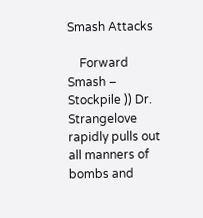Smash Attacks

    Forward Smash – Stockpile )) Dr. Strangelove rapidly pulls out all manners of bombs and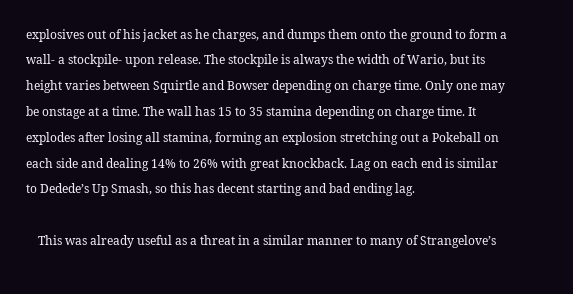explosives out of his jacket as he charges, and dumps them onto the ground to form a wall- a stockpile- upon release. The stockpile is always the width of Wario, but its height varies between Squirtle and Bowser depending on charge time. Only one may be onstage at a time. The wall has 15 to 35 stamina depending on charge time. It explodes after losing all stamina, forming an explosion stretching out a Pokeball on each side and dealing 14% to 26% with great knockback. Lag on each end is similar to Dedede’s Up Smash, so this has decent starting and bad ending lag.

    This was already useful as a threat in a similar manner to many of Strangelove’s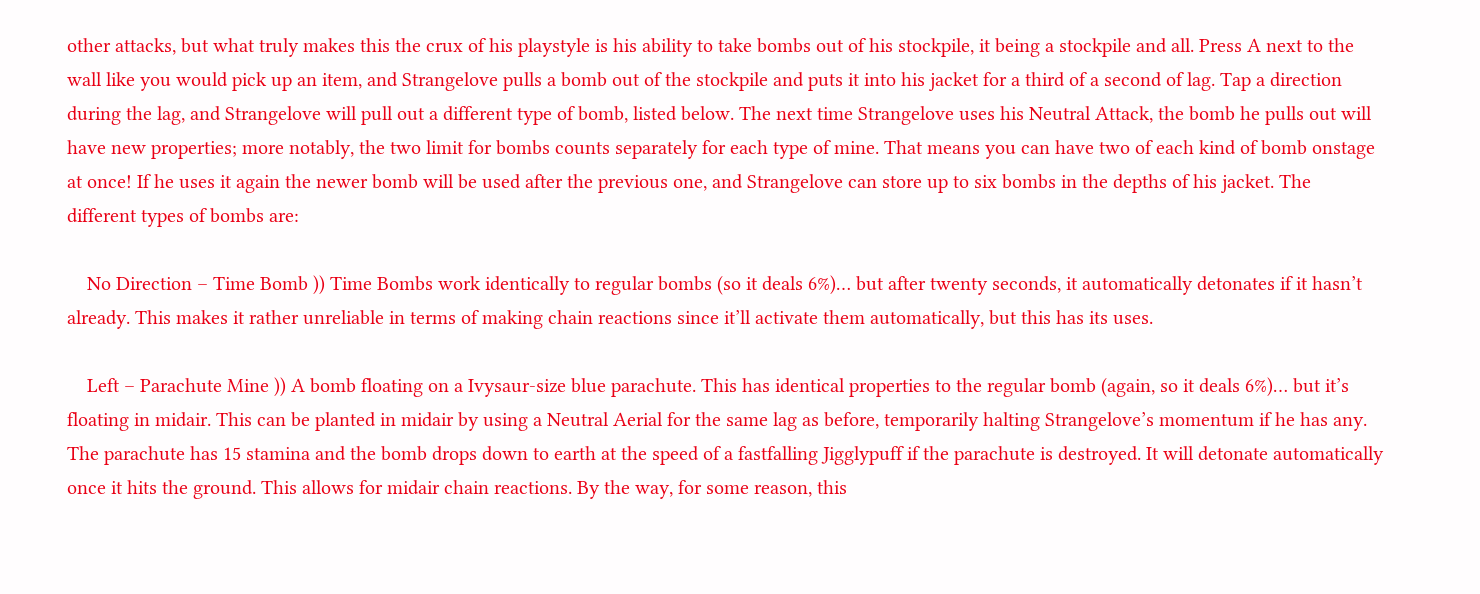other attacks, but what truly makes this the crux of his playstyle is his ability to take bombs out of his stockpile, it being a stockpile and all. Press A next to the wall like you would pick up an item, and Strangelove pulls a bomb out of the stockpile and puts it into his jacket for a third of a second of lag. Tap a direction during the lag, and Strangelove will pull out a different type of bomb, listed below. The next time Strangelove uses his Neutral Attack, the bomb he pulls out will have new properties; more notably, the two limit for bombs counts separately for each type of mine. That means you can have two of each kind of bomb onstage at once! If he uses it again the newer bomb will be used after the previous one, and Strangelove can store up to six bombs in the depths of his jacket. The different types of bombs are:

    No Direction – Time Bomb )) Time Bombs work identically to regular bombs (so it deals 6%)… but after twenty seconds, it automatically detonates if it hasn’t already. This makes it rather unreliable in terms of making chain reactions since it’ll activate them automatically, but this has its uses.

    Left – Parachute Mine )) A bomb floating on a Ivysaur-size blue parachute. This has identical properties to the regular bomb (again, so it deals 6%)… but it’s floating in midair. This can be planted in midair by using a Neutral Aerial for the same lag as before, temporarily halting Strangelove’s momentum if he has any. The parachute has 15 stamina and the bomb drops down to earth at the speed of a fastfalling Jigglypuff if the parachute is destroyed. It will detonate automatically once it hits the ground. This allows for midair chain reactions. By the way, for some reason, this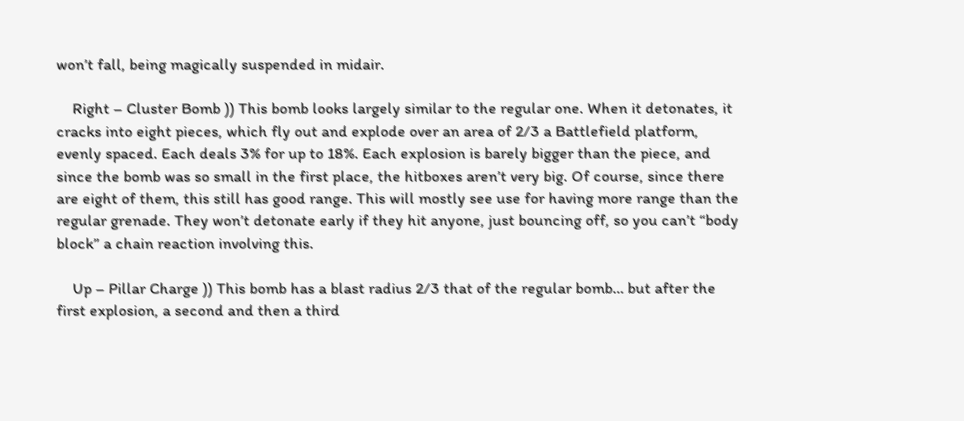won’t fall, being magically suspended in midair.

    Right – Cluster Bomb )) This bomb looks largely similar to the regular one. When it detonates, it cracks into eight pieces, which fly out and explode over an area of 2/3 a Battlefield platform, evenly spaced. Each deals 3% for up to 18%. Each explosion is barely bigger than the piece, and since the bomb was so small in the first place, the hitboxes aren’t very big. Of course, since there are eight of them, this still has good range. This will mostly see use for having more range than the regular grenade. They won’t detonate early if they hit anyone, just bouncing off, so you can’t “body block” a chain reaction involving this.

    Up – Pillar Charge )) This bomb has a blast radius 2/3 that of the regular bomb… but after the first explosion, a second and then a third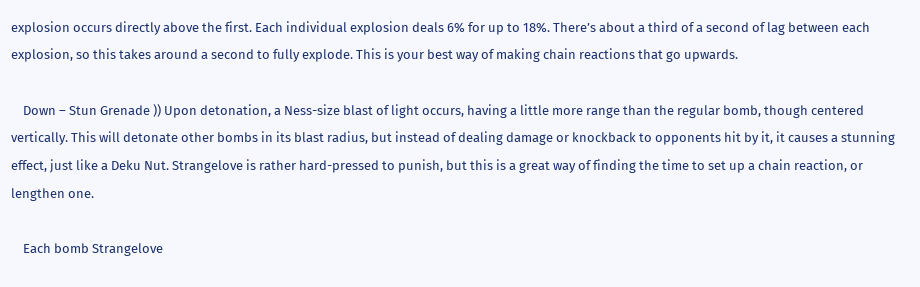explosion occurs directly above the first. Each individual explosion deals 6% for up to 18%. There’s about a third of a second of lag between each explosion, so this takes around a second to fully explode. This is your best way of making chain reactions that go upwards.

    Down – Stun Grenade )) Upon detonation, a Ness-size blast of light occurs, having a little more range than the regular bomb, though centered vertically. This will detonate other bombs in its blast radius, but instead of dealing damage or knockback to opponents hit by it, it causes a stunning effect, just like a Deku Nut. Strangelove is rather hard-pressed to punish, but this is a great way of finding the time to set up a chain reaction, or lengthen one.

    Each bomb Strangelove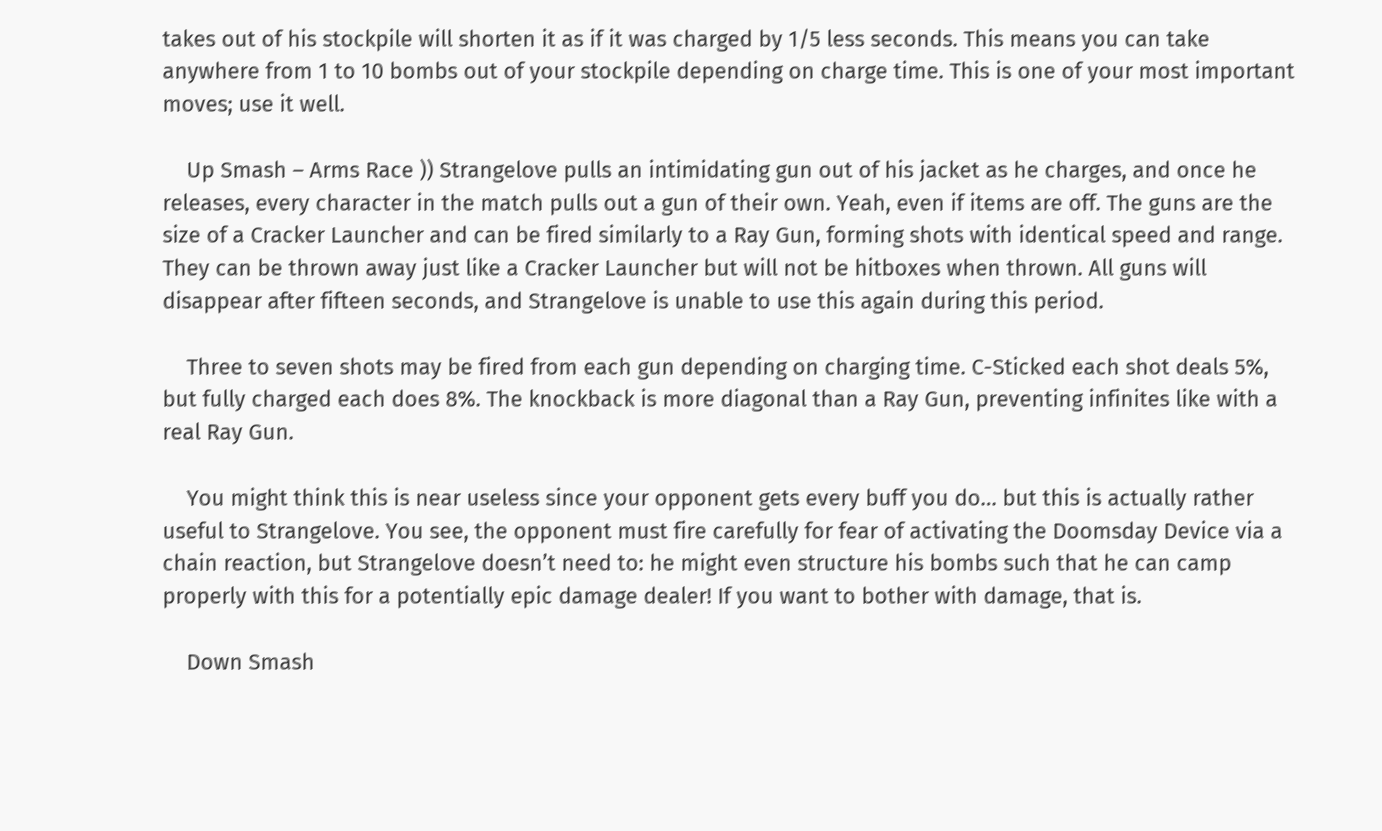takes out of his stockpile will shorten it as if it was charged by 1/5 less seconds. This means you can take anywhere from 1 to 10 bombs out of your stockpile depending on charge time. This is one of your most important moves; use it well.

    Up Smash – Arms Race )) Strangelove pulls an intimidating gun out of his jacket as he charges, and once he releases, every character in the match pulls out a gun of their own. Yeah, even if items are off. The guns are the size of a Cracker Launcher and can be fired similarly to a Ray Gun, forming shots with identical speed and range. They can be thrown away just like a Cracker Launcher but will not be hitboxes when thrown. All guns will disappear after fifteen seconds, and Strangelove is unable to use this again during this period.

    Three to seven shots may be fired from each gun depending on charging time. C-Sticked each shot deals 5%, but fully charged each does 8%. The knockback is more diagonal than a Ray Gun, preventing infinites like with a real Ray Gun.

    You might think this is near useless since your opponent gets every buff you do… but this is actually rather useful to Strangelove. You see, the opponent must fire carefully for fear of activating the Doomsday Device via a chain reaction, but Strangelove doesn’t need to: he might even structure his bombs such that he can camp properly with this for a potentially epic damage dealer! If you want to bother with damage, that is.

    Down Smash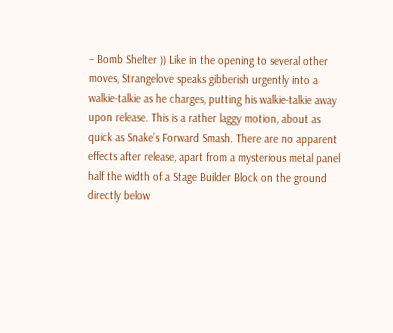– Bomb Shelter )) Like in the opening to several other moves, Strangelove speaks gibberish urgently into a walkie-talkie as he charges, putting his walkie-talkie away upon release. This is a rather laggy motion, about as quick as Snake’s Forward Smash. There are no apparent effects after release, apart from a mysterious metal panel half the width of a Stage Builder Block on the ground directly below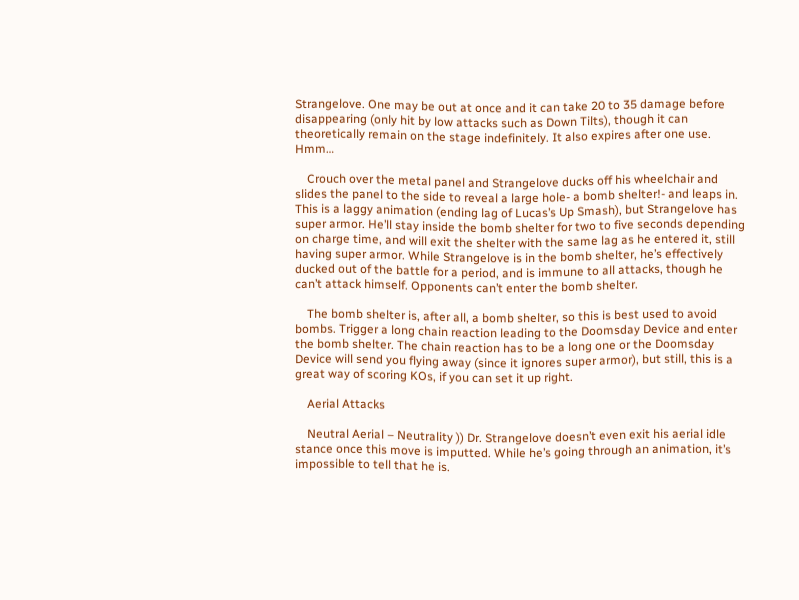Strangelove. One may be out at once and it can take 20 to 35 damage before disappearing (only hit by low attacks such as Down Tilts), though it can theoretically remain on the stage indefinitely. It also expires after one use. Hmm…

    Crouch over the metal panel and Strangelove ducks off his wheelchair and slides the panel to the side to reveal a large hole- a bomb shelter!- and leaps in. This is a laggy animation (ending lag of Lucas’s Up Smash), but Strangelove has super armor. He’ll stay inside the bomb shelter for two to five seconds depending on charge time, and will exit the shelter with the same lag as he entered it, still having super armor. While Strangelove is in the bomb shelter, he’s effectively ducked out of the battle for a period, and is immune to all attacks, though he can’t attack himself. Opponents can’t enter the bomb shelter.

    The bomb shelter is, after all, a bomb shelter, so this is best used to avoid bombs. Trigger a long chain reaction leading to the Doomsday Device and enter the bomb shelter. The chain reaction has to be a long one or the Doomsday Device will send you flying away (since it ignores super armor), but still, this is a great way of scoring KOs, if you can set it up right.

    Aerial Attacks

    Neutral Aerial – Neutrality )) Dr. Strangelove doesn’t even exit his aerial idle stance once this move is imputted. While he’s going through an animation, it’s impossible to tell that he is.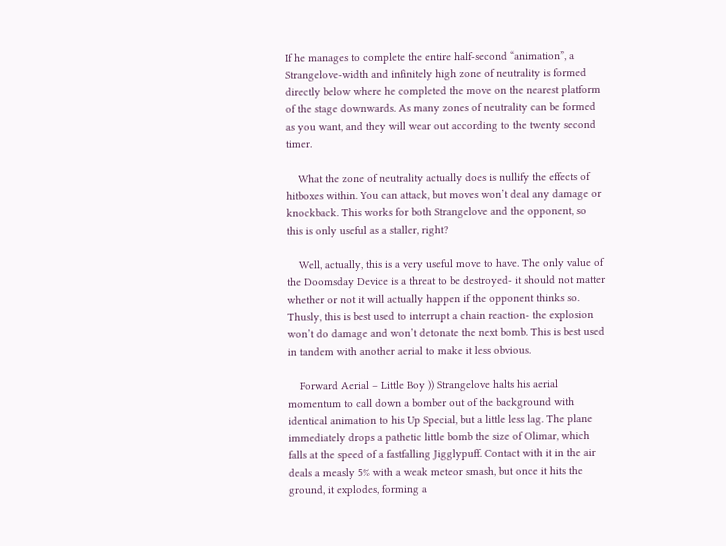If he manages to complete the entire half-second “animation”, a Strangelove-width and infinitely high zone of neutrality is formed directly below where he completed the move on the nearest platform of the stage downwards. As many zones of neutrality can be formed as you want, and they will wear out according to the twenty second timer.

    What the zone of neutrality actually does is nullify the effects of hitboxes within. You can attack, but moves won’t deal any damage or knockback. This works for both Strangelove and the opponent, so this is only useful as a staller, right?

    Well, actually, this is a very useful move to have. The only value of the Doomsday Device is a threat to be destroyed- it should not matter whether or not it will actually happen if the opponent thinks so. Thusly, this is best used to interrupt a chain reaction- the explosion won’t do damage and won’t detonate the next bomb. This is best used in tandem with another aerial to make it less obvious.

    Forward Aerial – Little Boy )) Strangelove halts his aerial momentum to call down a bomber out of the background with identical animation to his Up Special, but a little less lag. The plane immediately drops a pathetic little bomb the size of Olimar, which falls at the speed of a fastfalling Jigglypuff. Contact with it in the air deals a measly 5% with a weak meteor smash, but once it hits the ground, it explodes, forming a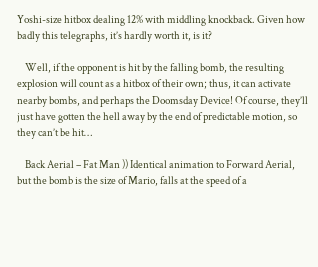Yoshi-size hitbox dealing 12% with middling knockback. Given how badly this telegraphs, it’s hardly worth it, is it?

    Well, if the opponent is hit by the falling bomb, the resulting explosion will count as a hitbox of their own; thus, it can activate nearby bombs, and perhaps the Doomsday Device! Of course, they’ll just have gotten the hell away by the end of predictable motion, so they can’t be hit…

    Back Aerial – Fat Man )) Identical animation to Forward Aerial, but the bomb is the size of Mario, falls at the speed of a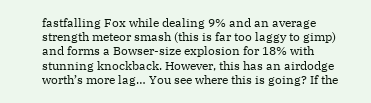fastfalling Fox while dealing 9% and an average strength meteor smash (this is far too laggy to gimp) and forms a Bowser-size explosion for 18% with stunning knockback. However, this has an airdodge worth’s more lag… You see where this is going? If the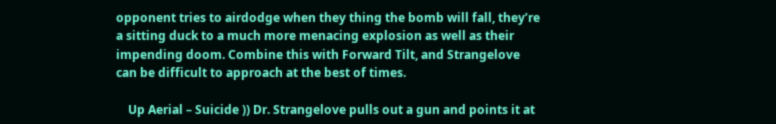opponent tries to airdodge when they thing the bomb will fall, they’re a sitting duck to a much more menacing explosion as well as their impending doom. Combine this with Forward Tilt, and Strangelove can be difficult to approach at the best of times.

    Up Aerial – Suicide )) Dr. Strangelove pulls out a gun and points it at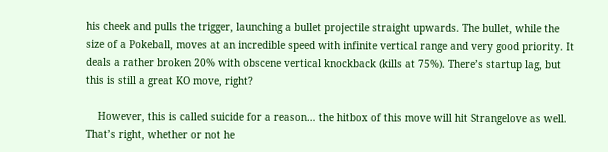his cheek and pulls the trigger, launching a bullet projectile straight upwards. The bullet, while the size of a Pokeball, moves at an incredible speed with infinite vertical range and very good priority. It deals a rather broken 20% with obscene vertical knockback (kills at 75%). There’s startup lag, but this is still a great KO move, right?

    However, this is called suicide for a reason… the hitbox of this move will hit Strangelove as well. That’s right, whether or not he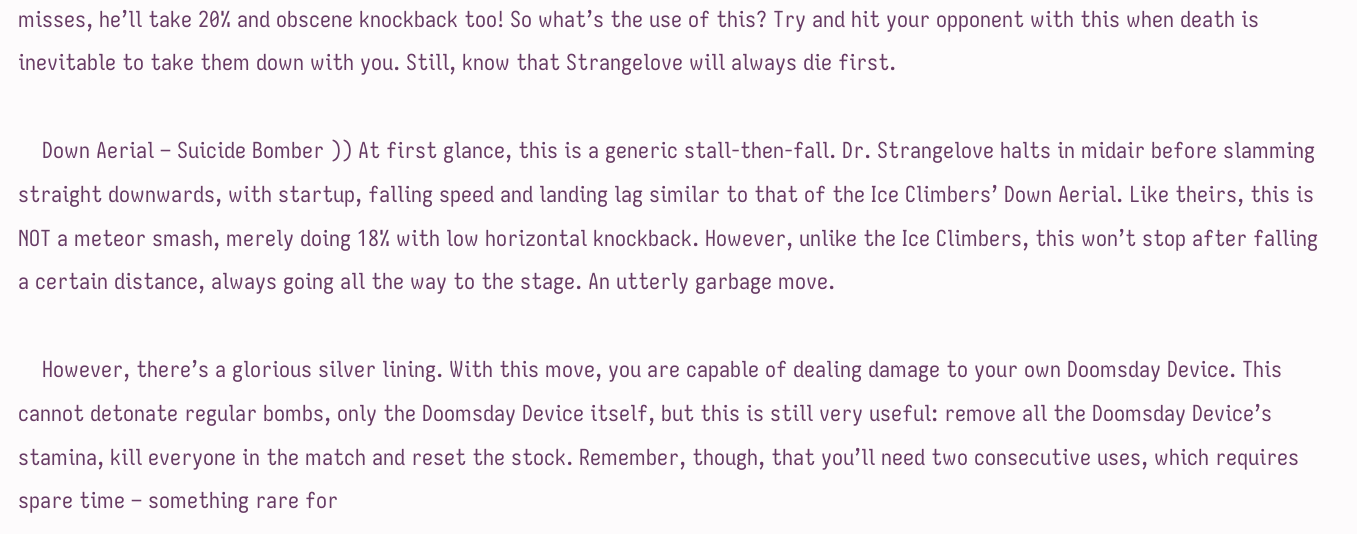misses, he’ll take 20% and obscene knockback too! So what’s the use of this? Try and hit your opponent with this when death is inevitable to take them down with you. Still, know that Strangelove will always die first.

    Down Aerial – Suicide Bomber )) At first glance, this is a generic stall-then-fall. Dr. Strangelove halts in midair before slamming straight downwards, with startup, falling speed and landing lag similar to that of the Ice Climbers’ Down Aerial. Like theirs, this is NOT a meteor smash, merely doing 18% with low horizontal knockback. However, unlike the Ice Climbers, this won’t stop after falling a certain distance, always going all the way to the stage. An utterly garbage move.

    However, there’s a glorious silver lining. With this move, you are capable of dealing damage to your own Doomsday Device. This cannot detonate regular bombs, only the Doomsday Device itself, but this is still very useful: remove all the Doomsday Device’s stamina, kill everyone in the match and reset the stock. Remember, though, that you’ll need two consecutive uses, which requires spare time – something rare for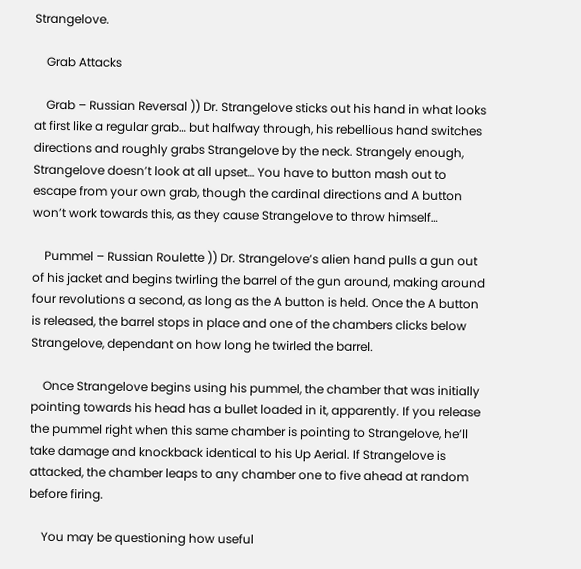Strangelove.

    Grab Attacks

    Grab – Russian Reversal )) Dr. Strangelove sticks out his hand in what looks at first like a regular grab… but halfway through, his rebellious hand switches directions and roughly grabs Strangelove by the neck. Strangely enough, Strangelove doesn’t look at all upset… You have to button mash out to escape from your own grab, though the cardinal directions and A button won’t work towards this, as they cause Strangelove to throw himself…

    Pummel – Russian Roulette )) Dr. Strangelove’s alien hand pulls a gun out of his jacket and begins twirling the barrel of the gun around, making around four revolutions a second, as long as the A button is held. Once the A button is released, the barrel stops in place and one of the chambers clicks below Strangelove, dependant on how long he twirled the barrel.

    Once Strangelove begins using his pummel, the chamber that was initially pointing towards his head has a bullet loaded in it, apparently. If you release the pummel right when this same chamber is pointing to Strangelove, he’ll take damage and knockback identical to his Up Aerial. If Strangelove is attacked, the chamber leaps to any chamber one to five ahead at random before firing.

    You may be questioning how useful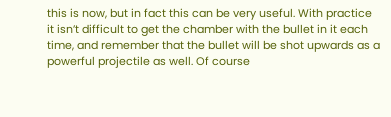this is now, but in fact this can be very useful. With practice it isn’t difficult to get the chamber with the bullet in it each time, and remember that the bullet will be shot upwards as a powerful projectile as well. Of course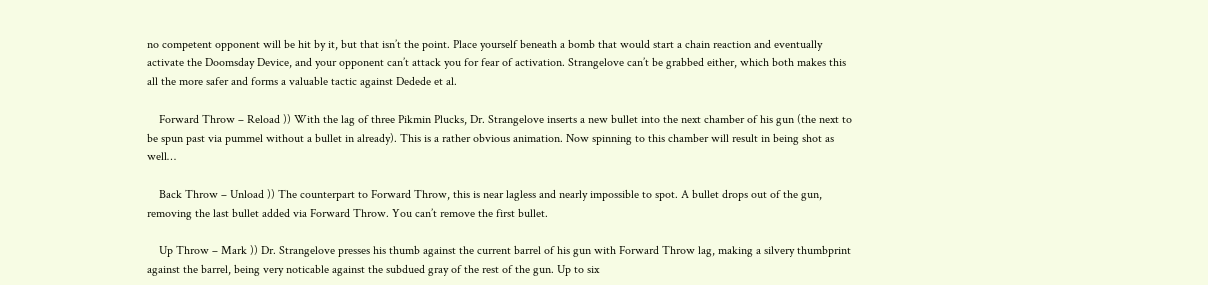no competent opponent will be hit by it, but that isn’t the point. Place yourself beneath a bomb that would start a chain reaction and eventually activate the Doomsday Device, and your opponent can’t attack you for fear of activation. Strangelove can’t be grabbed either, which both makes this all the more safer and forms a valuable tactic against Dedede et al.

    Forward Throw – Reload )) With the lag of three Pikmin Plucks, Dr. Strangelove inserts a new bullet into the next chamber of his gun (the next to be spun past via pummel without a bullet in already). This is a rather obvious animation. Now spinning to this chamber will result in being shot as well…

    Back Throw – Unload )) The counterpart to Forward Throw, this is near lagless and nearly impossible to spot. A bullet drops out of the gun, removing the last bullet added via Forward Throw. You can’t remove the first bullet.

    Up Throw – Mark )) Dr. Strangelove presses his thumb against the current barrel of his gun with Forward Throw lag, making a silvery thumbprint against the barrel, being very noticable against the subdued gray of the rest of the gun. Up to six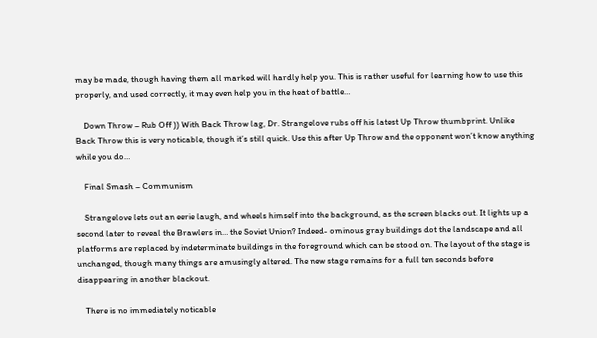may be made, though having them all marked will hardly help you. This is rather useful for learning how to use this properly, and used correctly, it may even help you in the heat of battle…

    Down Throw – Rub Off )) With Back Throw lag, Dr. Strangelove rubs off his latest Up Throw thumbprint. Unlike Back Throw this is very noticable, though it’s still quick. Use this after Up Throw and the opponent won’t know anything while you do…

    Final Smash – Communism

    Strangelove lets out an eerie laugh, and wheels himself into the background, as the screen blacks out. It lights up a second later to reveal the Brawlers in… the Soviet Union? Indeed- ominous gray buildings dot the landscape and all platforms are replaced by indeterminate buildings in the foreground which can be stood on. The layout of the stage is unchanged, though many things are amusingly altered. The new stage remains for a full ten seconds before disappearing in another blackout.

    There is no immediately noticable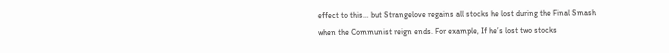effect to this… but Strangelove regains all stocks he lost during the Final Smash when the Communist reign ends. For example, If he’s lost two stocks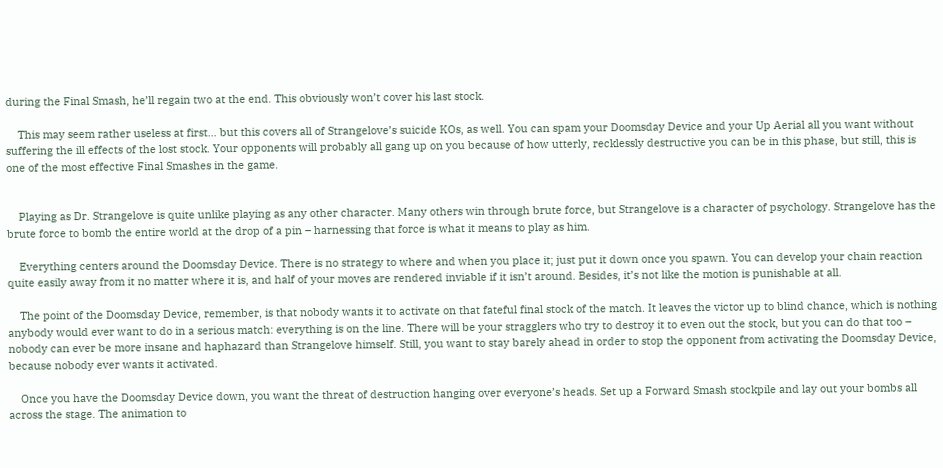during the Final Smash, he’ll regain two at the end. This obviously won’t cover his last stock.

    This may seem rather useless at first… but this covers all of Strangelove’s suicide KOs, as well. You can spam your Doomsday Device and your Up Aerial all you want without suffering the ill effects of the lost stock. Your opponents will probably all gang up on you because of how utterly, recklessly destructive you can be in this phase, but still, this is one of the most effective Final Smashes in the game.


    Playing as Dr. Strangelove is quite unlike playing as any other character. Many others win through brute force, but Strangelove is a character of psychology. Strangelove has the brute force to bomb the entire world at the drop of a pin – harnessing that force is what it means to play as him.

    Everything centers around the Doomsday Device. There is no strategy to where and when you place it; just put it down once you spawn. You can develop your chain reaction quite easily away from it no matter where it is, and half of your moves are rendered inviable if it isn’t around. Besides, it’s not like the motion is punishable at all.

    The point of the Doomsday Device, remember, is that nobody wants it to activate on that fateful final stock of the match. It leaves the victor up to blind chance, which is nothing anybody would ever want to do in a serious match: everything is on the line. There will be your stragglers who try to destroy it to even out the stock, but you can do that too – nobody can ever be more insane and haphazard than Strangelove himself. Still, you want to stay barely ahead in order to stop the opponent from activating the Doomsday Device, because nobody ever wants it activated.

    Once you have the Doomsday Device down, you want the threat of destruction hanging over everyone’s heads. Set up a Forward Smash stockpile and lay out your bombs all across the stage. The animation to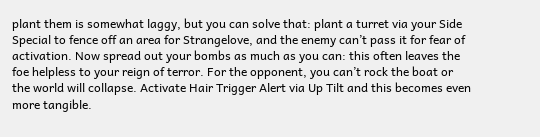plant them is somewhat laggy, but you can solve that: plant a turret via your Side Special to fence off an area for Strangelove, and the enemy can’t pass it for fear of activation. Now spread out your bombs as much as you can: this often leaves the foe helpless to your reign of terror. For the opponent, you can’t rock the boat or the world will collapse. Activate Hair Trigger Alert via Up Tilt and this becomes even more tangible.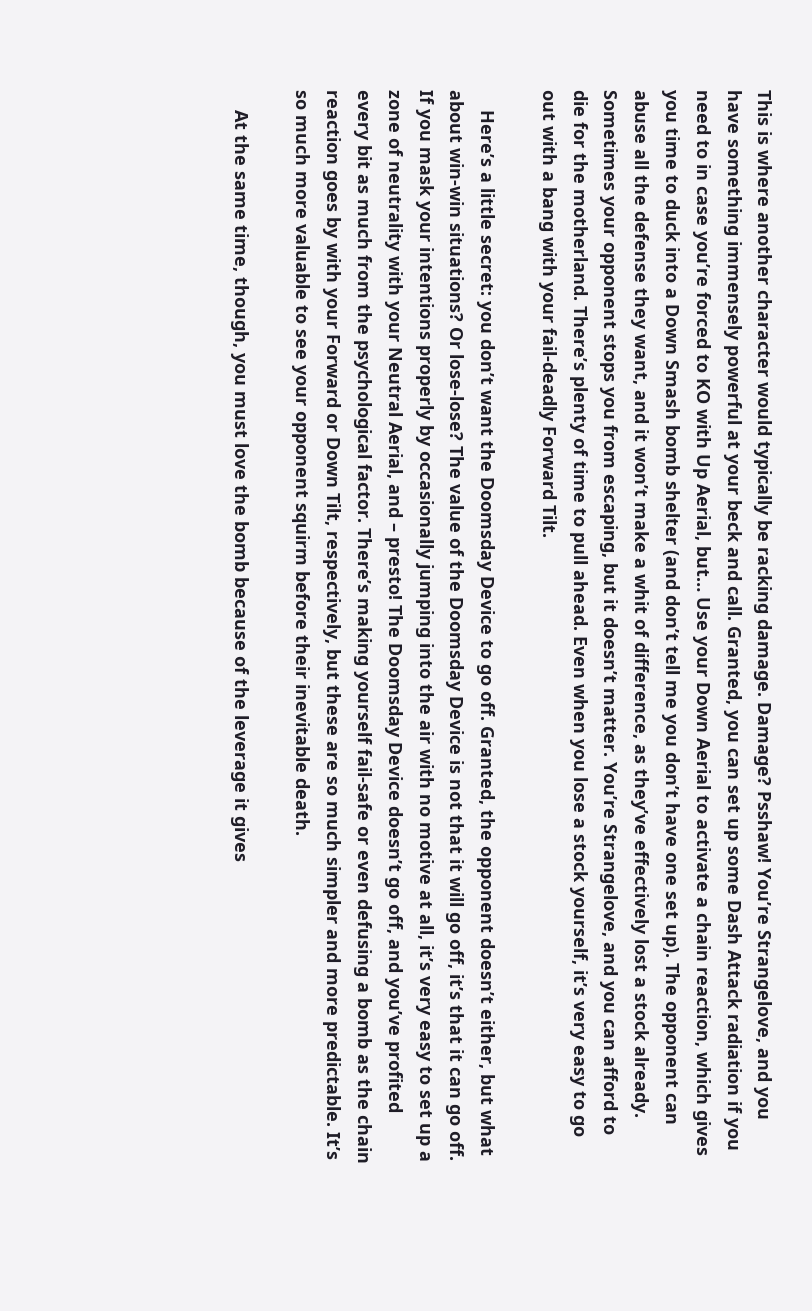This is where another character would typically be racking damage. Damage? Psshaw! You’re Strangelove, and you have something immensely powerful at your beck and call. Granted, you can set up some Dash Attack radiation if you need to in case you’re forced to KO with Up Aerial, but… Use your Down Aerial to activate a chain reaction, which gives you time to duck into a Down Smash bomb shelter (and don’t tell me you don’t have one set up). The opponent can abuse all the defense they want, and it won’t make a whit of difference, as they’ve effectively lost a stock already. Sometimes your opponent stops you from escaping, but it doesn’t matter. You’re Strangelove, and you can afford to die for the motherland. There’s plenty of time to pull ahead. Even when you lose a stock yourself, it’s very easy to go out with a bang with your fail-deadly Forward Tilt.

    Here’s a little secret: you don’t want the Doomsday Device to go off. Granted, the opponent doesn’t either, but what about win-win situations? Or lose-lose? The value of the Doomsday Device is not that it will go off, it’s that it can go off. If you mask your intentions properly by occasionally jumping into the air with no motive at all, it’s very easy to set up a zone of neutrality with your Neutral Aerial, and – presto! The Doomsday Device doesn’t go off, and you’ve profited every bit as much from the psychological factor. There’s making yourself fail-safe or even defusing a bomb as the chain reaction goes by with your Forward or Down Tilt, respectively, but these are so much simpler and more predictable. It’s so much more valuable to see your opponent squirm before their inevitable death.

    At the same time, though, you must love the bomb because of the leverage it gives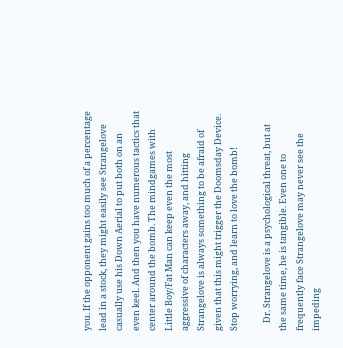you. If the opponent gains too much of a percentage lead in a stock, they might easily see Strangelove casually use his Down Aerial to put both on an even keel. And then you have numerous tactics that center around the bomb. The mindgames with Little Boy/Fat Man can keep even the most aggressive of characters away, and hitting Strangelove is always something to be afraid of given that this might trigger the Doomsday Device. Stop worrying, and learn to love the bomb!

    Dr. Strangelove is a psychological threat, but at the same time, he is tangible. Even one to frequently face Strangelove may never see the impeding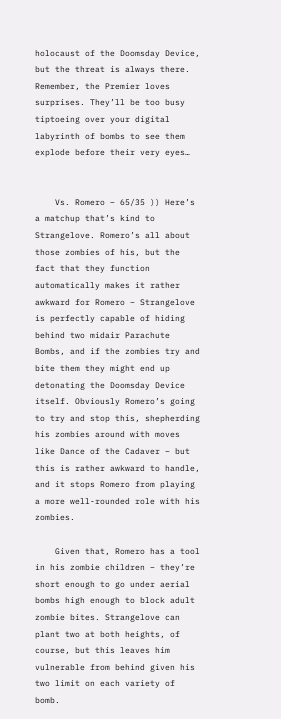holocaust of the Doomsday Device, but the threat is always there. Remember, the Premier loves surprises. They’ll be too busy tiptoeing over your digital labyrinth of bombs to see them explode before their very eyes…


    Vs. Romero – 65/35 )) Here’s a matchup that’s kind to Strangelove. Romero’s all about those zombies of his, but the fact that they function automatically makes it rather awkward for Romero – Strangelove is perfectly capable of hiding behind two midair Parachute Bombs, and if the zombies try and bite them they might end up detonating the Doomsday Device itself. Obviously Romero’s going to try and stop this, shepherding his zombies around with moves like Dance of the Cadaver – but this is rather awkward to handle, and it stops Romero from playing a more well-rounded role with his zombies.

    Given that, Romero has a tool in his zombie children – they’re short enough to go under aerial bombs high enough to block adult zombie bites. Strangelove can plant two at both heights, of course, but this leaves him vulnerable from behind given his two limit on each variety of bomb.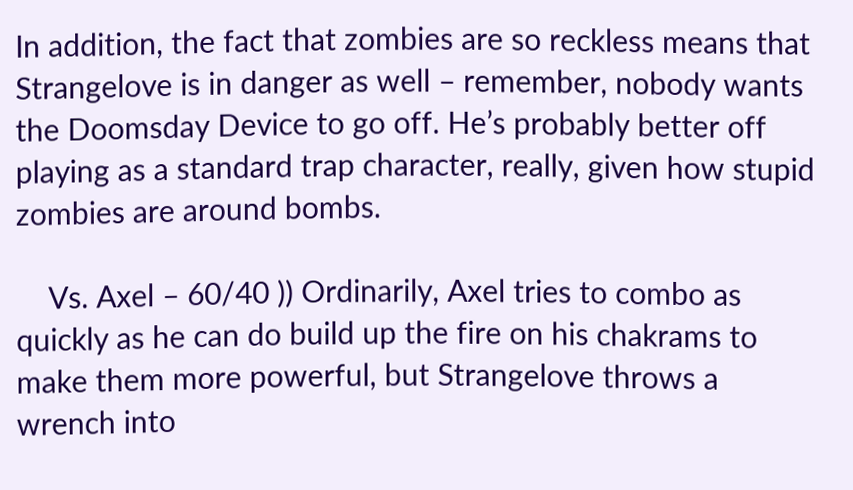In addition, the fact that zombies are so reckless means that Strangelove is in danger as well – remember, nobody wants the Doomsday Device to go off. He’s probably better off playing as a standard trap character, really, given how stupid zombies are around bombs.

    Vs. Axel – 60/40 )) Ordinarily, Axel tries to combo as quickly as he can do build up the fire on his chakrams to make them more powerful, but Strangelove throws a wrench into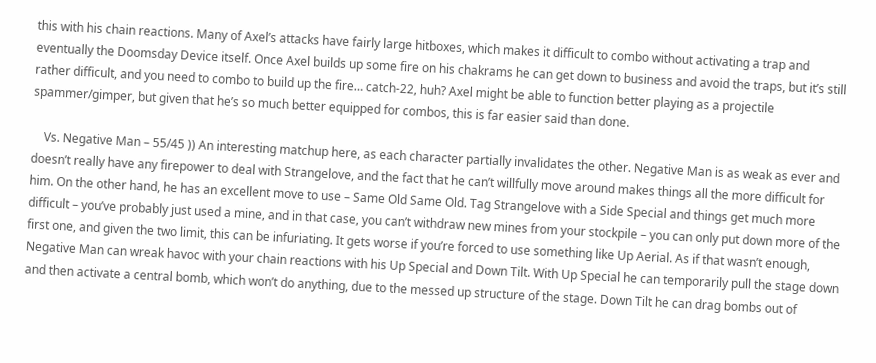this with his chain reactions. Many of Axel’s attacks have fairly large hitboxes, which makes it difficult to combo without activating a trap and eventually the Doomsday Device itself. Once Axel builds up some fire on his chakrams he can get down to business and avoid the traps, but it’s still rather difficult, and you need to combo to build up the fire… catch-22, huh? Axel might be able to function better playing as a projectile spammer/gimper, but given that he’s so much better equipped for combos, this is far easier said than done.

    Vs. Negative Man – 55/45 )) An interesting matchup here, as each character partially invalidates the other. Negative Man is as weak as ever and doesn’t really have any firepower to deal with Strangelove, and the fact that he can’t willfully move around makes things all the more difficult for him. On the other hand, he has an excellent move to use – Same Old Same Old. Tag Strangelove with a Side Special and things get much more difficult – you’ve probably just used a mine, and in that case, you can’t withdraw new mines from your stockpile – you can only put down more of the first one, and given the two limit, this can be infuriating. It gets worse if you’re forced to use something like Up Aerial. As if that wasn’t enough, Negative Man can wreak havoc with your chain reactions with his Up Special and Down Tilt. With Up Special he can temporarily pull the stage down and then activate a central bomb, which won’t do anything, due to the messed up structure of the stage. Down Tilt he can drag bombs out of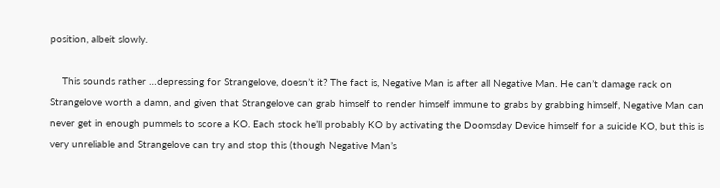position, albeit slowly.

    This sounds rather …depressing for Strangelove, doesn’t it? The fact is, Negative Man is after all Negative Man. He can’t damage rack on Strangelove worth a damn, and given that Strangelove can grab himself to render himself immune to grabs by grabbing himself, Negative Man can never get in enough pummels to score a KO. Each stock he’ll probably KO by activating the Doomsday Device himself for a suicide KO, but this is very unreliable and Strangelove can try and stop this (though Negative Man’s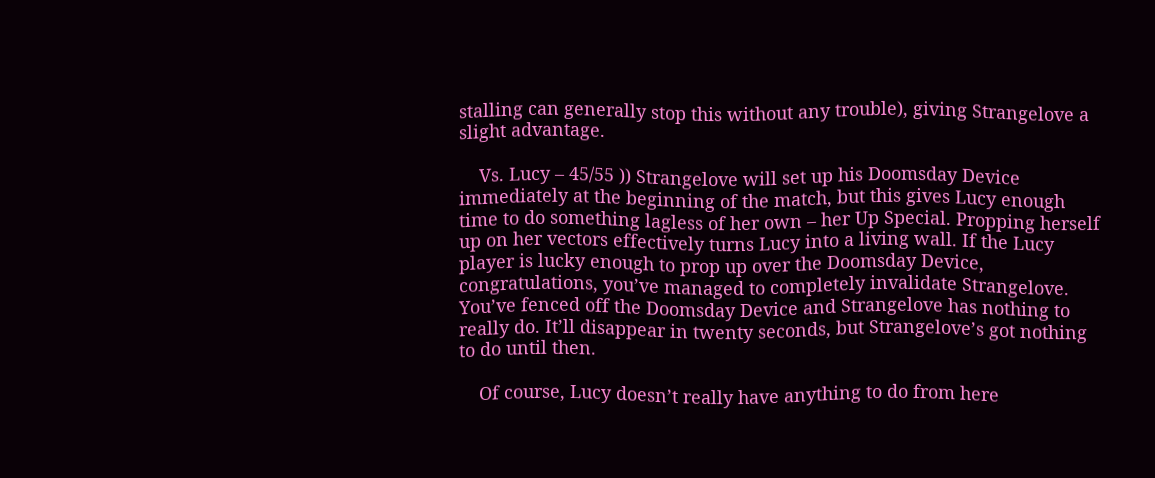stalling can generally stop this without any trouble), giving Strangelove a slight advantage.

    Vs. Lucy – 45/55 )) Strangelove will set up his Doomsday Device immediately at the beginning of the match, but this gives Lucy enough time to do something lagless of her own – her Up Special. Propping herself up on her vectors effectively turns Lucy into a living wall. If the Lucy player is lucky enough to prop up over the Doomsday Device, congratulations, you’ve managed to completely invalidate Strangelove. You’ve fenced off the Doomsday Device and Strangelove has nothing to really do. It’ll disappear in twenty seconds, but Strangelove’s got nothing to do until then.

    Of course, Lucy doesn’t really have anything to do from here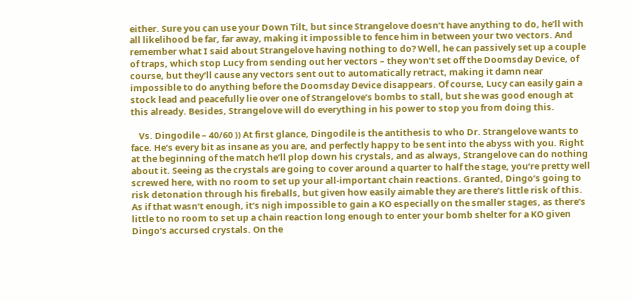either. Sure you can use your Down Tilt, but since Strangelove doesn’t have anything to do, he’ll with all likelihood be far, far away, making it impossible to fence him in between your two vectors. And remember what I said about Strangelove having nothing to do? Well, he can passively set up a couple of traps, which stop Lucy from sending out her vectors – they won’t set off the Doomsday Device, of course, but they’ll cause any vectors sent out to automatically retract, making it damn near impossible to do anything before the Doomsday Device disappears. Of course, Lucy can easily gain a stock lead and peacefully lie over one of Strangelove’s bombs to stall, but she was good enough at this already. Besides, Strangelove will do everything in his power to stop you from doing this.

    Vs. Dingodile – 40/60 )) At first glance, Dingodile is the antithesis to who Dr. Strangelove wants to face. He’s every bit as insane as you are, and perfectly happy to be sent into the abyss with you. Right at the beginning of the match he’ll plop down his crystals, and as always, Strangelove can do nothing about it. Seeing as the crystals are going to cover around a quarter to half the stage, you’re pretty well screwed here, with no room to set up your all-important chain reactions. Granted, Dingo’s going to risk detonation through his fireballs, but given how easily aimable they are there’s little risk of this. As if that wasn’t enough, it’s nigh impossible to gain a KO especially on the smaller stages, as there’s little to no room to set up a chain reaction long enough to enter your bomb shelter for a KO given Dingo’s accursed crystals. On the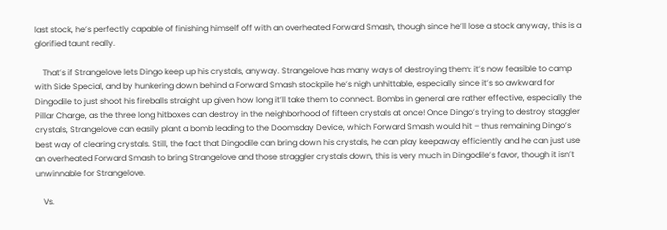last stock, he’s perfectly capable of finishing himself off with an overheated Forward Smash, though since he’ll lose a stock anyway, this is a glorified taunt really.

    That’s if Strangelove lets Dingo keep up his crystals, anyway. Strangelove has many ways of destroying them: it’s now feasible to camp with Side Special, and by hunkering down behind a Forward Smash stockpile he’s nigh unhittable, especially since it’s so awkward for Dingodile to just shoot his fireballs straight up given how long it’ll take them to connect. Bombs in general are rather effective, especially the Pillar Charge, as the three long hitboxes can destroy in the neighborhood of fifteen crystals at once! Once Dingo’s trying to destroy staggler crystals, Strangelove can easily plant a bomb leading to the Doomsday Device, which Forward Smash would hit – thus remaining Dingo’s best way of clearing crystals. Still, the fact that Dingodile can bring down his crystals, he can play keepaway efficiently and he can just use an overheated Forward Smash to bring Strangelove and those straggler crystals down, this is very much in Dingodile’s favor, though it isn’t unwinnable for Strangelove.

    Vs.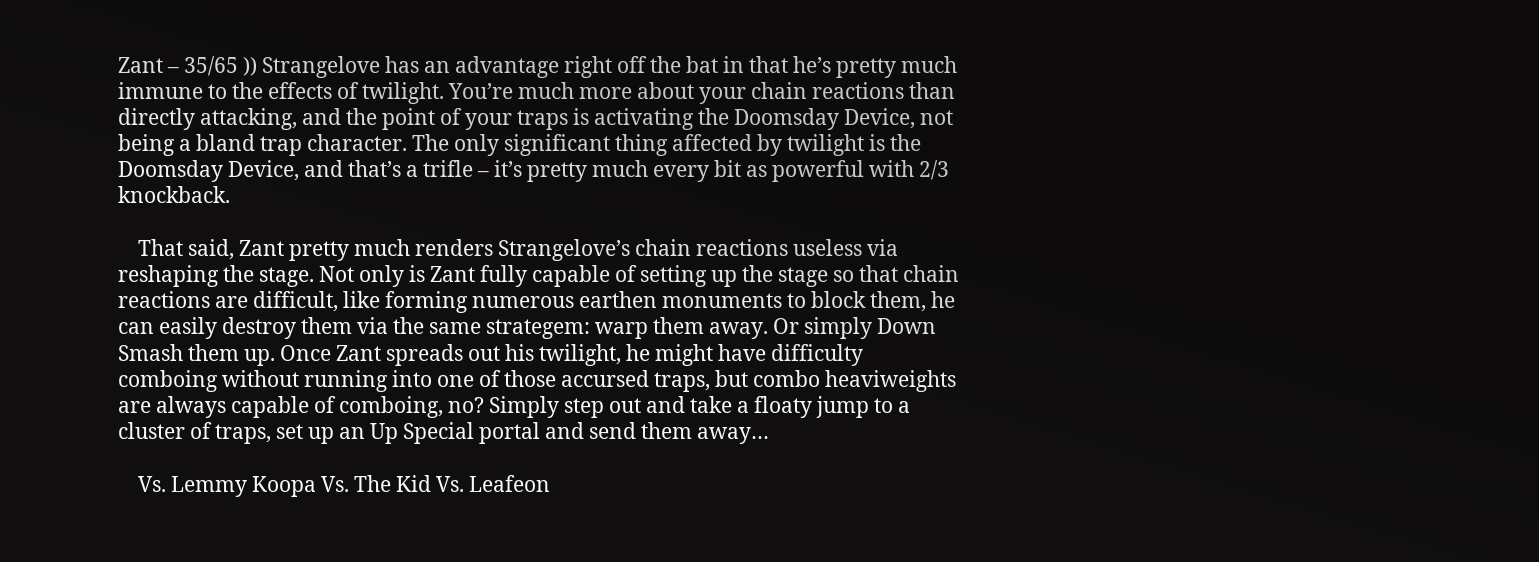Zant – 35/65 )) Strangelove has an advantage right off the bat in that he’s pretty much immune to the effects of twilight. You’re much more about your chain reactions than directly attacking, and the point of your traps is activating the Doomsday Device, not being a bland trap character. The only significant thing affected by twilight is the Doomsday Device, and that’s a trifle – it’s pretty much every bit as powerful with 2/3 knockback.

    That said, Zant pretty much renders Strangelove’s chain reactions useless via reshaping the stage. Not only is Zant fully capable of setting up the stage so that chain reactions are difficult, like forming numerous earthen monuments to block them, he can easily destroy them via the same strategem: warp them away. Or simply Down Smash them up. Once Zant spreads out his twilight, he might have difficulty comboing without running into one of those accursed traps, but combo heaviweights are always capable of comboing, no? Simply step out and take a floaty jump to a cluster of traps, set up an Up Special portal and send them away…

    Vs. Lemmy Koopa Vs. The Kid Vs. Leafeon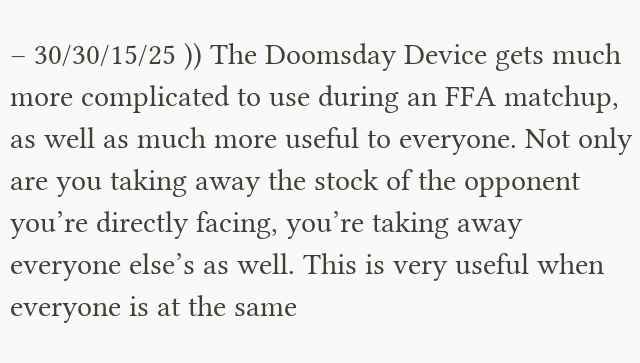– 30/30/15/25 )) The Doomsday Device gets much more complicated to use during an FFA matchup, as well as much more useful to everyone. Not only are you taking away the stock of the opponent you’re directly facing, you’re taking away everyone else’s as well. This is very useful when everyone is at the same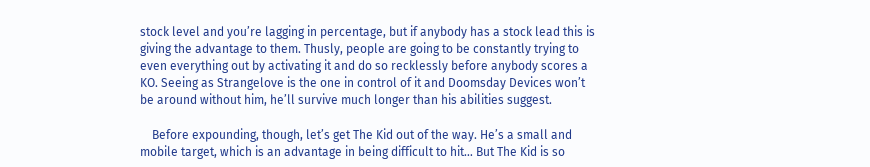stock level and you’re lagging in percentage, but if anybody has a stock lead this is giving the advantage to them. Thusly, people are going to be constantly trying to even everything out by activating it and do so recklessly before anybody scores a KO. Seeing as Strangelove is the one in control of it and Doomsday Devices won’t be around without him, he’ll survive much longer than his abilities suggest.

    Before expounding, though, let’s get The Kid out of the way. He’s a small and mobile target, which is an advantage in being difficult to hit… But The Kid is so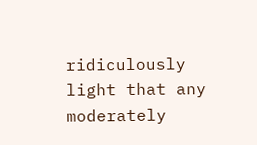ridiculously light that any moderately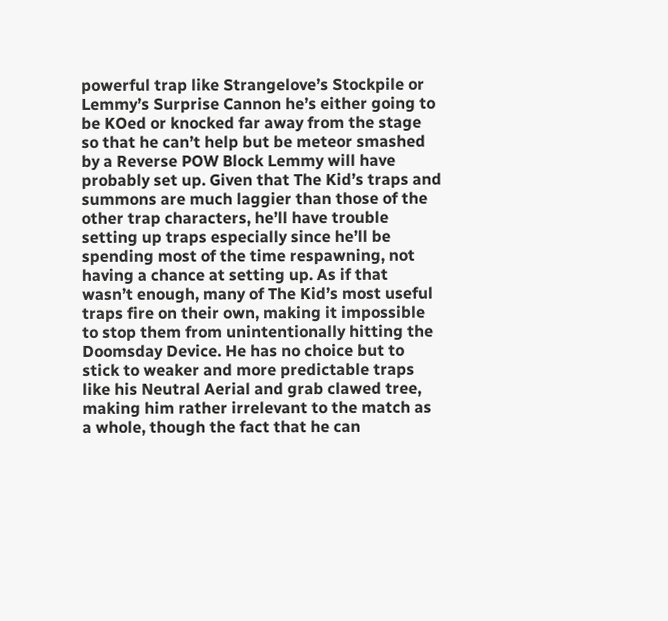powerful trap like Strangelove’s Stockpile or Lemmy’s Surprise Cannon he’s either going to be KOed or knocked far away from the stage so that he can’t help but be meteor smashed by a Reverse POW Block Lemmy will have probably set up. Given that The Kid’s traps and summons are much laggier than those of the other trap characters, he’ll have trouble setting up traps especially since he’ll be spending most of the time respawning, not having a chance at setting up. As if that wasn’t enough, many of The Kid’s most useful traps fire on their own, making it impossible to stop them from unintentionally hitting the Doomsday Device. He has no choice but to stick to weaker and more predictable traps like his Neutral Aerial and grab clawed tree, making him rather irrelevant to the match as a whole, though the fact that he can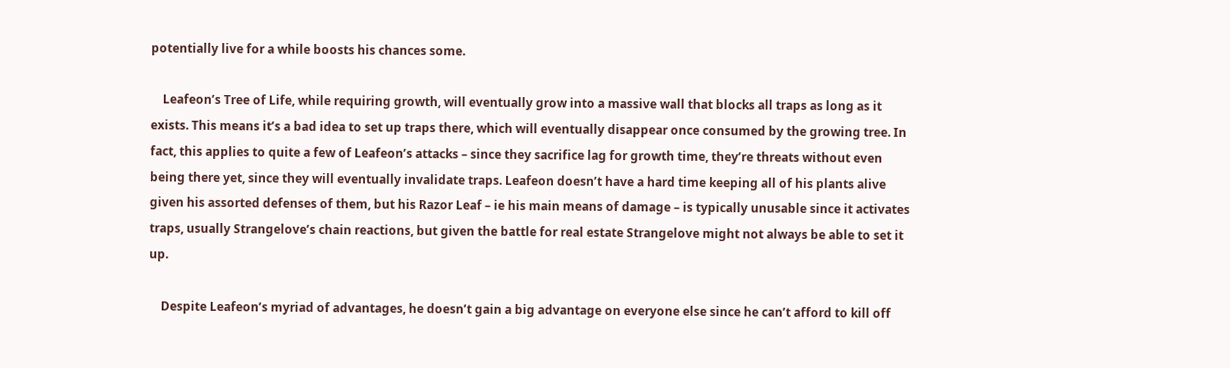potentially live for a while boosts his chances some.

    Leafeon’s Tree of Life, while requiring growth, will eventually grow into a massive wall that blocks all traps as long as it exists. This means it’s a bad idea to set up traps there, which will eventually disappear once consumed by the growing tree. In fact, this applies to quite a few of Leafeon’s attacks – since they sacrifice lag for growth time, they’re threats without even being there yet, since they will eventually invalidate traps. Leafeon doesn’t have a hard time keeping all of his plants alive given his assorted defenses of them, but his Razor Leaf – ie his main means of damage – is typically unusable since it activates traps, usually Strangelove’s chain reactions, but given the battle for real estate Strangelove might not always be able to set it up.

    Despite Leafeon’s myriad of advantages, he doesn’t gain a big advantage on everyone else since he can’t afford to kill off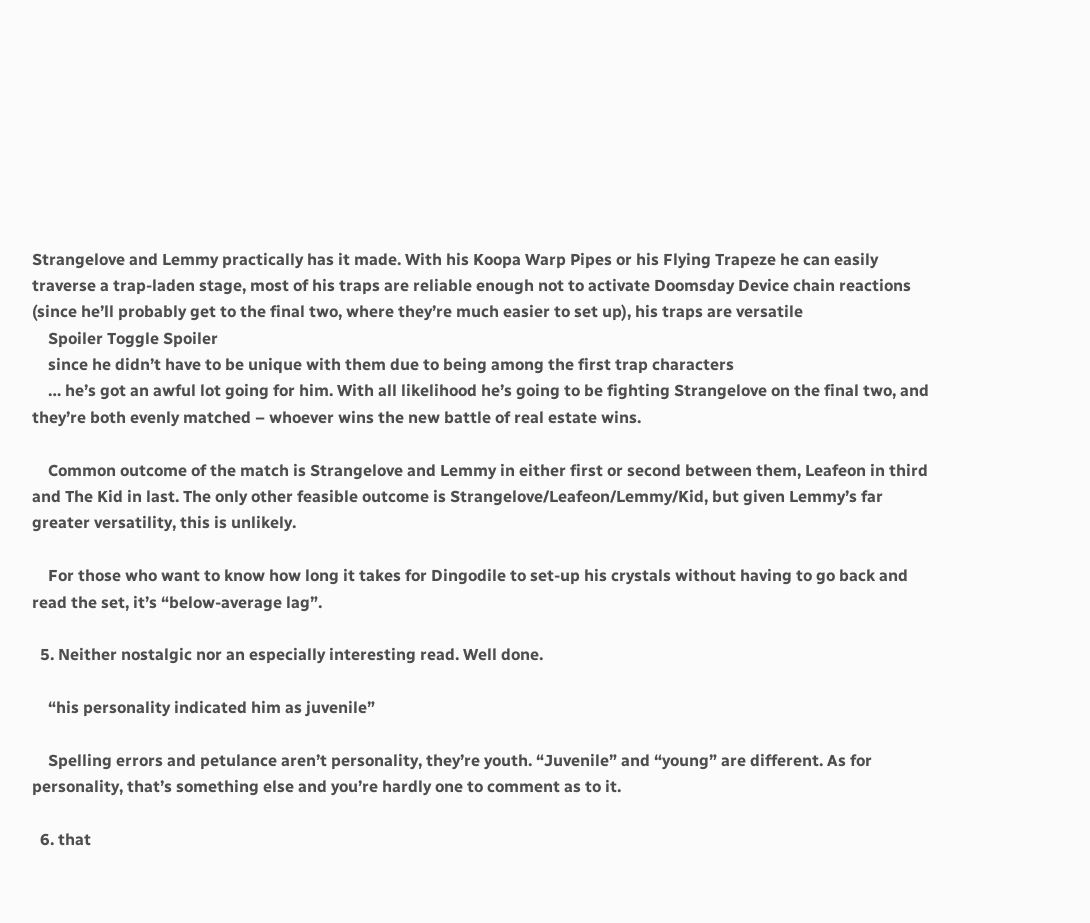Strangelove and Lemmy practically has it made. With his Koopa Warp Pipes or his Flying Trapeze he can easily traverse a trap-laden stage, most of his traps are reliable enough not to activate Doomsday Device chain reactions (since he’ll probably get to the final two, where they’re much easier to set up), his traps are versatile
    Spoiler Toggle Spoiler
    since he didn’t have to be unique with them due to being among the first trap characters
    … he’s got an awful lot going for him. With all likelihood he’s going to be fighting Strangelove on the final two, and they’re both evenly matched – whoever wins the new battle of real estate wins.

    Common outcome of the match is Strangelove and Lemmy in either first or second between them, Leafeon in third and The Kid in last. The only other feasible outcome is Strangelove/Leafeon/Lemmy/Kid, but given Lemmy’s far greater versatility, this is unlikely.

    For those who want to know how long it takes for Dingodile to set-up his crystals without having to go back and read the set, it’s “below-average lag”.

  5. Neither nostalgic nor an especially interesting read. Well done.

    “his personality indicated him as juvenile”

    Spelling errors and petulance aren’t personality, they’re youth. “Juvenile” and “young” are different. As for personality, that’s something else and you’re hardly one to comment as to it.

  6. that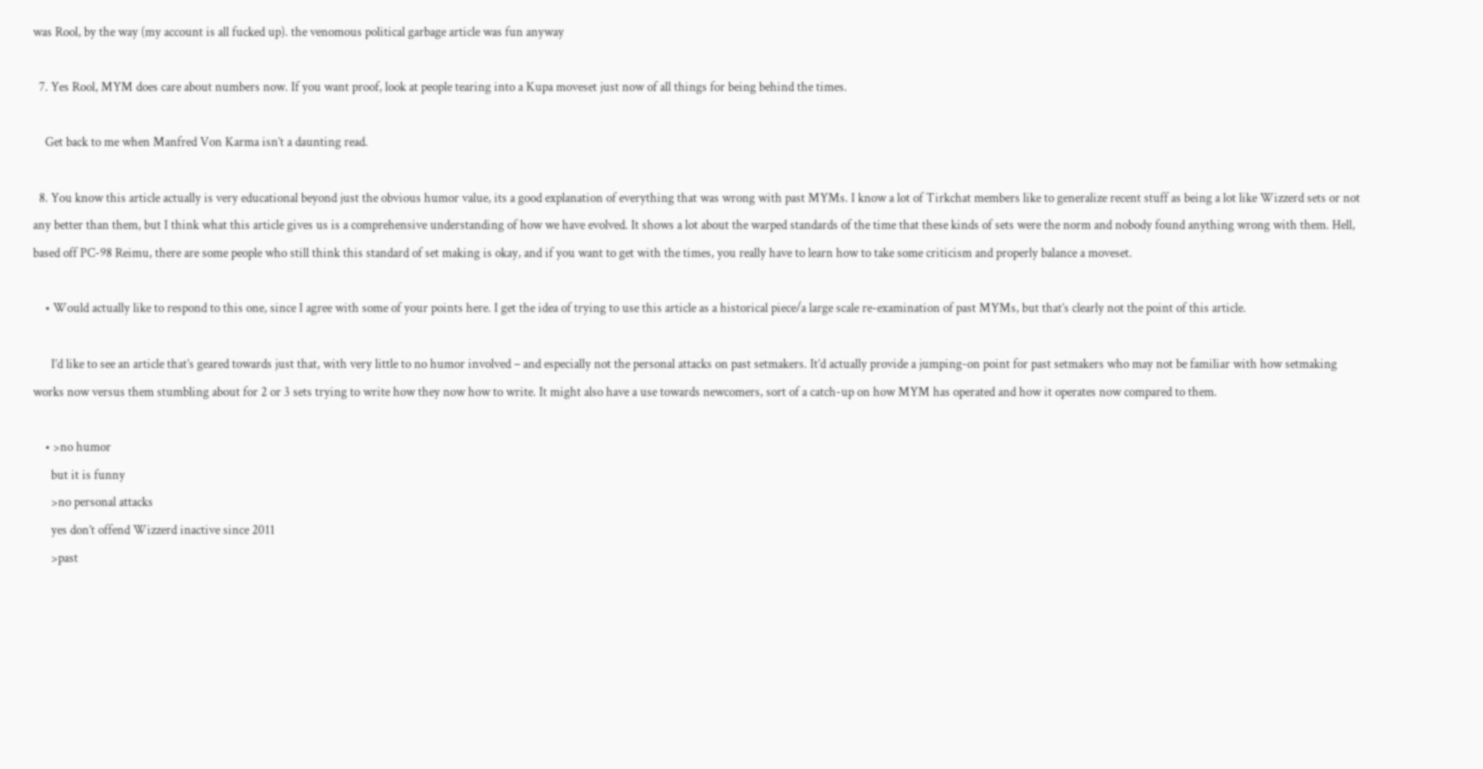was Rool, by the way (my account is all fucked up). the venomous political garbage article was fun anyway

  7. Yes Rool, MYM does care about numbers now. If you want proof, look at people tearing into a Kupa moveset just now of all things for being behind the times.

    Get back to me when Manfred Von Karma isn’t a daunting read.

  8. You know this article actually is very educational beyond just the obvious humor value, its a good explanation of everything that was wrong with past MYMs. I know a lot of Tirkchat members like to generalize recent stuff as being a lot like Wizzerd sets or not any better than them, but I think what this article gives us is a comprehensive understanding of how we have evolved. It shows a lot about the warped standards of the time that these kinds of sets were the norm and nobody found anything wrong with them. Hell, based off PC-98 Reimu, there are some people who still think this standard of set making is okay, and if you want to get with the times, you really have to learn how to take some criticism and properly balance a moveset.

    • Would actually like to respond to this one, since I agree with some of your points here. I get the idea of trying to use this article as a historical piece/a large scale re-examination of past MYMs, but that’s clearly not the point of this article.

      I’d like to see an article that’s geared towards just that, with very little to no humor involved – and especially not the personal attacks on past setmakers. It’d actually provide a jumping-on point for past setmakers who may not be familiar with how setmaking works now versus them stumbling about for 2 or 3 sets trying to write how they now how to write. It might also have a use towards newcomers, sort of a catch-up on how MYM has operated and how it operates now compared to them.

    • >no humor
      but it is funny
      >no personal attacks
      yes don’t offend Wizzerd inactive since 2011
      >past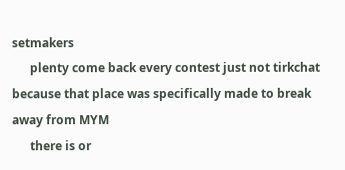setmakers
      plenty come back every contest just not tirkchat because that place was specifically made to break away from MYM
      there is or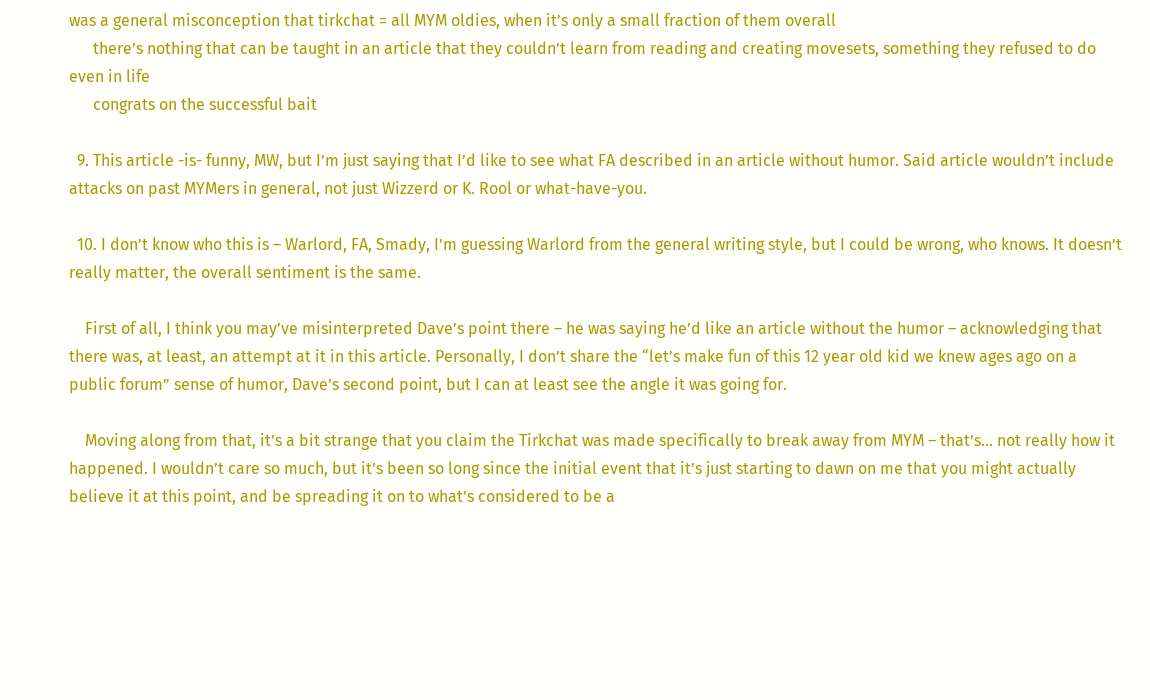was a general misconception that tirkchat = all MYM oldies, when it’s only a small fraction of them overall
      there’s nothing that can be taught in an article that they couldn’t learn from reading and creating movesets, something they refused to do even in life
      congrats on the successful bait

  9. This article -is- funny, MW, but I’m just saying that I’d like to see what FA described in an article without humor. Said article wouldn’t include attacks on past MYMers in general, not just Wizzerd or K. Rool or what-have-you.

  10. I don’t know who this is – Warlord, FA, Smady, I’m guessing Warlord from the general writing style, but I could be wrong, who knows. It doesn’t really matter, the overall sentiment is the same.

    First of all, I think you may’ve misinterpreted Dave’s point there – he was saying he’d like an article without the humor – acknowledging that there was, at least, an attempt at it in this article. Personally, I don’t share the “let’s make fun of this 12 year old kid we knew ages ago on a public forum” sense of humor, Dave’s second point, but I can at least see the angle it was going for.

    Moving along from that, it’s a bit strange that you claim the Tirkchat was made specifically to break away from MYM – that’s… not really how it happened. I wouldn’t care so much, but it’s been so long since the initial event that it’s just starting to dawn on me that you might actually believe it at this point, and be spreading it on to what’s considered to be a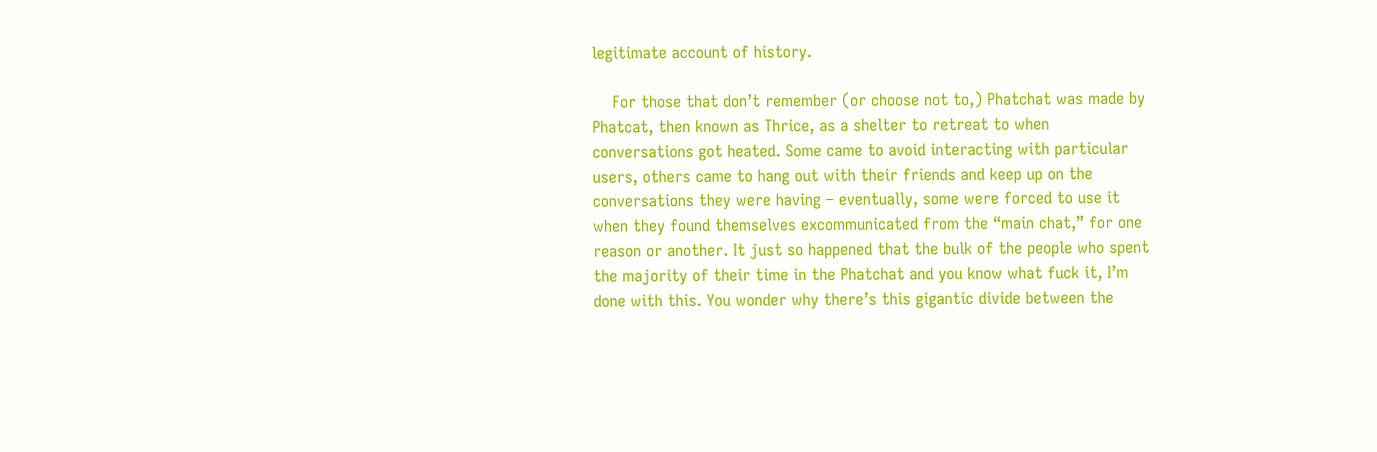legitimate account of history.

    For those that don’t remember (or choose not to,) Phatchat was made by Phatcat, then known as Thrice, as a shelter to retreat to when conversations got heated. Some came to avoid interacting with particular users, others came to hang out with their friends and keep up on the conversations they were having – eventually, some were forced to use it when they found themselves excommunicated from the “main chat,” for one reason or another. It just so happened that the bulk of the people who spent the majority of their time in the Phatchat and you know what fuck it, I’m done with this. You wonder why there’s this gigantic divide between the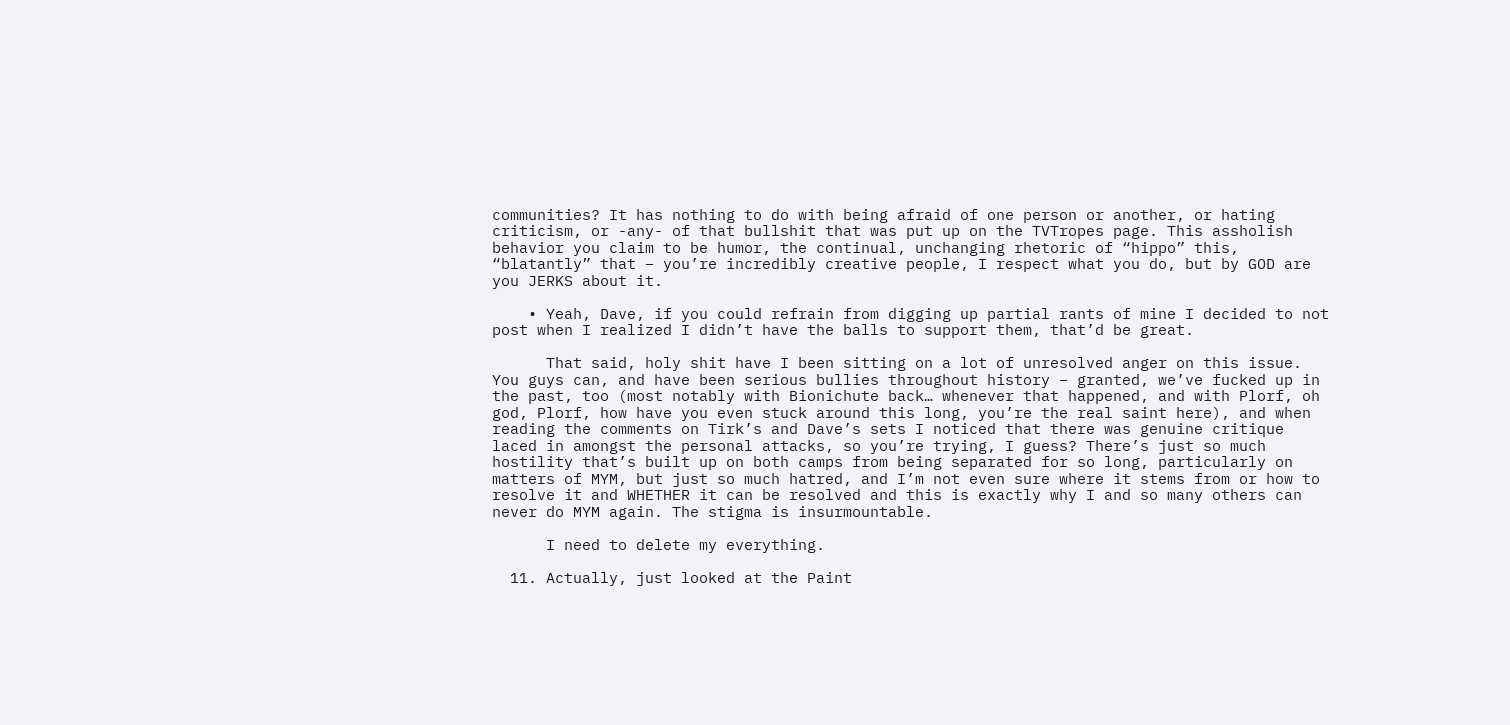communities? It has nothing to do with being afraid of one person or another, or hating criticism, or -any- of that bullshit that was put up on the TVTropes page. This assholish behavior you claim to be humor, the continual, unchanging rhetoric of “hippo” this, “blatantly” that – you’re incredibly creative people, I respect what you do, but by GOD are you JERKS about it.

    • Yeah, Dave, if you could refrain from digging up partial rants of mine I decided to not post when I realized I didn’t have the balls to support them, that’d be great.

      That said, holy shit have I been sitting on a lot of unresolved anger on this issue. You guys can, and have been serious bullies throughout history – granted, we’ve fucked up in the past, too (most notably with Bionichute back… whenever that happened, and with Plorf, oh god, Plorf, how have you even stuck around this long, you’re the real saint here), and when reading the comments on Tirk’s and Dave’s sets I noticed that there was genuine critique laced in amongst the personal attacks, so you’re trying, I guess? There’s just so much hostility that’s built up on both camps from being separated for so long, particularly on matters of MYM, but just so much hatred, and I’m not even sure where it stems from or how to resolve it and WHETHER it can be resolved and this is exactly why I and so many others can never do MYM again. The stigma is insurmountable.

      I need to delete my everything.

  11. Actually, just looked at the Paint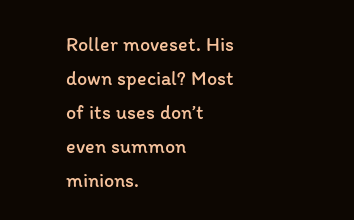Roller moveset. His down special? Most of its uses don’t even summon minions.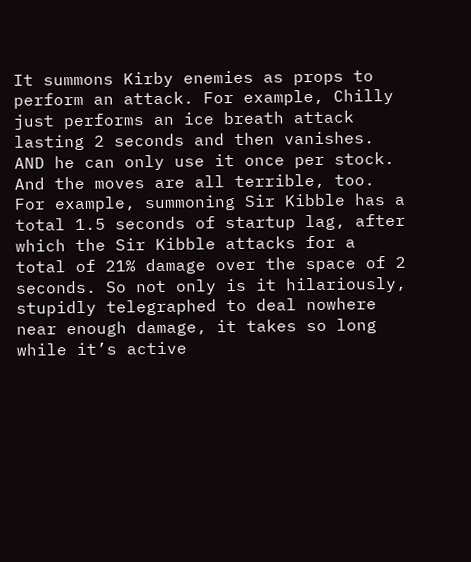It summons Kirby enemies as props to perform an attack. For example, Chilly just performs an ice breath attack lasting 2 seconds and then vanishes. AND he can only use it once per stock. And the moves are all terrible, too. For example, summoning Sir Kibble has a total 1.5 seconds of startup lag, after which the Sir Kibble attacks for a total of 21% damage over the space of 2 seconds. So not only is it hilariously, stupidly telegraphed to deal nowhere near enough damage, it takes so long while it’s active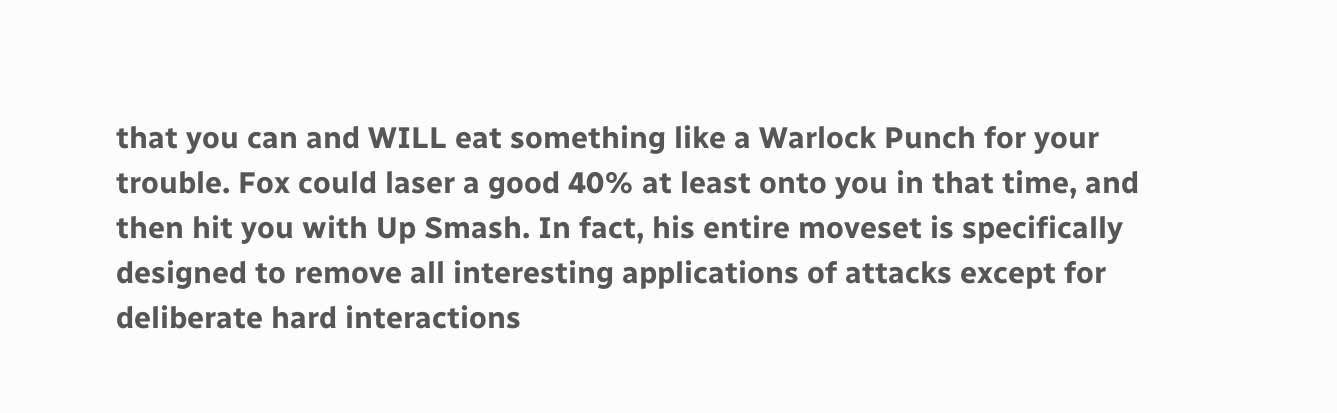that you can and WILL eat something like a Warlock Punch for your trouble. Fox could laser a good 40% at least onto you in that time, and then hit you with Up Smash. In fact, his entire moveset is specifically designed to remove all interesting applications of attacks except for deliberate hard interactions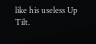like his useless Up Tilt.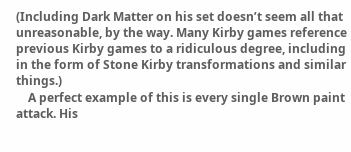(Including Dark Matter on his set doesn’t seem all that unreasonable, by the way. Many Kirby games reference previous Kirby games to a ridiculous degree, including in the form of Stone Kirby transformations and similar things.)
    A perfect example of this is every single Brown paint attack. His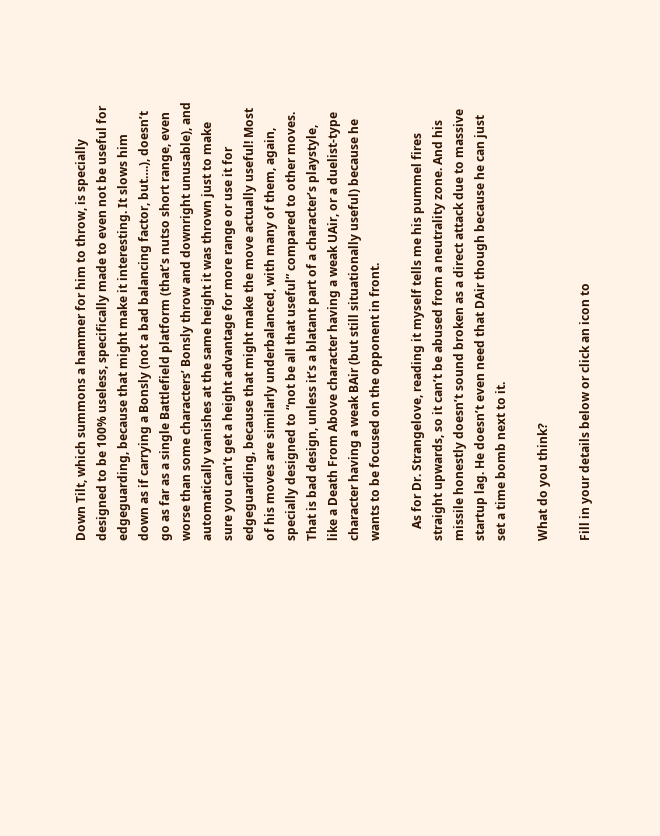Down Tilt, which summons a hammer for him to throw, is specially designed to be 100% useless, specifically made to even not be useful for edgeguarding, because that might make it interesting. It slows him down as if carrying a Bonsly (not a bad balancing factor, but….), doesn’t go as far as a single Battlefield platform (that’s nutso short range, even worse than some characters’ Bonsly throw and downright unusable), and automatically vanishes at the same height it was thrown just to make sure you can’t get a height advantage for more range or use it for edgeguarding, because that might make the move actually useful! Most of his moves are similarly underbalanced, with many of them, again, specially designed to “not be all that useful” compared to other moves. That is bad design, unless it’s a blatant part of a character’s playstyle, like a Death From Above character having a weak UAir, or a duelist-type character having a weak BAir (but still situationally useful) because he wants to be focused on the opponent in front.

    As for Dr. Strangelove, reading it myself tells me his pummel fires straight upwards, so it can’t be abused from a neutrality zone. And his missile honestly doesn’t sound broken as a direct attack due to massive startup lag. He doesn’t even need that DAir though because he can just set a time bomb next to it.

What do you think?

Fill in your details below or click an icon to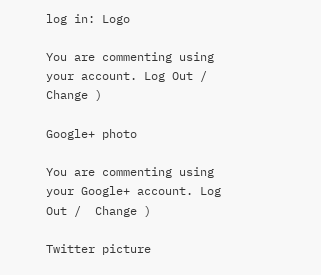log in: Logo

You are commenting using your account. Log Out /  Change )

Google+ photo

You are commenting using your Google+ account. Log Out /  Change )

Twitter picture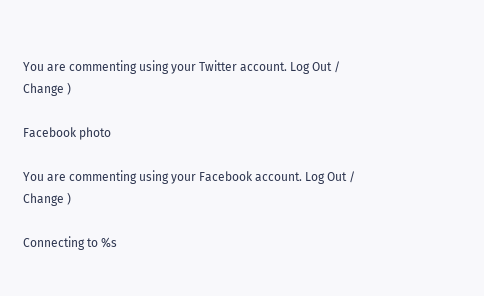You are commenting using your Twitter account. Log Out /  Change )

Facebook photo

You are commenting using your Facebook account. Log Out /  Change )

Connecting to %s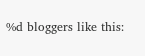%d bloggers like this: